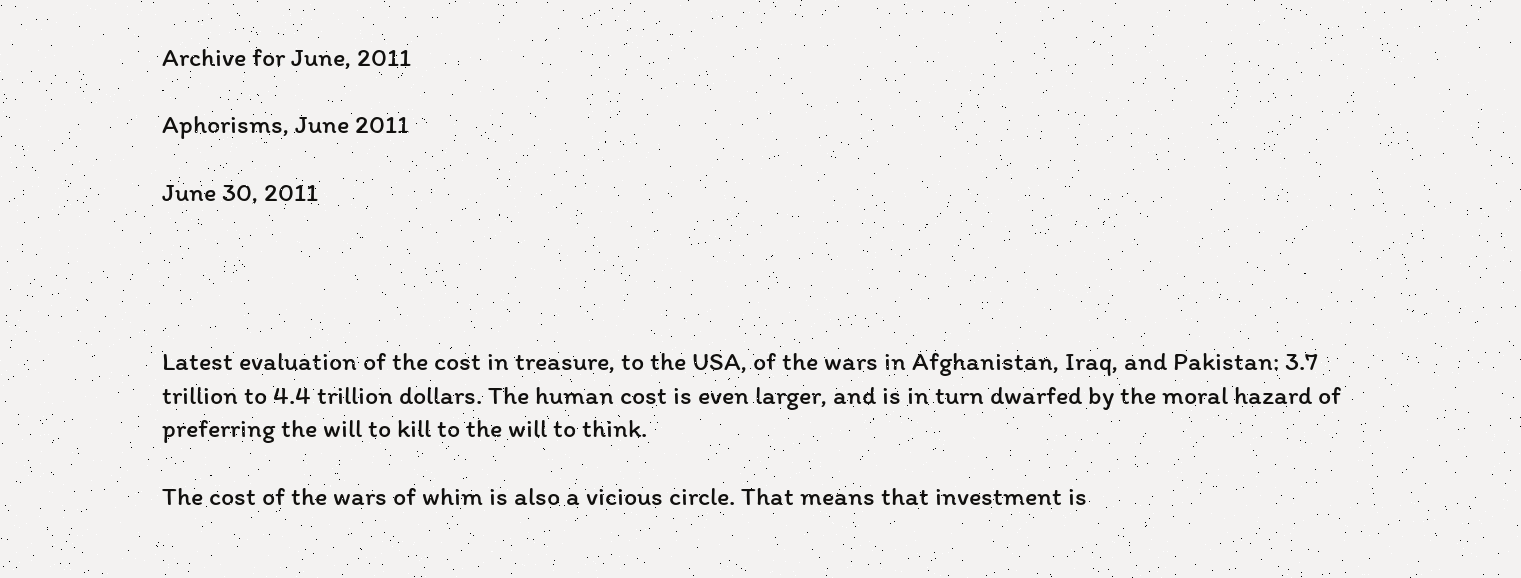Archive for June, 2011

Aphorisms, June 2011

June 30, 2011




Latest evaluation of the cost in treasure, to the USA, of the wars in Afghanistan, Iraq, and Pakistan: 3.7 trillion to 4.4 trillion dollars. The human cost is even larger, and is in turn dwarfed by the moral hazard of preferring the will to kill to the will to think.

The cost of the wars of whim is also a vicious circle. That means that investment is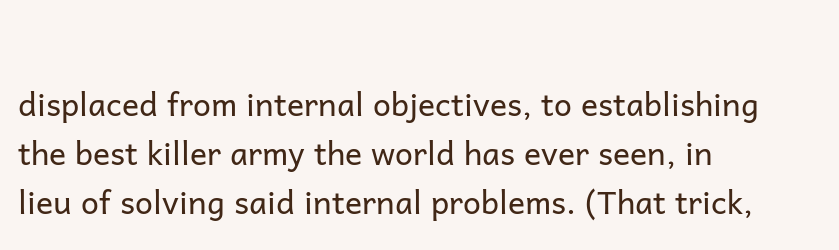displaced from internal objectives, to establishing the best killer army the world has ever seen, in lieu of solving said internal problems. (That trick,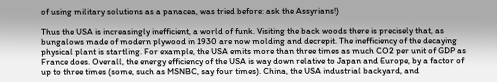of using military solutions as a panacea, was tried before: ask the Assyrians!)

Thus the USA is increasingly inefficient, a world of funk. Visiting the back woods there is precisely that, as bungalows made of modern plywood in 1930 are now molding and decrepit. The inefficiency of the decaying physical plant is startling. For example, the USA emits more than three times as much CO2 per unit of GDP as France does. Overall, the energy efficiency of the USA is way down relative to Japan and Europe, by a factor of up to three times (some, such as MSNBC, say four times). China, the USA industrial backyard, and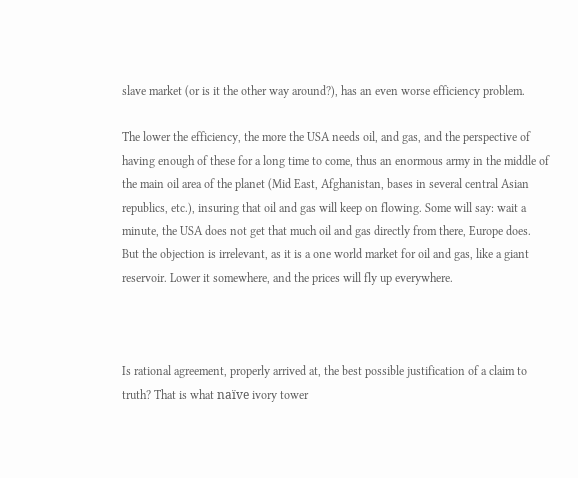slave market (or is it the other way around?), has an even worse efficiency problem.

The lower the efficiency, the more the USA needs oil, and gas, and the perspective of having enough of these for a long time to come, thus an enormous army in the middle of the main oil area of the planet (Mid East, Afghanistan, bases in several central Asian republics, etc.), insuring that oil and gas will keep on flowing. Some will say: wait a minute, the USA does not get that much oil and gas directly from there, Europe does. But the objection is irrelevant, as it is a one world market for oil and gas, like a giant reservoir. Lower it somewhere, and the prices will fly up everywhere.



Is rational agreement, properly arrived at, the best possible justification of a claim to truth? That is what naïve ivory tower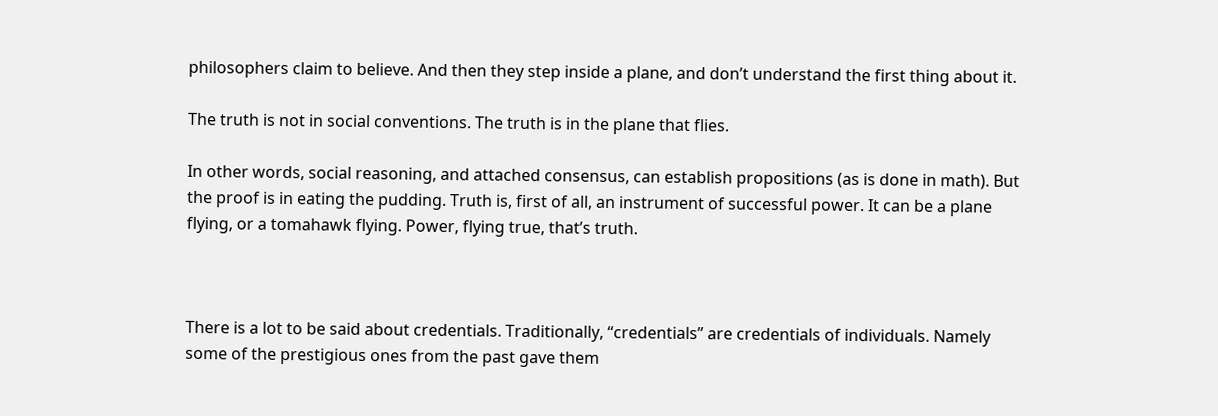philosophers claim to believe. And then they step inside a plane, and don’t understand the first thing about it.

The truth is not in social conventions. The truth is in the plane that flies.

In other words, social reasoning, and attached consensus, can establish propositions (as is done in math). But the proof is in eating the pudding. Truth is, first of all, an instrument of successful power. It can be a plane flying, or a tomahawk flying. Power, flying true, that’s truth.



There is a lot to be said about credentials. Traditionally, “credentials” are credentials of individuals. Namely some of the prestigious ones from the past gave them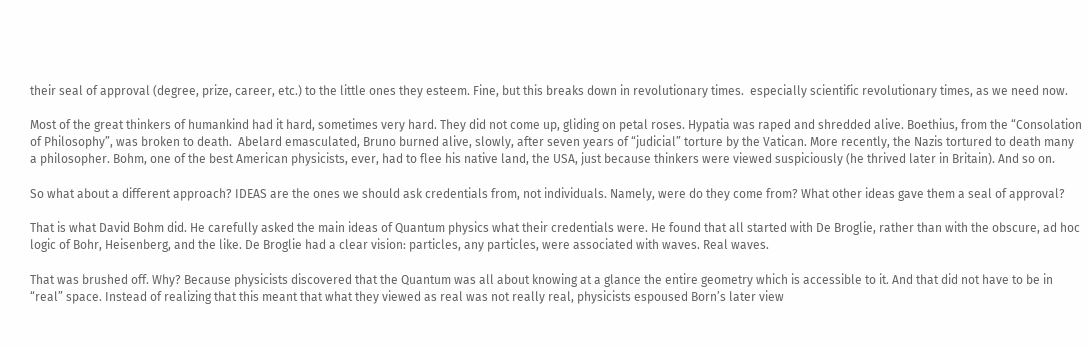their seal of approval (degree, prize, career, etc.) to the little ones they esteem. Fine, but this breaks down in revolutionary times.  especially scientific revolutionary times, as we need now.

Most of the great thinkers of humankind had it hard, sometimes very hard. They did not come up, gliding on petal roses. Hypatia was raped and shredded alive. Boethius, from the “Consolation of Philosophy”, was broken to death.  Abelard emasculated, Bruno burned alive, slowly, after seven years of “judicial” torture by the Vatican. More recently, the Nazis tortured to death many a philosopher. Bohm, one of the best American physicists, ever, had to flee his native land, the USA, just because thinkers were viewed suspiciously (he thrived later in Britain). And so on.

So what about a different approach? IDEAS are the ones we should ask credentials from, not individuals. Namely, were do they come from? What other ideas gave them a seal of approval?

That is what David Bohm did. He carefully asked the main ideas of Quantum physics what their credentials were. He found that all started with De Broglie, rather than with the obscure, ad hoc logic of Bohr, Heisenberg, and the like. De Broglie had a clear vision: particles, any particles, were associated with waves. Real waves.

That was brushed off. Why? Because physicists discovered that the Quantum was all about knowing at a glance the entire geometry which is accessible to it. And that did not have to be in “real” space. Instead of realizing that this meant that what they viewed as real was not really real, physicists espoused Born’s later view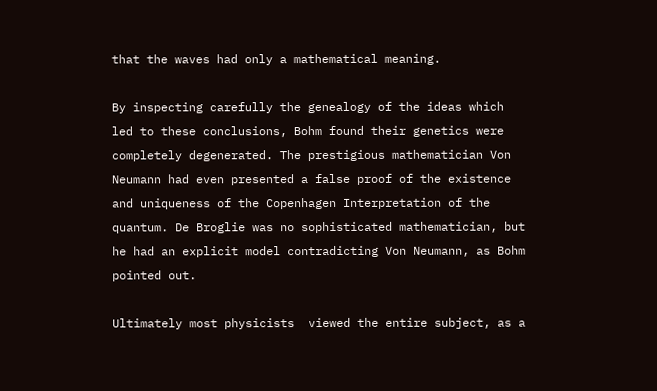that the waves had only a mathematical meaning.

By inspecting carefully the genealogy of the ideas which led to these conclusions, Bohm found their genetics were completely degenerated. The prestigious mathematician Von Neumann had even presented a false proof of the existence and uniqueness of the Copenhagen Interpretation of the quantum. De Broglie was no sophisticated mathematician, but he had an explicit model contradicting Von Neumann, as Bohm pointed out.

Ultimately most physicists  viewed the entire subject, as a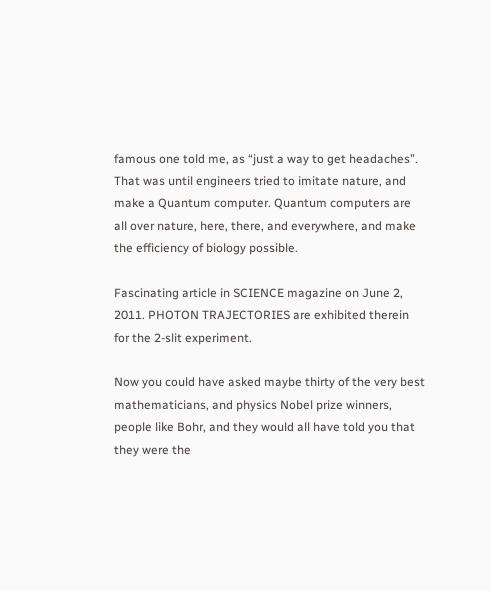famous one told me, as “just a way to get headaches”. That was until engineers tried to imitate nature, and make a Quantum computer. Quantum computers are all over nature, here, there, and everywhere, and make the efficiency of biology possible.

Fascinating article in SCIENCE magazine on June 2, 2011. PHOTON TRAJECTORIES are exhibited therein for the 2-slit experiment.

Now you could have asked maybe thirty of the very best mathematicians, and physics Nobel prize winners, people like Bohr, and they would all have told you that they were the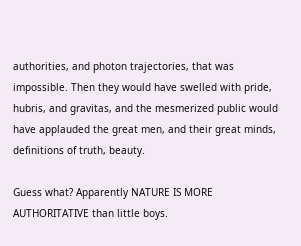authorities, and photon trajectories, that was impossible. Then they would have swelled with pride, hubris, and gravitas, and the mesmerized public would have applauded the great men, and their great minds, definitions of truth, beauty.

Guess what? Apparently NATURE IS MORE AUTHORITATIVE than little boys.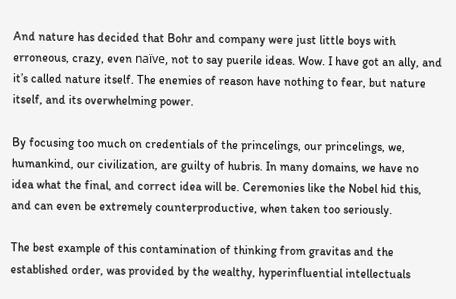And nature has decided that Bohr and company were just little boys with erroneous, crazy, even naïve, not to say puerile ideas. Wow. I have got an ally, and it’s called nature itself. The enemies of reason have nothing to fear, but nature itself, and its overwhelming power.

By focusing too much on credentials of the princelings, our princelings, we, humankind, our civilization, are guilty of hubris. In many domains, we have no idea what the final, and correct idea will be. Ceremonies like the Nobel hid this, and can even be extremely counterproductive, when taken too seriously.

The best example of this contamination of thinking from gravitas and the established order, was provided by the wealthy, hyperinfluential intellectuals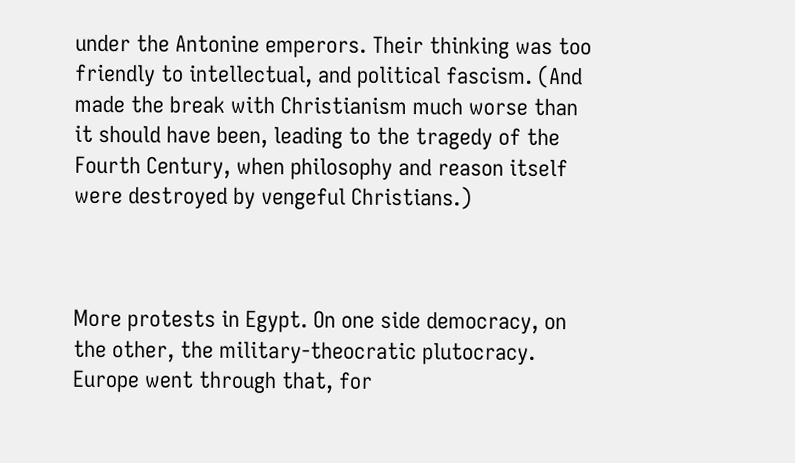under the Antonine emperors. Their thinking was too friendly to intellectual, and political fascism. (And made the break with Christianism much worse than it should have been, leading to the tragedy of the Fourth Century, when philosophy and reason itself were destroyed by vengeful Christians.)



More protests in Egypt. On one side democracy, on the other, the military-theocratic plutocracy. Europe went through that, for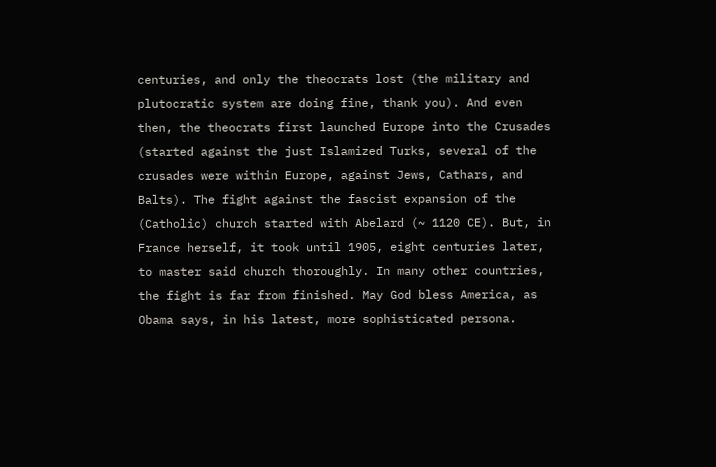centuries, and only the theocrats lost (the military and plutocratic system are doing fine, thank you). And even then, the theocrats first launched Europe into the Crusades (started against the just Islamized Turks, several of the crusades were within Europe, against Jews, Cathars, and Balts). The fight against the fascist expansion of the (Catholic) church started with Abelard (~ 1120 CE). But, in France herself, it took until 1905, eight centuries later, to master said church thoroughly. In many other countries, the fight is far from finished. May God bless America, as Obama says, in his latest, more sophisticated persona.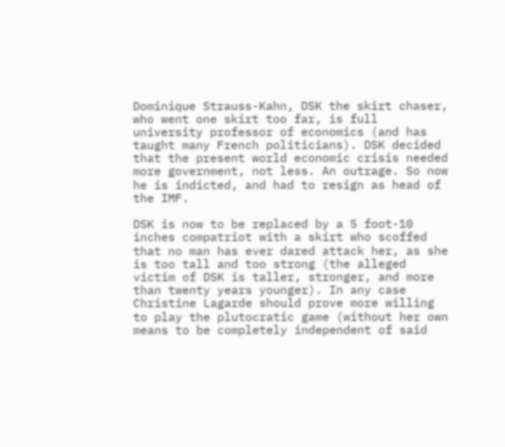Dominique Strauss-Kahn, DSK the skirt chaser, who went one skirt too far, is full university professor of economics (and has taught many French politicians). DSK decided that the present world economic crisis needed more government, not less. An outrage. So now he is indicted, and had to resign as head of the IMF.

DSK is now to be replaced by a 5 foot-10 inches compatriot with a skirt who scoffed that no man has ever dared attack her, as she is too tall and too strong (the alleged victim of DSK is taller, stronger, and more than twenty years younger). In any case Christine Lagarde should prove more willing to play the plutocratic game (without her own means to be completely independent of said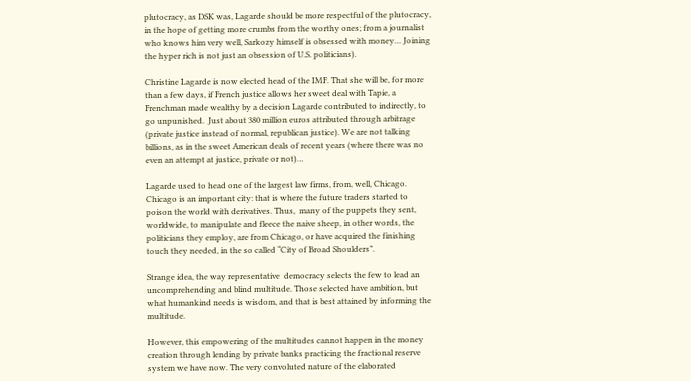plutocracy, as DSK was, Lagarde should be more respectful of the plutocracy, in the hope of getting more crumbs from the worthy ones; from a journalist who knows him very well, Sarkozy himself is obsessed with money… Joining the hyper rich is not just an obsession of U.S. politicians).

Christine Lagarde is now elected head of the IMF. That she will be, for more than a few days, if French justice allows her sweet deal with Tapie, a Frenchman made wealthy by a decision Lagarde contributed to indirectly, to go unpunished.  Just about 380 million euros attributed through arbitrage (private justice instead of normal, republican justice). We are not talking billions, as in the sweet American deals of recent years (where there was no even an attempt at justice, private or not)…

Lagarde used to head one of the largest law firms, from, well, Chicago. Chicago is an important city: that is where the future traders started to poison the world with derivatives. Thus,  many of the puppets they sent, worldwide, to manipulate and fleece the naive sheep, in other words, the politicians they employ, are from Chicago, or have acquired the finishing touch they needed, in the so called “City of Broad Shoulders”.

Strange idea, the way representative  democracy selects the few to lead an uncomprehending and blind multitude. Those selected have ambition, but what humankind needs is wisdom, and that is best attained by informing the multitude.

However, this empowering of the multitudes cannot happen in the money creation through lending by private banks practicing the fractional reserve system we have now. The very convoluted nature of the elaborated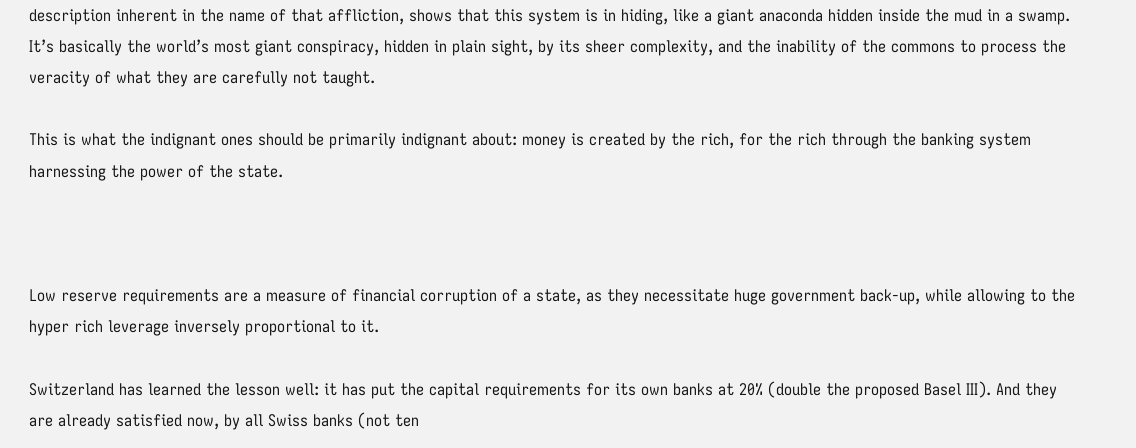description inherent in the name of that affliction, shows that this system is in hiding, like a giant anaconda hidden inside the mud in a swamp. It’s basically the world’s most giant conspiracy, hidden in plain sight, by its sheer complexity, and the inability of the commons to process the veracity of what they are carefully not taught.

This is what the indignant ones should be primarily indignant about: money is created by the rich, for the rich through the banking system harnessing the power of the state.



Low reserve requirements are a measure of financial corruption of a state, as they necessitate huge government back-up, while allowing to the hyper rich leverage inversely proportional to it.

Switzerland has learned the lesson well: it has put the capital requirements for its own banks at 20% (double the proposed Basel III). And they are already satisfied now, by all Swiss banks (not ten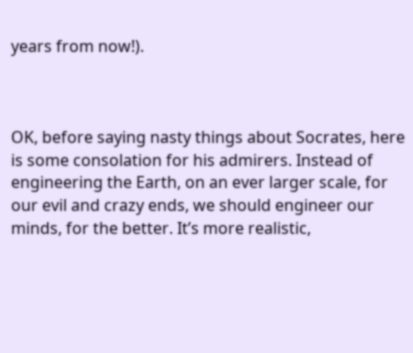years from now!).



OK, before saying nasty things about Socrates, here is some consolation for his admirers. Instead of engineering the Earth, on an ever larger scale, for our evil and crazy ends, we should engineer our minds, for the better. It’s more realistic,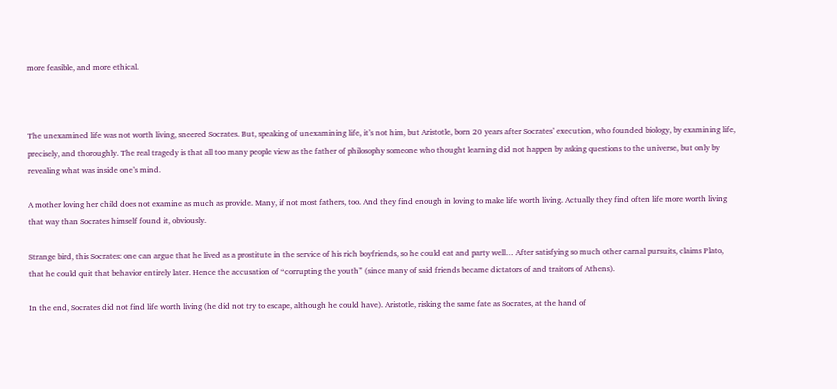more feasible, and more ethical.



The unexamined life was not worth living, sneered Socrates. But, speaking of unexamining life, it’s not him, but Aristotle, born 20 years after Socrates’ execution, who founded biology, by examining life, precisely, and thoroughly. The real tragedy is that all too many people view as the father of philosophy someone who thought learning did not happen by asking questions to the universe, but only by revealing what was inside one’s mind.

A mother loving her child does not examine as much as provide. Many, if not most fathers, too. And they find enough in loving to make life worth living. Actually they find often life more worth living that way than Socrates himself found it, obviously.

Strange bird, this Socrates: one can argue that he lived as a prostitute in the service of his rich boyfriends, so he could eat and party well… After satisfying so much other carnal pursuits, claims Plato, that he could quit that behavior entirely later. Hence the accusation of “corrupting the youth” (since many of said friends became dictators of and traitors of Athens).

In the end, Socrates did not find life worth living (he did not try to escape, although he could have). Aristotle, risking the same fate as Socrates, at the hand of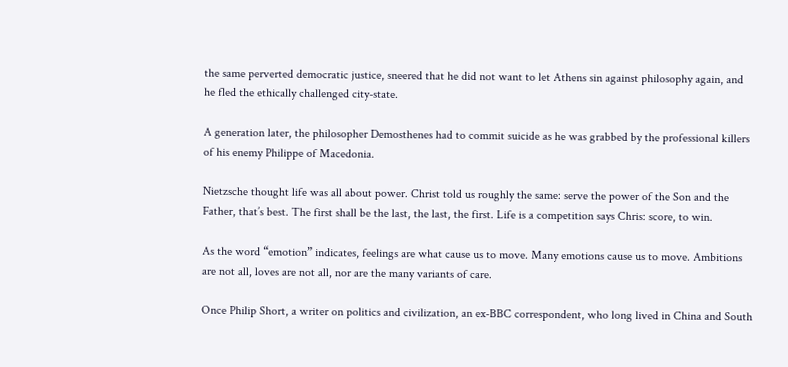the same perverted democratic justice, sneered that he did not want to let Athens sin against philosophy again, and he fled the ethically challenged city-state.

A generation later, the philosopher Demosthenes had to commit suicide as he was grabbed by the professional killers of his enemy Philippe of Macedonia.

Nietzsche thought life was all about power. Christ told us roughly the same: serve the power of the Son and the Father, that’s best. The first shall be the last, the last, the first. Life is a competition says Chris: score, to win.

As the word “emotion” indicates, feelings are what cause us to move. Many emotions cause us to move. Ambitions are not all, loves are not all, nor are the many variants of care.

Once Philip Short, a writer on politics and civilization, an ex-BBC correspondent, who long lived in China and South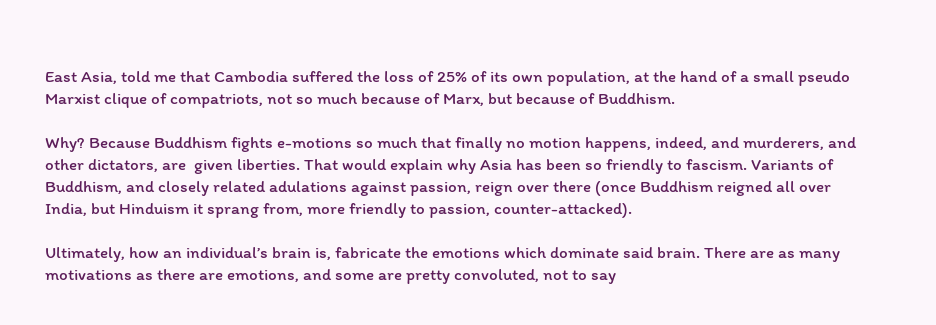East Asia, told me that Cambodia suffered the loss of 25% of its own population, at the hand of a small pseudo Marxist clique of compatriots, not so much because of Marx, but because of Buddhism.

Why? Because Buddhism fights e-motions so much that finally no motion happens, indeed, and murderers, and other dictators, are  given liberties. That would explain why Asia has been so friendly to fascism. Variants of Buddhism, and closely related adulations against passion, reign over there (once Buddhism reigned all over India, but Hinduism it sprang from, more friendly to passion, counter-attacked).

Ultimately, how an individual’s brain is, fabricate the emotions which dominate said brain. There are as many motivations as there are emotions, and some are pretty convoluted, not to say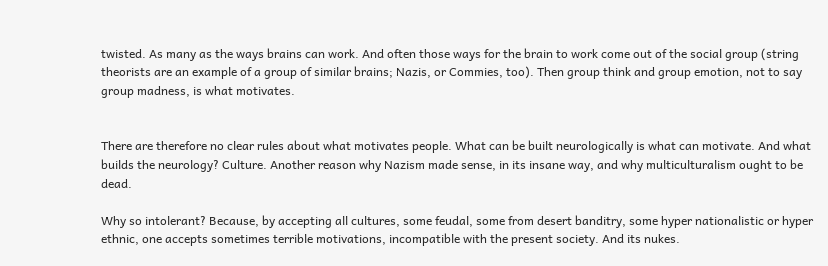twisted. As many as the ways brains can work. And often those ways for the brain to work come out of the social group (string theorists are an example of a group of similar brains; Nazis, or Commies, too). Then group think and group emotion, not to say group madness, is what motivates.


There are therefore no clear rules about what motivates people. What can be built neurologically is what can motivate. And what builds the neurology? Culture. Another reason why Nazism made sense, in its insane way, and why multiculturalism ought to be dead.

Why so intolerant? Because, by accepting all cultures, some feudal, some from desert banditry, some hyper nationalistic or hyper ethnic, one accepts sometimes terrible motivations, incompatible with the present society. And its nukes.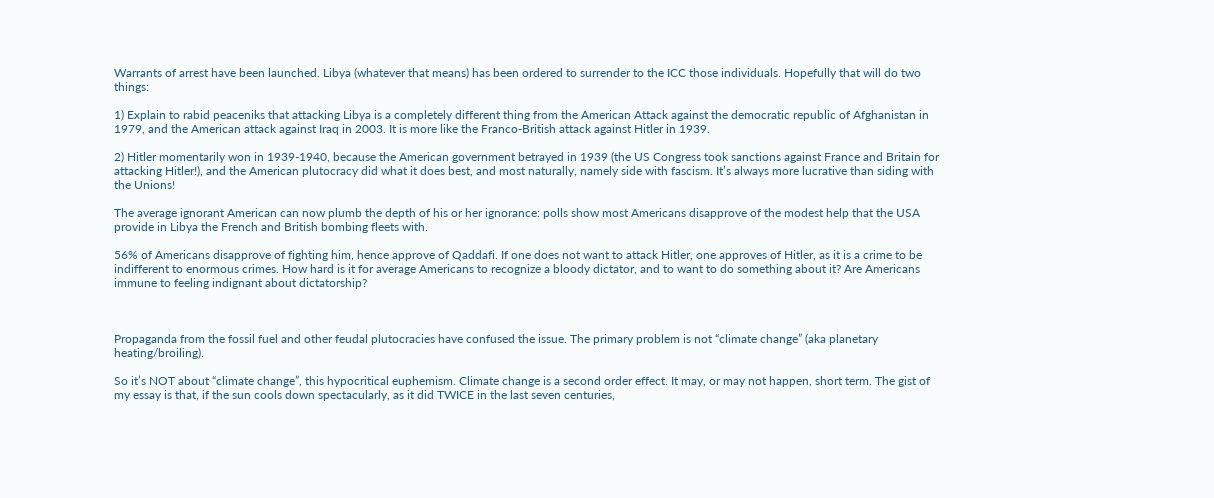Warrants of arrest have been launched. Libya (whatever that means) has been ordered to surrender to the ICC those individuals. Hopefully that will do two things:

1) Explain to rabid peaceniks that attacking Libya is a completely different thing from the American Attack against the democratic republic of Afghanistan in 1979, and the American attack against Iraq in 2003. It is more like the Franco-British attack against Hitler in 1939.

2) Hitler momentarily won in 1939-1940, because the American government betrayed in 1939 (the US Congress took sanctions against France and Britain for attacking Hitler!), and the American plutocracy did what it does best, and most naturally, namely side with fascism. It’s always more lucrative than siding with the Unions!

The average ignorant American can now plumb the depth of his or her ignorance: polls show most Americans disapprove of the modest help that the USA provide in Libya the French and British bombing fleets with.

56% of Americans disapprove of fighting him, hence approve of Qaddafi. If one does not want to attack Hitler, one approves of Hitler, as it is a crime to be indifferent to enormous crimes. How hard is it for average Americans to recognize a bloody dictator, and to want to do something about it? Are Americans immune to feeling indignant about dictatorship?



Propaganda from the fossil fuel and other feudal plutocracies have confused the issue. The primary problem is not “climate change” (aka planetary heating/broiling).

So it’s NOT about “climate change”, this hypocritical euphemism. Climate change is a second order effect. It may, or may not happen, short term. The gist of my essay is that, if the sun cools down spectacularly, as it did TWICE in the last seven centuries,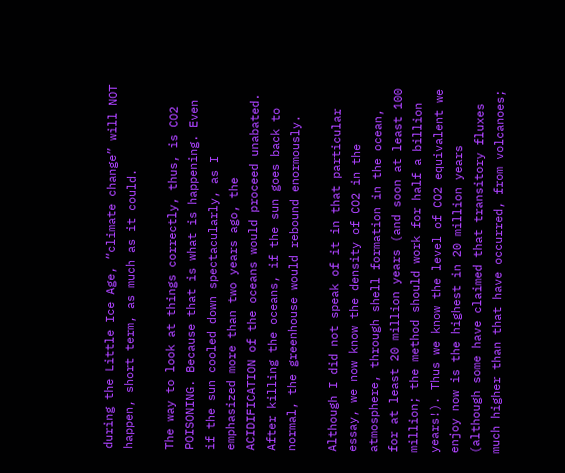during the Little Ice Age, “climate change” will NOT happen, short term, as much as it could.

The way to look at things correctly, thus, is CO2 POISONING. Because that is what is happening. Even if the sun cooled down spectacularly, as I emphasized more than two years ago, the ACIDIFICATION of the oceans would proceed unabated. After killing the oceans, if the sun goes back to normal, the greenhouse would rebound enormously.

Although I did not speak of it in that particular essay, we now know the density of CO2 in the atmosphere, through shell formation in the ocean, for at least 20 million years (and soon at least 100 million; the method should work for half a billion years!). Thus we know the level of CO2 equivalent we enjoy now is the highest in 20 million years (although some have claimed that transitory fluxes much higher than that have occurred, from volcanoes;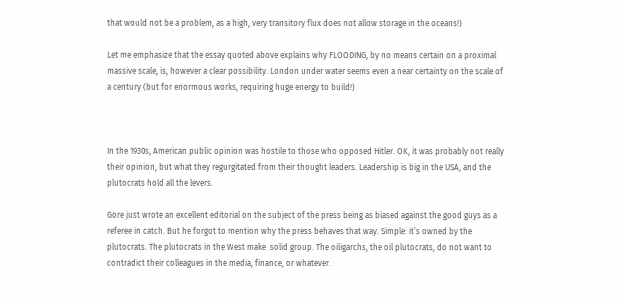that would not be a problem, as a high, very transitory flux does not allow storage in the oceans!)

Let me emphasize that the essay quoted above explains why FLOODING, by no means certain on a proximal massive scale, is, however a clear possibility. London under water seems even a near certainty on the scale of a century (but for enormous works, requiring huge energy to build!)



In the 1930s, American public opinion was hostile to those who opposed Hitler. OK, it was probably not really their opinion, but what they regurgitated from their thought leaders. Leadership is big in the USA, and the plutocrats hold all the levers.

Gore just wrote an excellent editorial on the subject of the press being as biased against the good guys as a referee in catch. But he forgot to mention why the press behaves that way. Simple: it’s owned by the plutocrats. The plutocrats in the West make  solid group. The oiligarchs, the oil plutocrats, do not want to contradict their colleagues in the media, finance, or whatever.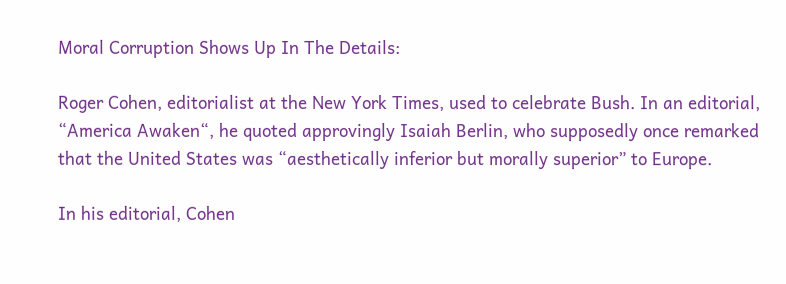Moral Corruption Shows Up In The Details:

Roger Cohen, editorialist at the New York Times, used to celebrate Bush. In an editorial, “America Awaken“, he quoted approvingly Isaiah Berlin, who supposedly once remarked that the United States was “aesthetically inferior but morally superior” to Europe.

In his editorial, Cohen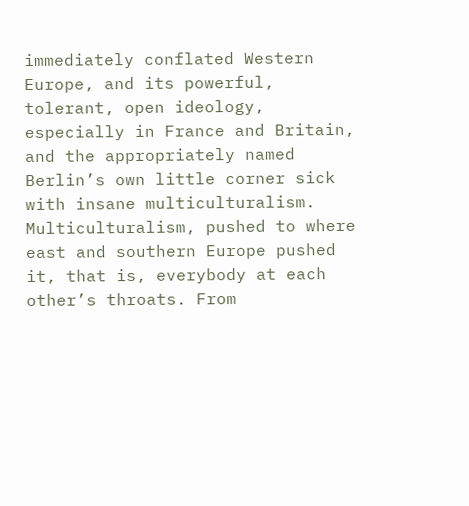immediately conflated Western Europe, and its powerful, tolerant, open ideology, especially in France and Britain, and the appropriately named Berlin’s own little corner sick with insane multiculturalism. Multiculturalism, pushed to where east and southern Europe pushed it, that is, everybody at each other’s throats. From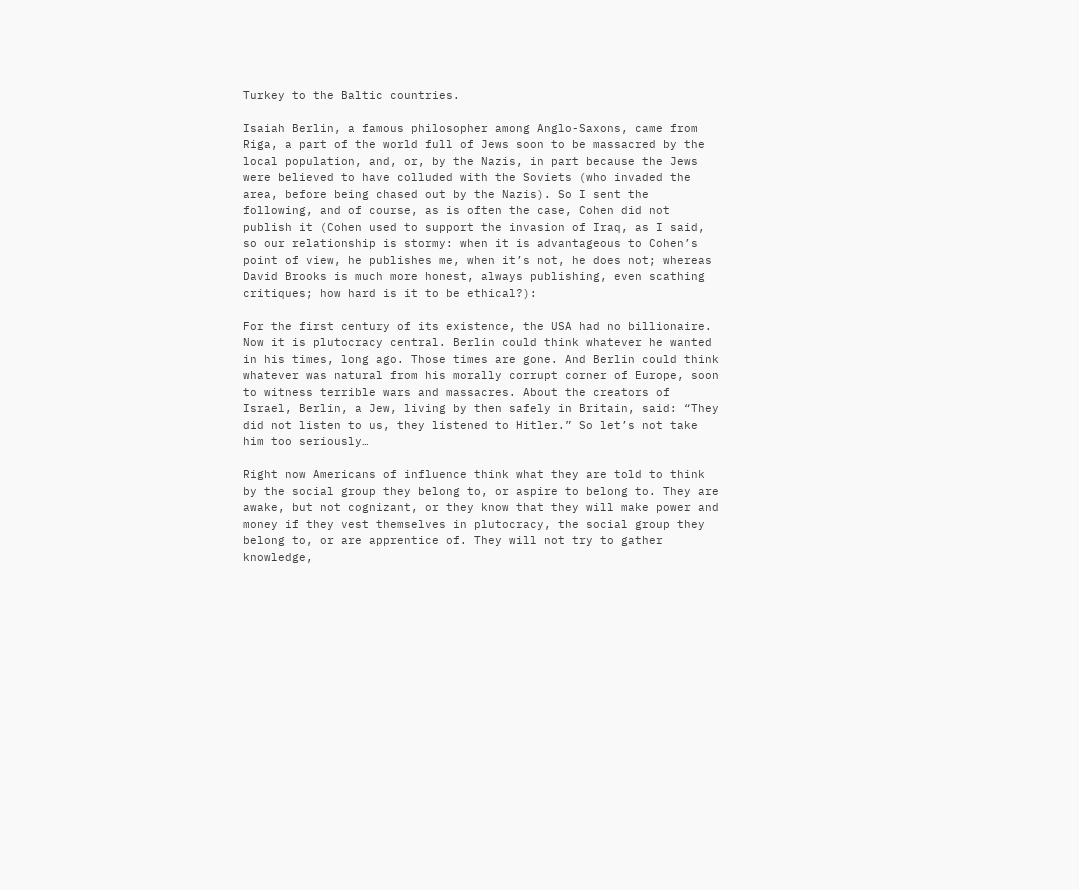Turkey to the Baltic countries.

Isaiah Berlin, a famous philosopher among Anglo-Saxons, came from Riga, a part of the world full of Jews soon to be massacred by the local population, and, or, by the Nazis, in part because the Jews were believed to have colluded with the Soviets (who invaded the area, before being chased out by the Nazis). So I sent the following, and of course, as is often the case, Cohen did not publish it (Cohen used to support the invasion of Iraq, as I said, so our relationship is stormy: when it is advantageous to Cohen’s point of view, he publishes me, when it’s not, he does not; whereas David Brooks is much more honest, always publishing, even scathing critiques; how hard is it to be ethical?):

For the first century of its existence, the USA had no billionaire. Now it is plutocracy central. Berlin could think whatever he wanted in his times, long ago. Those times are gone. And Berlin could think whatever was natural from his morally corrupt corner of Europe, soon to witness terrible wars and massacres. About the creators of Israel, Berlin, a Jew, living by then safely in Britain, said: “They did not listen to us, they listened to Hitler.” So let’s not take him too seriously…

Right now Americans of influence think what they are told to think by the social group they belong to, or aspire to belong to. They are awake, but not cognizant, or they know that they will make power and money if they vest themselves in plutocracy, the social group they belong to, or are apprentice of. They will not try to gather knowledge,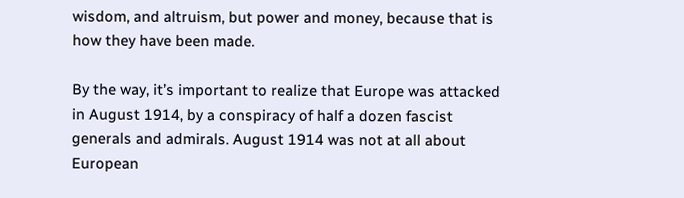wisdom, and altruism, but power and money, because that is how they have been made.

By the way, it’s important to realize that Europe was attacked in August 1914, by a conspiracy of half a dozen fascist generals and admirals. August 1914 was not at all about European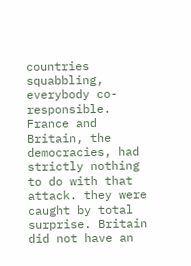countries squabbling, everybody co-responsible. France and Britain, the democracies, had strictly nothing to do with that attack. they were caught by total surprise. Britain did not have an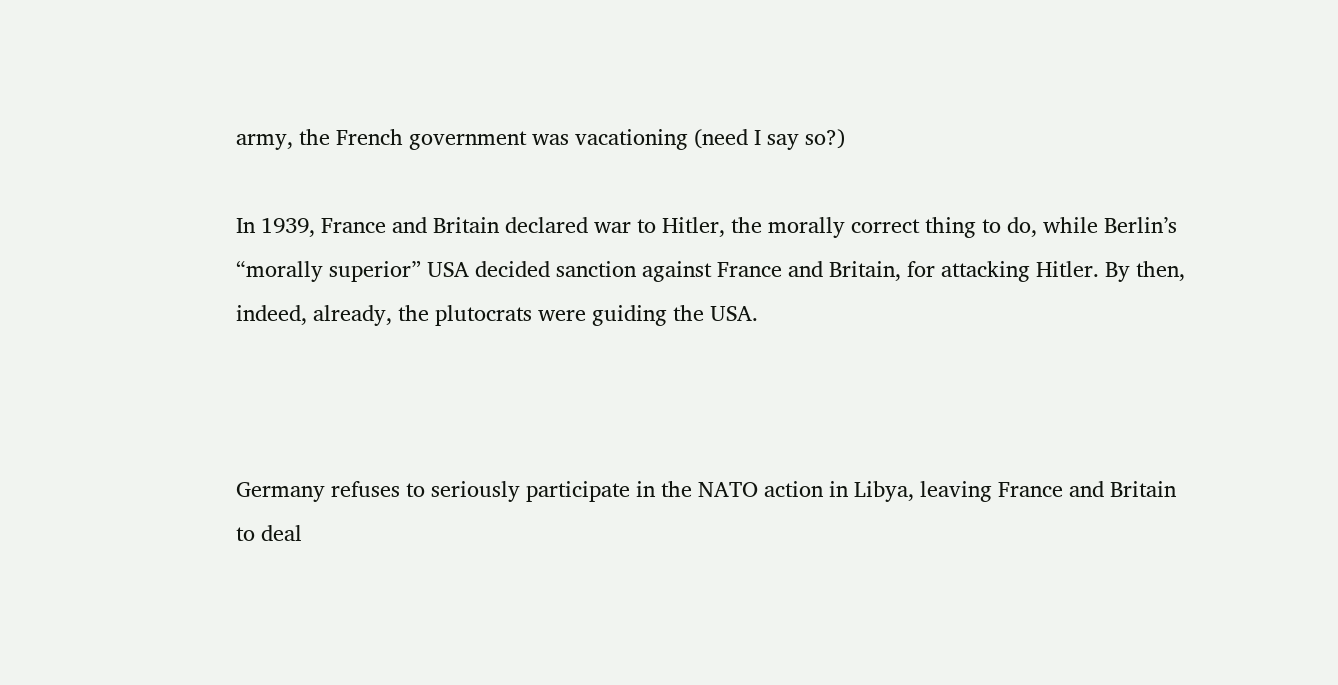army, the French government was vacationing (need I say so?)

In 1939, France and Britain declared war to Hitler, the morally correct thing to do, while Berlin’s “morally superior” USA decided sanction against France and Britain, for attacking Hitler. By then, indeed, already, the plutocrats were guiding the USA.



Germany refuses to seriously participate in the NATO action in Libya, leaving France and Britain to deal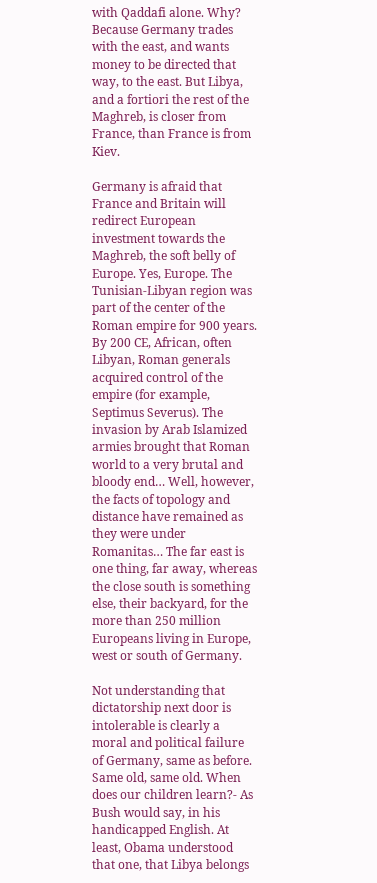with Qaddafi alone. Why? Because Germany trades with the east, and wants money to be directed that way, to the east. But Libya, and a fortiori the rest of the Maghreb, is closer from France, than France is from Kiev.

Germany is afraid that France and Britain will redirect European investment towards the Maghreb, the soft belly of Europe. Yes, Europe. The Tunisian-Libyan region was part of the center of the Roman empire for 900 years.  By 200 CE, African, often Libyan, Roman generals acquired control of the empire (for example, Septimus Severus). The invasion by Arab Islamized armies brought that Roman world to a very brutal and bloody end… Well, however, the facts of topology and distance have remained as they were under Romanitas… The far east is one thing, far away, whereas the close south is something else, their backyard, for the more than 250 million Europeans living in Europe, west or south of Germany.

Not understanding that dictatorship next door is intolerable is clearly a moral and political failure of Germany, same as before. Same old, same old. When does our children learn?- As Bush would say, in his handicapped English. At least, Obama understood that one, that Libya belongs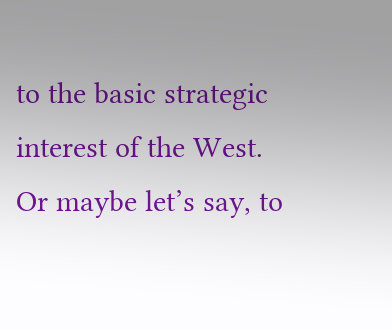to the basic strategic interest of the West. Or maybe let’s say, to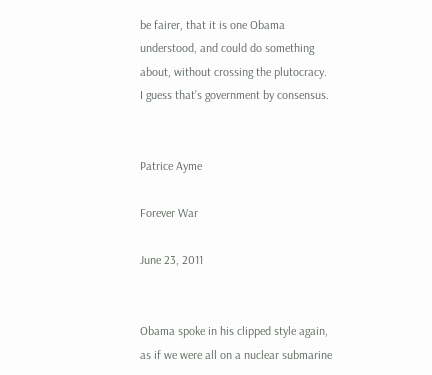be fairer, that it is one Obama understood, and could do something about, without crossing the plutocracy. I guess that’s government by consensus.


Patrice Ayme

Forever War

June 23, 2011


Obama spoke in his clipped style again, as if we were all on a nuclear submarine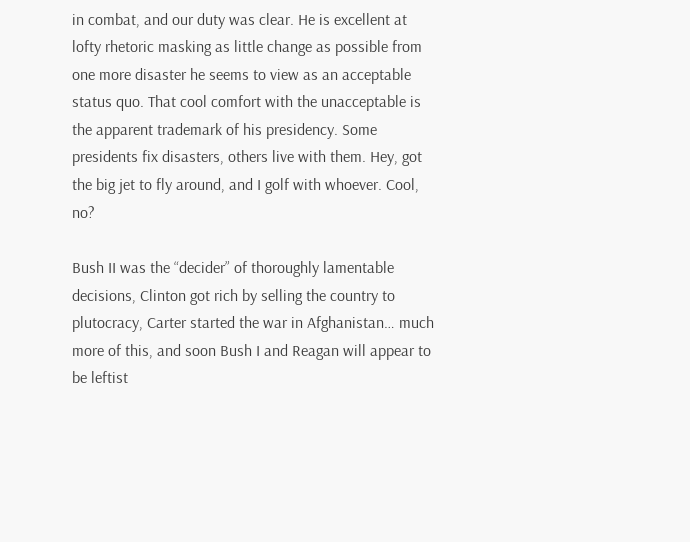in combat, and our duty was clear. He is excellent at lofty rhetoric masking as little change as possible from one more disaster he seems to view as an acceptable status quo. That cool comfort with the unacceptable is the apparent trademark of his presidency. Some presidents fix disasters, others live with them. Hey, got the big jet to fly around, and I golf with whoever. Cool, no?

Bush II was the “decider” of thoroughly lamentable decisions, Clinton got rich by selling the country to plutocracy, Carter started the war in Afghanistan… much more of this, and soon Bush I and Reagan will appear to be leftist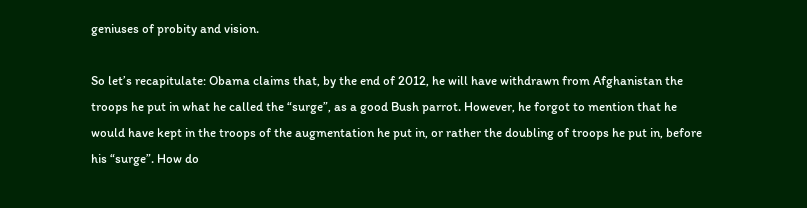geniuses of probity and vision.

So let’s recapitulate: Obama claims that, by the end of 2012, he will have withdrawn from Afghanistan the troops he put in what he called the “surge”, as a good Bush parrot. However, he forgot to mention that he would have kept in the troops of the augmentation he put in, or rather the doubling of troops he put in, before his “surge”. How do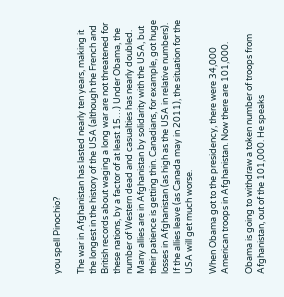you spell Pinochio?

The war in Afghanistan has lasted nearly ten years, making it the longest in the history of the USA (although the French and British records about waging a long war are not threatened for these nations, by a factor of at least 15…) Under Obama, the number of Western dead and casualties has nearly doubled. Many allies are in Afghanistan by solidarity with the USA, but their patience is getting thin. Canadians, for example, got huge losses in Afghanistan (as high as the USA in relative numbers). If the allies leave (as Canada may in 2011), the situation for the USA will get much worse.

When Obama got to the presidency, there were 34,000 American troops in Afghanistan. Now there are 101,000.

Obama is going to withdraw a token number of troops from Afghanistan, out of the 101,000. He speaks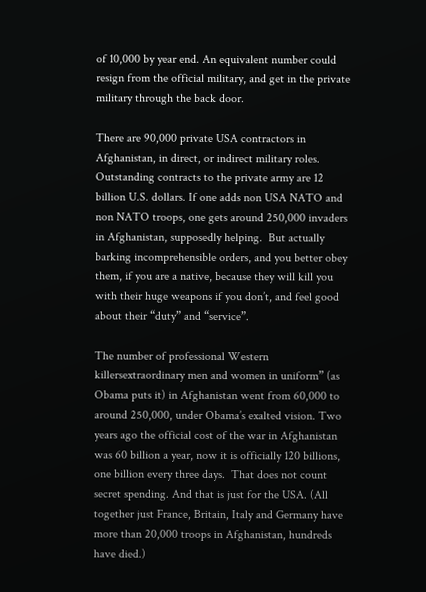of 10,000 by year end. An equivalent number could resign from the official military, and get in the private military through the back door.

There are 90,000 private USA contractors in Afghanistan, in direct, or indirect military roles.  Outstanding contracts to the private army are 12 billion U.S. dollars. If one adds non USA NATO and non NATO troops, one gets around 250,000 invaders in Afghanistan, supposedly helping.  But actually barking incomprehensible orders, and you better obey them, if you are a native, because they will kill you with their huge weapons if you don’t, and feel good about their “duty” and “service”.

The number of professional Western killersextraordinary men and women in uniform” (as Obama puts it) in Afghanistan went from 60,000 to around 250,000, under Obama’s exalted vision. Two years ago the official cost of the war in Afghanistan was 60 billion a year, now it is officially 120 billions, one billion every three days.  That does not count secret spending. And that is just for the USA. (All together just France, Britain, Italy and Germany have more than 20,000 troops in Afghanistan, hundreds have died.)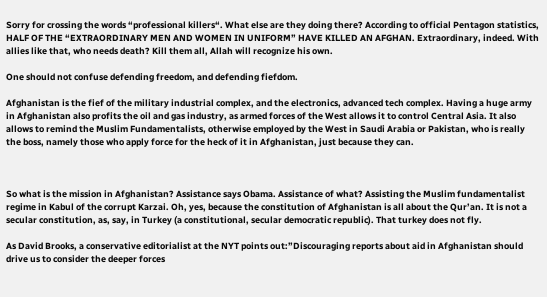Sorry for crossing the words “professional killers“. What else are they doing there? According to official Pentagon statistics, HALF OF THE “EXTRAORDINARY MEN AND WOMEN IN UNIFORM” HAVE KILLED AN AFGHAN. Extraordinary, indeed. With allies like that, who needs death? Kill them all, Allah will recognize his own.

One should not confuse defending freedom, and defending fiefdom.

Afghanistan is the fief of the military industrial complex, and the electronics, advanced tech complex. Having a huge army in Afghanistan also profits the oil and gas industry, as armed forces of the West allows it to control Central Asia. It also allows to remind the Muslim Fundamentalists, otherwise employed by the West in Saudi Arabia or Pakistan, who is really the boss, namely those who apply force for the heck of it in Afghanistan, just because they can.



So what is the mission in Afghanistan? Assistance says Obama. Assistance of what? Assisting the Muslim fundamentalist regime in Kabul of the corrupt Karzai. Oh, yes, because the constitution of Afghanistan is all about the Qur’an. It is not a secular constitution, as, say, in Turkey (a constitutional, secular democratic republic). That turkey does not fly.

As David Brooks, a conservative editorialist at the NYT points out:”Discouraging reports about aid in Afghanistan should drive us to consider the deeper forces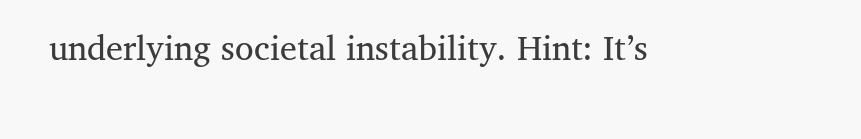underlying societal instability. Hint: It’s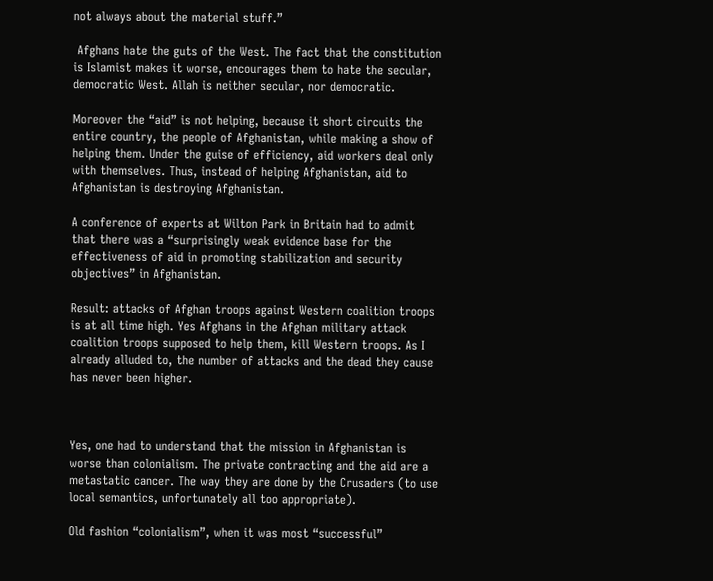not always about the material stuff.”

 Afghans hate the guts of the West. The fact that the constitution is Islamist makes it worse, encourages them to hate the secular, democratic West. Allah is neither secular, nor democratic.

Moreover the “aid” is not helping, because it short circuits the entire country, the people of Afghanistan, while making a show of helping them. Under the guise of efficiency, aid workers deal only with themselves. Thus, instead of helping Afghanistan, aid to Afghanistan is destroying Afghanistan.

A conference of experts at Wilton Park in Britain had to admit that there was a “surprisingly weak evidence base for the effectiveness of aid in promoting stabilization and security objectives” in Afghanistan.

Result: attacks of Afghan troops against Western coalition troops is at all time high. Yes Afghans in the Afghan military attack coalition troops supposed to help them, kill Western troops. As I already alluded to, the number of attacks and the dead they cause has never been higher.



Yes, one had to understand that the mission in Afghanistan is worse than colonialism. The private contracting and the aid are a metastatic cancer. The way they are done by the Crusaders (to use local semantics, unfortunately all too appropriate).

Old fashion “colonialism”, when it was most “successful”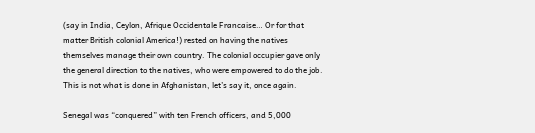(say in India, Ceylon, Afrique Occidentale Francaise… Or for that matter British colonial America!) rested on having the natives themselves manage their own country. The colonial occupier gave only the general direction to the natives, who were empowered to do the job. This is not what is done in Afghanistan, let’s say it, once again.

Senegal was “conquered” with ten French officers, and 5,000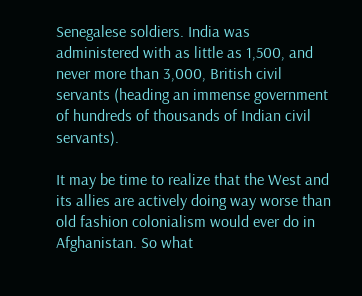Senegalese soldiers. India was administered with as little as 1,500, and never more than 3,000, British civil servants (heading an immense government of hundreds of thousands of Indian civil servants).

It may be time to realize that the West and its allies are actively doing way worse than old fashion colonialism would ever do in Afghanistan. So what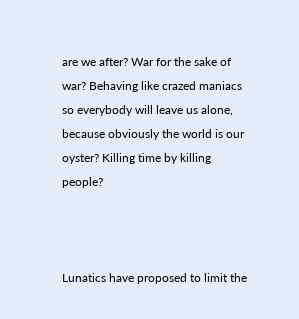are we after? War for the sake of war? Behaving like crazed maniacs so everybody will leave us alone, because obviously the world is our oyster? Killing time by killing people?



Lunatics have proposed to limit the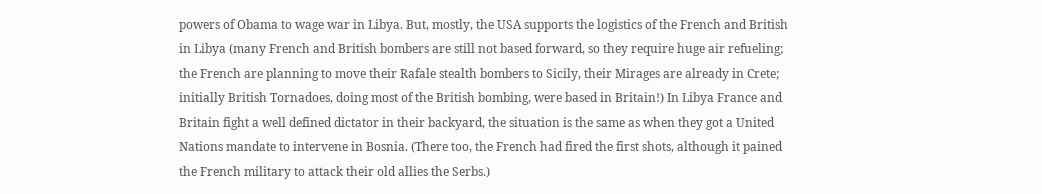powers of Obama to wage war in Libya. But, mostly, the USA supports the logistics of the French and British in Libya (many French and British bombers are still not based forward, so they require huge air refueling; the French are planning to move their Rafale stealth bombers to Sicily, their Mirages are already in Crete; initially British Tornadoes, doing most of the British bombing, were based in Britain!) In Libya France and Britain fight a well defined dictator in their backyard, the situation is the same as when they got a United Nations mandate to intervene in Bosnia. (There too, the French had fired the first shots, although it pained the French military to attack their old allies the Serbs.)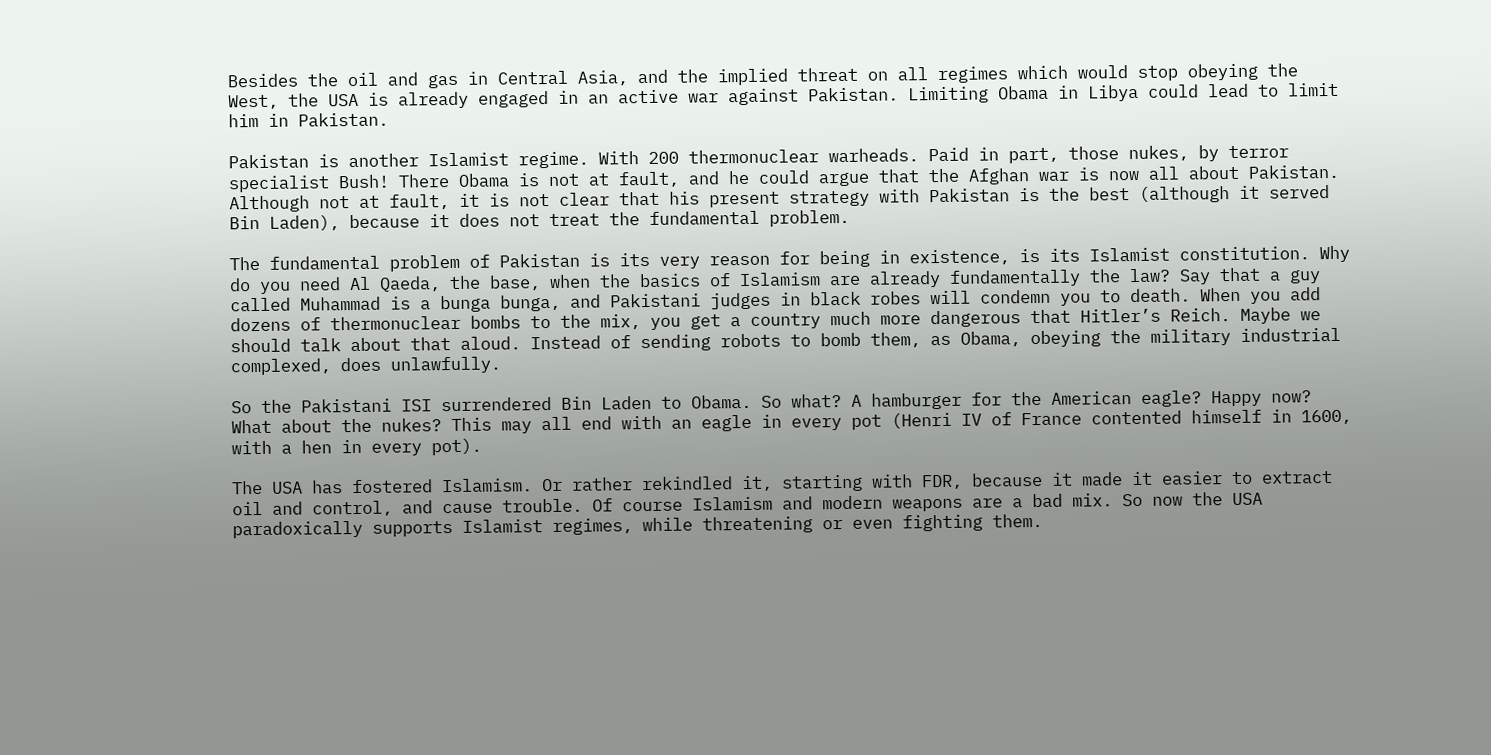Besides the oil and gas in Central Asia, and the implied threat on all regimes which would stop obeying the West, the USA is already engaged in an active war against Pakistan. Limiting Obama in Libya could lead to limit him in Pakistan.

Pakistan is another Islamist regime. With 200 thermonuclear warheads. Paid in part, those nukes, by terror specialist Bush! There Obama is not at fault, and he could argue that the Afghan war is now all about Pakistan. Although not at fault, it is not clear that his present strategy with Pakistan is the best (although it served Bin Laden), because it does not treat the fundamental problem.

The fundamental problem of Pakistan is its very reason for being in existence, is its Islamist constitution. Why do you need Al Qaeda, the base, when the basics of Islamism are already fundamentally the law? Say that a guy called Muhammad is a bunga bunga, and Pakistani judges in black robes will condemn you to death. When you add dozens of thermonuclear bombs to the mix, you get a country much more dangerous that Hitler’s Reich. Maybe we should talk about that aloud. Instead of sending robots to bomb them, as Obama, obeying the military industrial complexed, does unlawfully.

So the Pakistani ISI surrendered Bin Laden to Obama. So what? A hamburger for the American eagle? Happy now? What about the nukes? This may all end with an eagle in every pot (Henri IV of France contented himself in 1600, with a hen in every pot).

The USA has fostered Islamism. Or rather rekindled it, starting with FDR, because it made it easier to extract oil and control, and cause trouble. Of course Islamism and modern weapons are a bad mix. So now the USA paradoxically supports Islamist regimes, while threatening or even fighting them.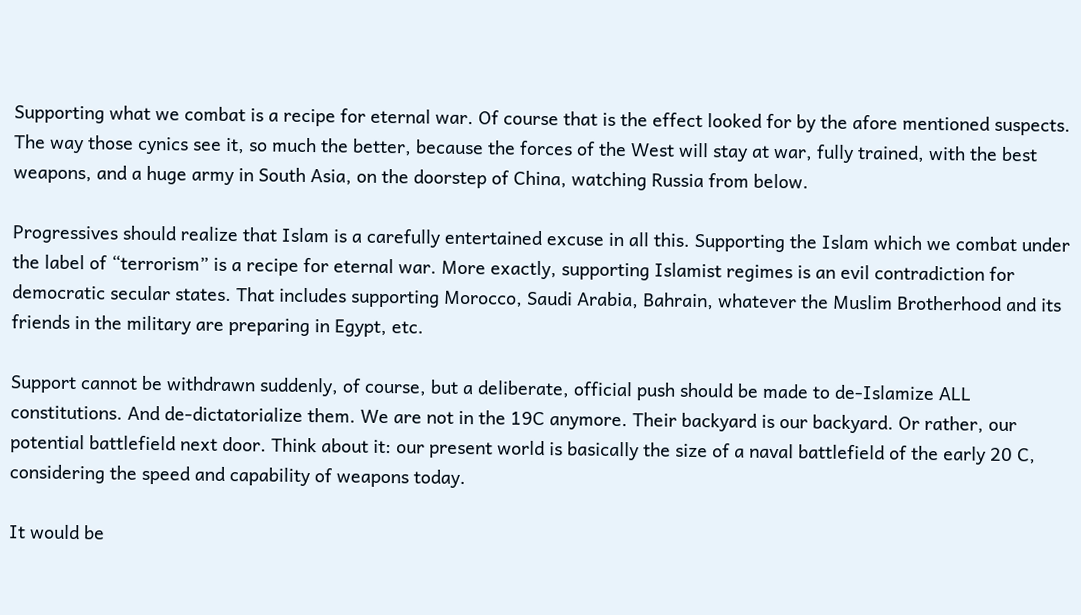Supporting what we combat is a recipe for eternal war. Of course that is the effect looked for by the afore mentioned suspects. The way those cynics see it, so much the better, because the forces of the West will stay at war, fully trained, with the best weapons, and a huge army in South Asia, on the doorstep of China, watching Russia from below.

Progressives should realize that Islam is a carefully entertained excuse in all this. Supporting the Islam which we combat under the label of “terrorism” is a recipe for eternal war. More exactly, supporting Islamist regimes is an evil contradiction for democratic secular states. That includes supporting Morocco, Saudi Arabia, Bahrain, whatever the Muslim Brotherhood and its friends in the military are preparing in Egypt, etc.

Support cannot be withdrawn suddenly, of course, but a deliberate, official push should be made to de-Islamize ALL constitutions. And de-dictatorialize them. We are not in the 19C anymore. Their backyard is our backyard. Or rather, our potential battlefield next door. Think about it: our present world is basically the size of a naval battlefield of the early 20 C, considering the speed and capability of weapons today.

It would be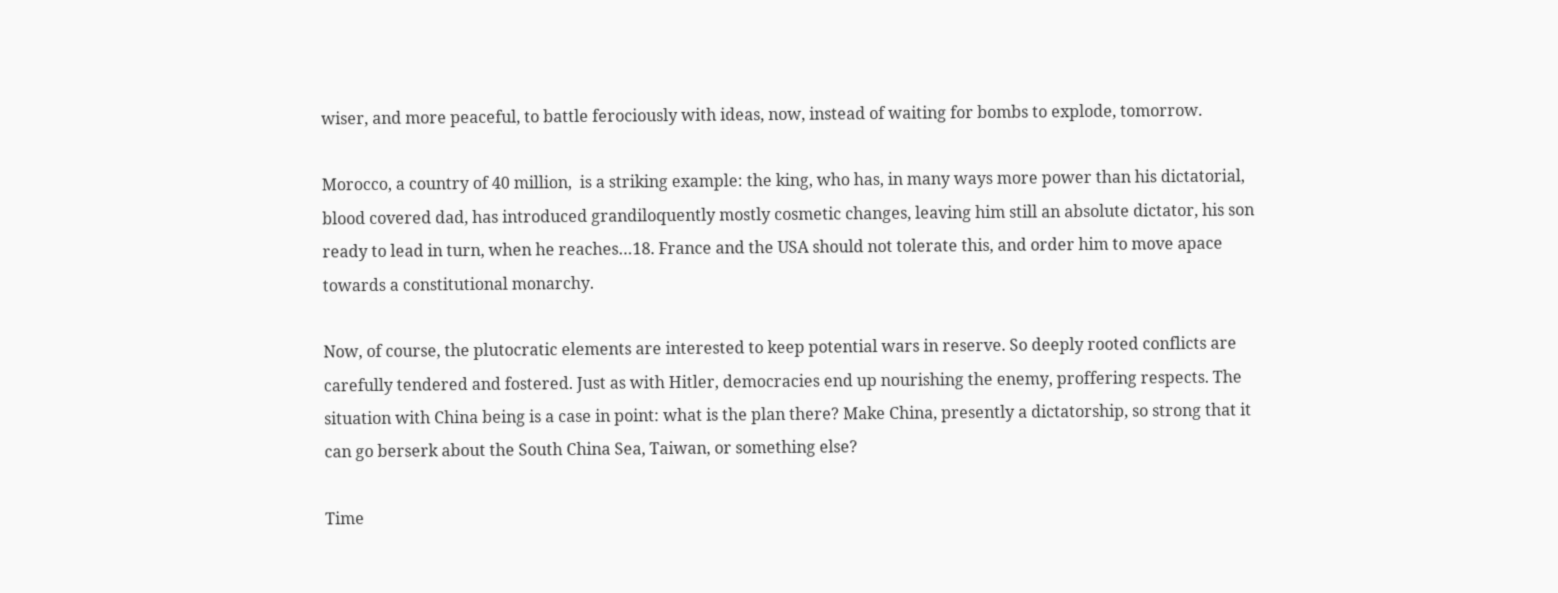wiser, and more peaceful, to battle ferociously with ideas, now, instead of waiting for bombs to explode, tomorrow.

Morocco, a country of 40 million,  is a striking example: the king, who has, in many ways more power than his dictatorial, blood covered dad, has introduced grandiloquently mostly cosmetic changes, leaving him still an absolute dictator, his son ready to lead in turn, when he reaches…18. France and the USA should not tolerate this, and order him to move apace towards a constitutional monarchy.

Now, of course, the plutocratic elements are interested to keep potential wars in reserve. So deeply rooted conflicts are carefully tendered and fostered. Just as with Hitler, democracies end up nourishing the enemy, proffering respects. The situation with China being is a case in point: what is the plan there? Make China, presently a dictatorship, so strong that it can go berserk about the South China Sea, Taiwan, or something else?

Time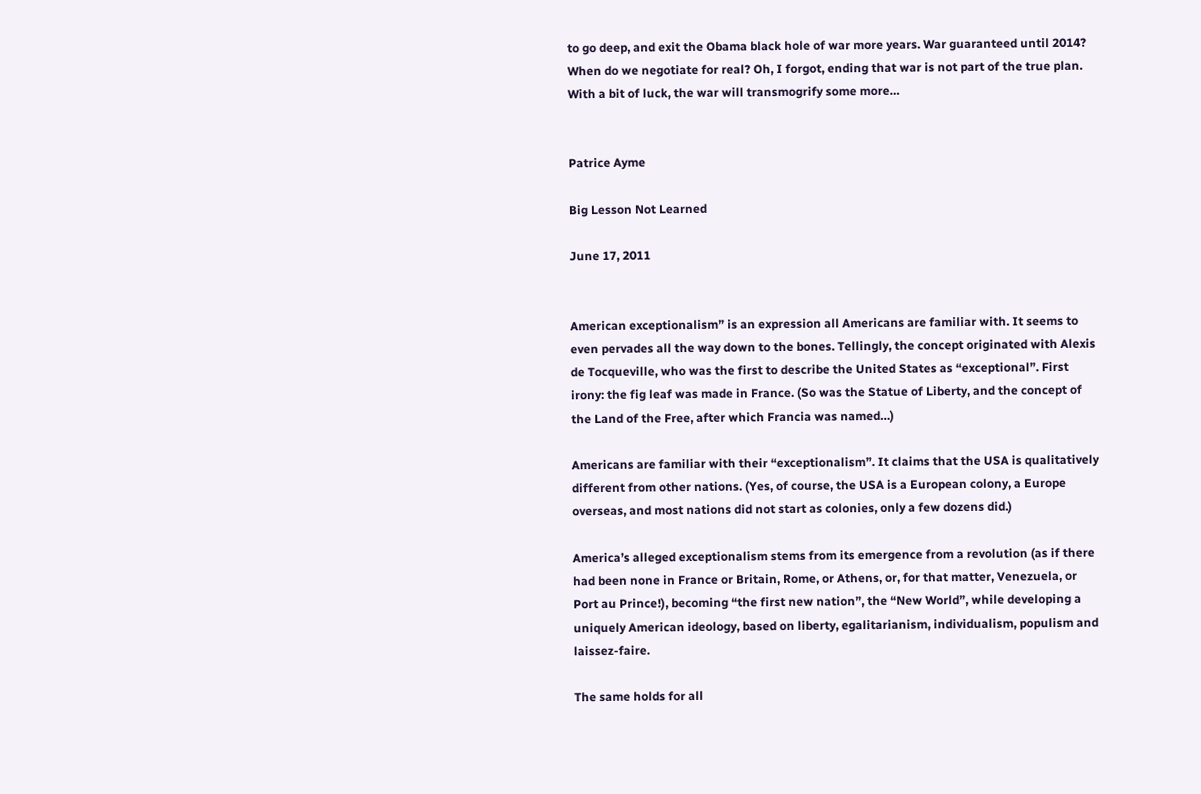to go deep, and exit the Obama black hole of war more years. War guaranteed until 2014? When do we negotiate for real? Oh, I forgot, ending that war is not part of the true plan. With a bit of luck, the war will transmogrify some more…


Patrice Ayme

Big Lesson Not Learned

June 17, 2011


American exceptionalism” is an expression all Americans are familiar with. It seems to even pervades all the way down to the bones. Tellingly, the concept originated with Alexis de Tocqueville, who was the first to describe the United States as “exceptional”. First irony: the fig leaf was made in France. (So was the Statue of Liberty, and the concept of the Land of the Free, after which Francia was named…)

Americans are familiar with their “exceptionalism”. It claims that the USA is qualitatively different from other nations. (Yes, of course, the USA is a European colony, a Europe overseas, and most nations did not start as colonies, only a few dozens did.)

America’s alleged exceptionalism stems from its emergence from a revolution (as if there had been none in France or Britain, Rome, or Athens, or, for that matter, Venezuela, or Port au Prince!), becoming “the first new nation”, the “New World”, while developing a uniquely American ideology, based on liberty, egalitarianism, individualism, populism and laissez-faire.

The same holds for all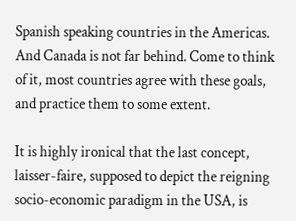Spanish speaking countries in the Americas. And Canada is not far behind. Come to think of it, most countries agree with these goals, and practice them to some extent.

It is highly ironical that the last concept, laisser-faire, supposed to depict the reigning socio-economic paradigm in the USA, is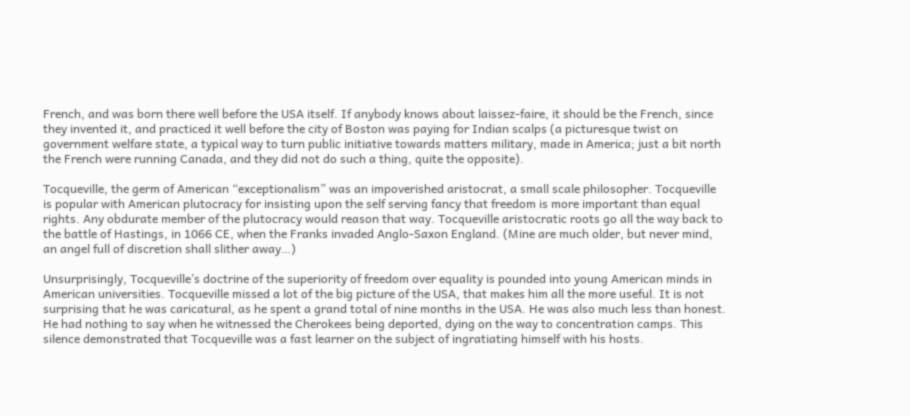French, and was born there well before the USA itself. If anybody knows about laissez-faire, it should be the French, since they invented it, and practiced it well before the city of Boston was paying for Indian scalps (a picturesque twist on government welfare state, a typical way to turn public initiative towards matters military, made in America; just a bit north the French were running Canada, and they did not do such a thing, quite the opposite).

Tocqueville, the germ of American “exceptionalism” was an impoverished aristocrat, a small scale philosopher. Tocqueville is popular with American plutocracy for insisting upon the self serving fancy that freedom is more important than equal rights. Any obdurate member of the plutocracy would reason that way. Tocqueville aristocratic roots go all the way back to the battle of Hastings, in 1066 CE, when the Franks invaded Anglo-Saxon England. (Mine are much older, but never mind, an angel full of discretion shall slither away…)

Unsurprisingly, Tocqueville’s doctrine of the superiority of freedom over equality is pounded into young American minds in American universities. Tocqueville missed a lot of the big picture of the USA, that makes him all the more useful. It is not surprising that he was caricatural, as he spent a grand total of nine months in the USA. He was also much less than honest. He had nothing to say when he witnessed the Cherokees being deported, dying on the way to concentration camps. This silence demonstrated that Tocqueville was a fast learner on the subject of ingratiating himself with his hosts.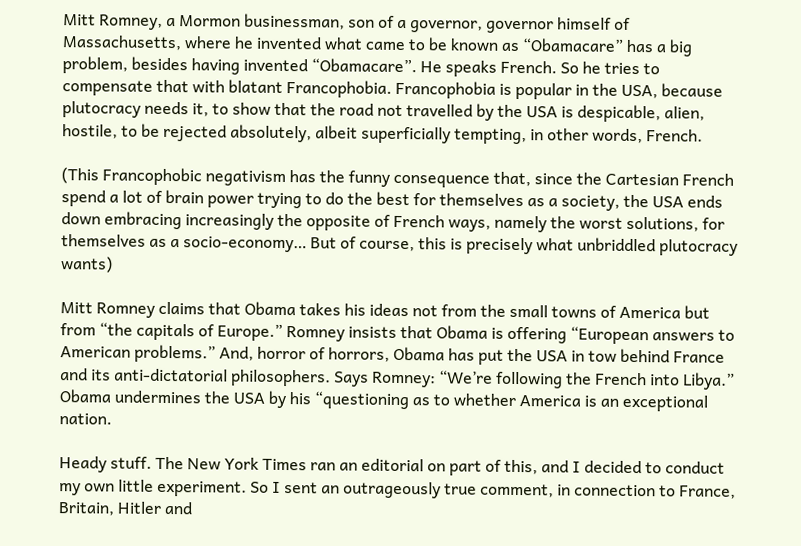Mitt Romney, a Mormon businessman, son of a governor, governor himself of Massachusetts, where he invented what came to be known as “Obamacare” has a big problem, besides having invented “Obamacare”. He speaks French. So he tries to compensate that with blatant Francophobia. Francophobia is popular in the USA, because plutocracy needs it, to show that the road not travelled by the USA is despicable, alien, hostile, to be rejected absolutely, albeit superficially tempting, in other words, French.

(This Francophobic negativism has the funny consequence that, since the Cartesian French spend a lot of brain power trying to do the best for themselves as a society, the USA ends down embracing increasingly the opposite of French ways, namely the worst solutions, for themselves as a socio-economy… But of course, this is precisely what unbriddled plutocracy wants)

Mitt Romney claims that Obama takes his ideas not from the small towns of America but from “the capitals of Europe.” Romney insists that Obama is offering “European answers to American problems.” And, horror of horrors, Obama has put the USA in tow behind France and its anti-dictatorial philosophers. Says Romney: “We’re following the French into Libya.” Obama undermines the USA by his “questioning as to whether America is an exceptional nation.

Heady stuff. The New York Times ran an editorial on part of this, and I decided to conduct my own little experiment. So I sent an outrageously true comment, in connection to France, Britain, Hitler and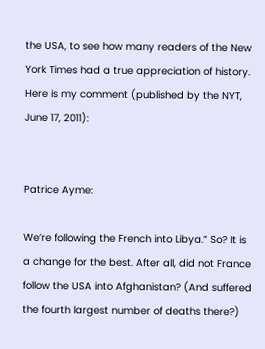the USA, to see how many readers of the New York Times had a true appreciation of history. Here is my comment (published by the NYT, June 17, 2011):


Patrice Ayme:

We’re following the French into Libya.” So? It is a change for the best. After all, did not France follow the USA into Afghanistan? (And suffered the fourth largest number of deaths there?)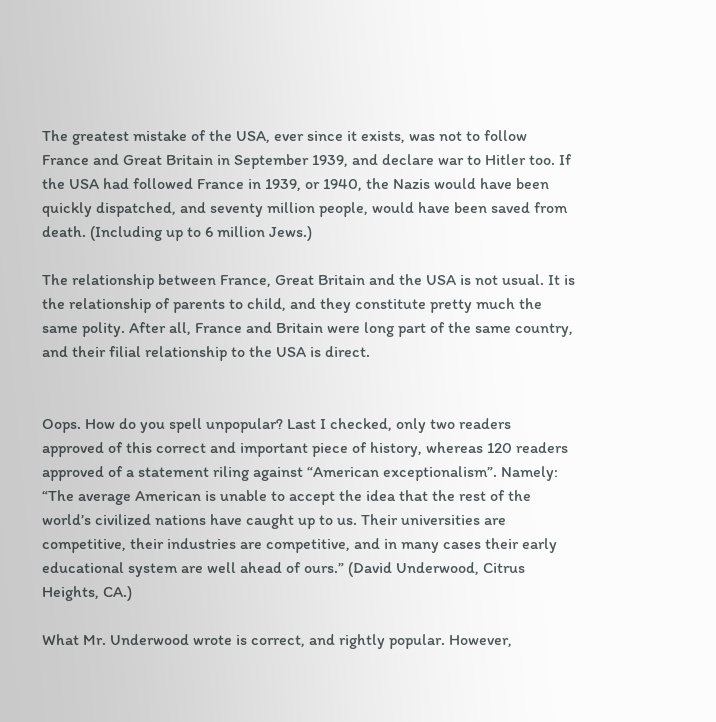The greatest mistake of the USA, ever since it exists, was not to follow France and Great Britain in September 1939, and declare war to Hitler too. If the USA had followed France in 1939, or 1940, the Nazis would have been quickly dispatched, and seventy million people, would have been saved from death. (Including up to 6 million Jews.)

The relationship between France, Great Britain and the USA is not usual. It is the relationship of parents to child, and they constitute pretty much the same polity. After all, France and Britain were long part of the same country, and their filial relationship to the USA is direct.


Oops. How do you spell unpopular? Last I checked, only two readers approved of this correct and important piece of history, whereas 120 readers approved of a statement riling against “American exceptionalism”. Namely: “The average American is unable to accept the idea that the rest of the world’s civilized nations have caught up to us. Their universities are competitive, their industries are competitive, and in many cases their early educational system are well ahead of ours.” (David Underwood, Citrus Heights, CA.)

What Mr. Underwood wrote is correct, and rightly popular. However,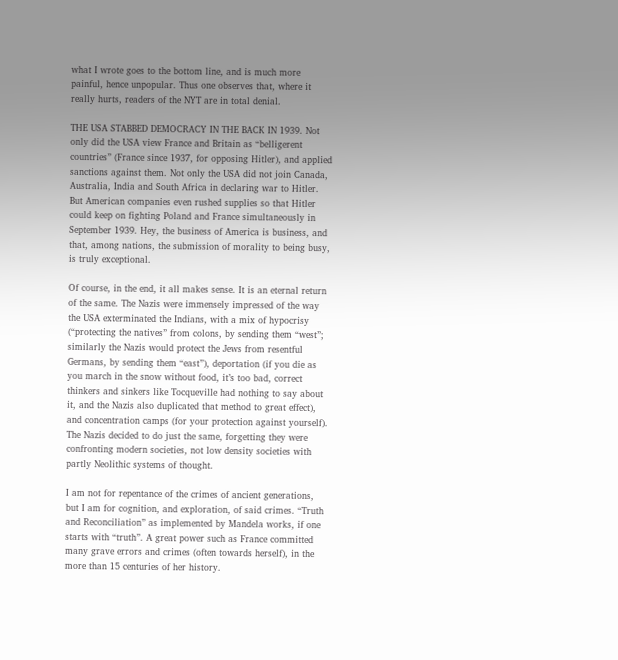what I wrote goes to the bottom line, and is much more painful, hence unpopular. Thus one observes that, where it really hurts, readers of the NYT are in total denial.

THE USA STABBED DEMOCRACY IN THE BACK IN 1939. Not only did the USA view France and Britain as “belligerent countries” (France since 1937, for opposing Hitler), and applied sanctions against them. Not only the USA did not join Canada, Australia, India and South Africa in declaring war to Hitler. But American companies even rushed supplies so that Hitler could keep on fighting Poland and France simultaneously in September 1939. Hey, the business of America is business, and that, among nations, the submission of morality to being busy, is truly exceptional.

Of course, in the end, it all makes sense. It is an eternal return of the same. The Nazis were immensely impressed of the way the USA exterminated the Indians, with a mix of hypocrisy (“protecting the natives” from colons, by sending them “west”; similarly the Nazis would protect the Jews from resentful Germans, by sending them “east”), deportation (if you die as you march in the snow without food, it’s too bad, correct thinkers and sinkers like Tocqueville had nothing to say about it, and the Nazis also duplicated that method to great effect), and concentration camps (for your protection against yourself). The Nazis decided to do just the same, forgetting they were confronting modern societies, not low density societies with partly Neolithic systems of thought.

I am not for repentance of the crimes of ancient generations, but I am for cognition, and exploration, of said crimes. “Truth and Reconciliation” as implemented by Mandela works, if one starts with “truth”. A great power such as France committed many grave errors and crimes (often towards herself), in the more than 15 centuries of her history.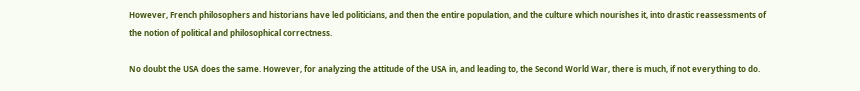However, French philosophers and historians have led politicians, and then the entire population, and the culture which nourishes it, into drastic reassessments of the notion of political and philosophical correctness.

No doubt the USA does the same. However, for analyzing the attitude of the USA in, and leading to, the Second World War, there is much, if not everything to do.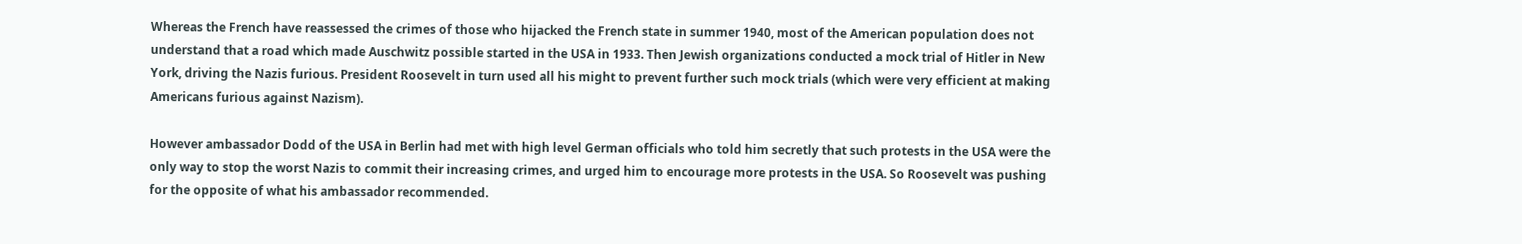Whereas the French have reassessed the crimes of those who hijacked the French state in summer 1940, most of the American population does not understand that a road which made Auschwitz possible started in the USA in 1933. Then Jewish organizations conducted a mock trial of Hitler in New York, driving the Nazis furious. President Roosevelt in turn used all his might to prevent further such mock trials (which were very efficient at making Americans furious against Nazism).

However ambassador Dodd of the USA in Berlin had met with high level German officials who told him secretly that such protests in the USA were the only way to stop the worst Nazis to commit their increasing crimes, and urged him to encourage more protests in the USA. So Roosevelt was pushing for the opposite of what his ambassador recommended.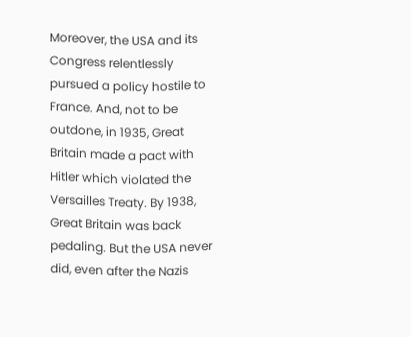Moreover, the USA and its Congress relentlessly pursued a policy hostile to France. And, not to be outdone, in 1935, Great Britain made a pact with Hitler which violated the Versailles Treaty. By 1938, Great Britain was back pedaling. But the USA never did, even after the Nazis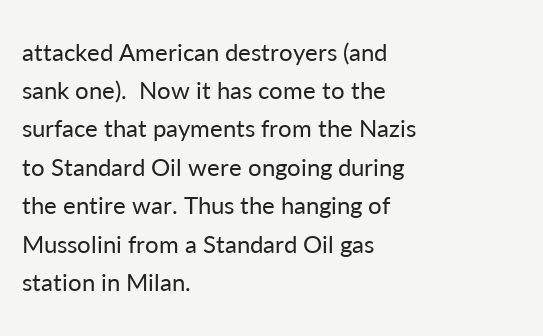attacked American destroyers (and sank one).  Now it has come to the surface that payments from the Nazis to Standard Oil were ongoing during the entire war. Thus the hanging of Mussolini from a Standard Oil gas station in Milan.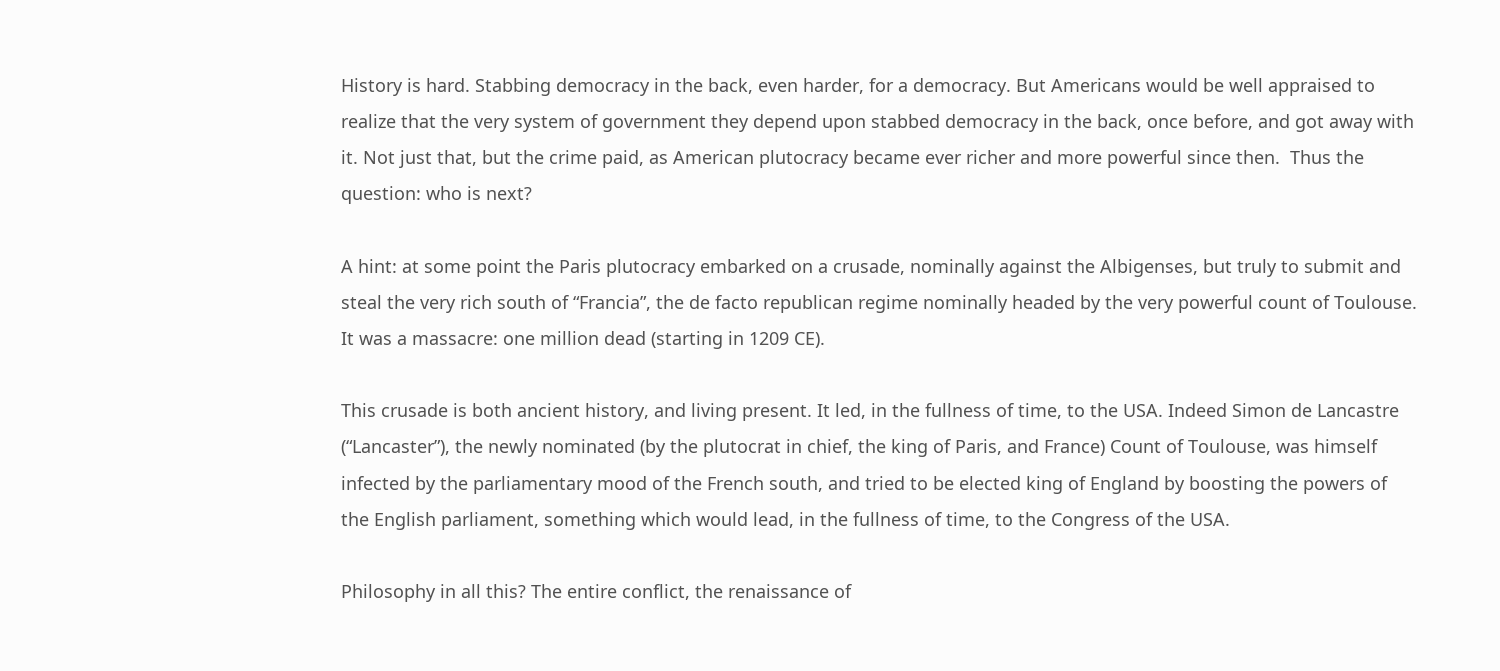History is hard. Stabbing democracy in the back, even harder, for a democracy. But Americans would be well appraised to realize that the very system of government they depend upon stabbed democracy in the back, once before, and got away with it. Not just that, but the crime paid, as American plutocracy became ever richer and more powerful since then.  Thus the question: who is next?

A hint: at some point the Paris plutocracy embarked on a crusade, nominally against the Albigenses, but truly to submit and steal the very rich south of “Francia”, the de facto republican regime nominally headed by the very powerful count of Toulouse. It was a massacre: one million dead (starting in 1209 CE).

This crusade is both ancient history, and living present. It led, in the fullness of time, to the USA. Indeed Simon de Lancastre (“Lancaster”), the newly nominated (by the plutocrat in chief, the king of Paris, and France) Count of Toulouse, was himself infected by the parliamentary mood of the French south, and tried to be elected king of England by boosting the powers of the English parliament, something which would lead, in the fullness of time, to the Congress of the USA.

Philosophy in all this? The entire conflict, the renaissance of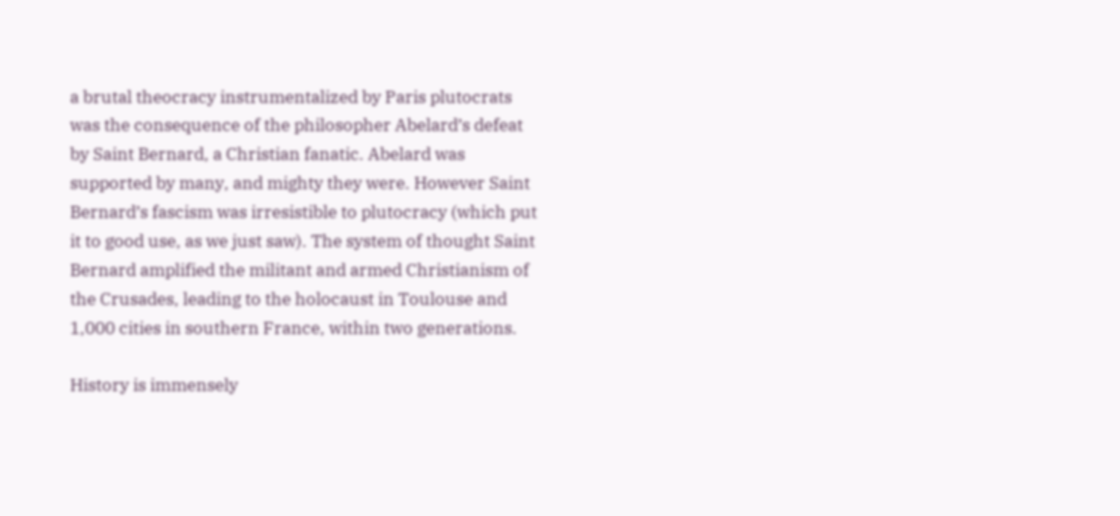a brutal theocracy instrumentalized by Paris plutocrats was the consequence of the philosopher Abelard’s defeat by Saint Bernard, a Christian fanatic. Abelard was supported by many, and mighty they were. However Saint Bernard’s fascism was irresistible to plutocracy (which put it to good use, as we just saw). The system of thought Saint Bernard amplified the militant and armed Christianism of the Crusades, leading to the holocaust in Toulouse and 1,000 cities in southern France, within two generations.

History is immensely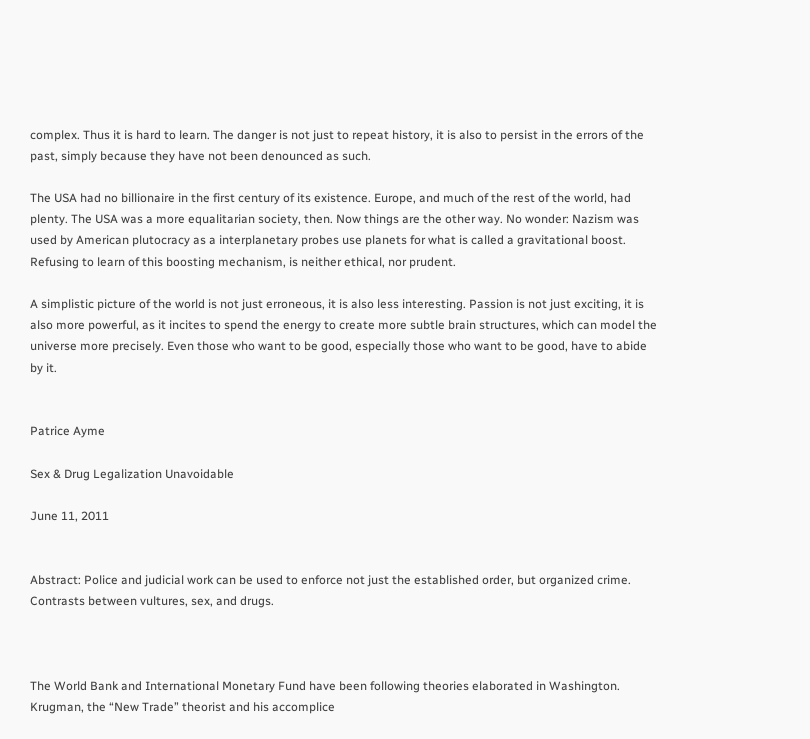complex. Thus it is hard to learn. The danger is not just to repeat history, it is also to persist in the errors of the past, simply because they have not been denounced as such.

The USA had no billionaire in the first century of its existence. Europe, and much of the rest of the world, had plenty. The USA was a more equalitarian society, then. Now things are the other way. No wonder: Nazism was used by American plutocracy as a interplanetary probes use planets for what is called a gravitational boost. Refusing to learn of this boosting mechanism, is neither ethical, nor prudent.

A simplistic picture of the world is not just erroneous, it is also less interesting. Passion is not just exciting, it is also more powerful, as it incites to spend the energy to create more subtle brain structures, which can model the universe more precisely. Even those who want to be good, especially those who want to be good, have to abide by it.


Patrice Ayme

Sex & Drug Legalization Unavoidable

June 11, 2011


Abstract: Police and judicial work can be used to enforce not just the established order, but organized crime. Contrasts between vultures, sex, and drugs.



The World Bank and International Monetary Fund have been following theories elaborated in Washington. Krugman, the “New Trade” theorist and his accomplice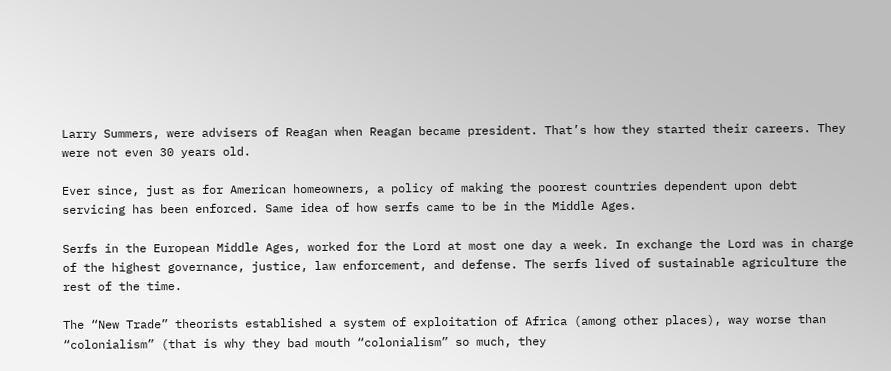Larry Summers, were advisers of Reagan when Reagan became president. That’s how they started their careers. They were not even 30 years old.

Ever since, just as for American homeowners, a policy of making the poorest countries dependent upon debt servicing has been enforced. Same idea of how serfs came to be in the Middle Ages.

Serfs in the European Middle Ages, worked for the Lord at most one day a week. In exchange the Lord was in charge of the highest governance, justice, law enforcement, and defense. The serfs lived of sustainable agriculture the rest of the time.

The “New Trade” theorists established a system of exploitation of Africa (among other places), way worse than “colonialism” (that is why they bad mouth “colonialism” so much, they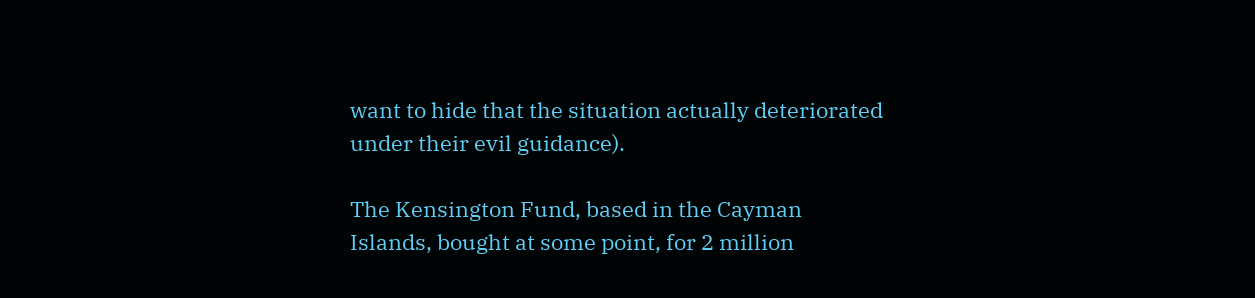want to hide that the situation actually deteriorated under their evil guidance).

The Kensington Fund, based in the Cayman Islands, bought at some point, for 2 million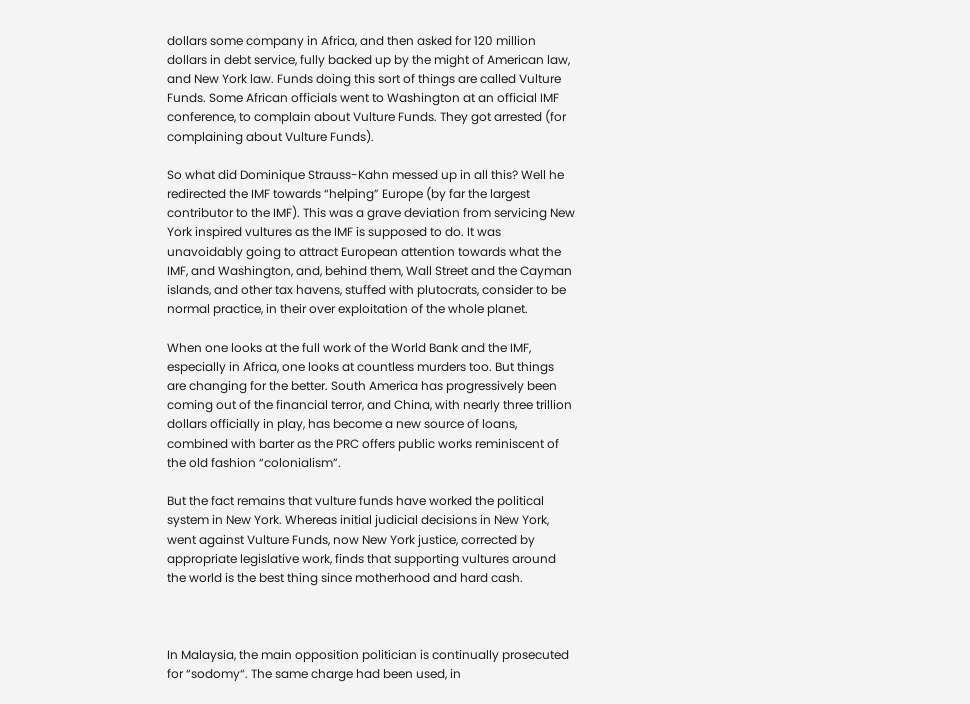dollars some company in Africa, and then asked for 120 million dollars in debt service, fully backed up by the might of American law, and New York law. Funds doing this sort of things are called Vulture Funds. Some African officials went to Washington at an official IMF conference, to complain about Vulture Funds. They got arrested (for complaining about Vulture Funds).

So what did Dominique Strauss-Kahn messed up in all this? Well he redirected the IMF towards “helping” Europe (by far the largest contributor to the IMF). This was a grave deviation from servicing New York inspired vultures as the IMF is supposed to do. It was unavoidably going to attract European attention towards what the IMF, and Washington, and, behind them, Wall Street and the Cayman islands, and other tax havens, stuffed with plutocrats, consider to be normal practice, in their over exploitation of the whole planet.

When one looks at the full work of the World Bank and the IMF, especially in Africa, one looks at countless murders too. But things are changing for the better. South America has progressively been coming out of the financial terror, and China, with nearly three trillion dollars officially in play, has become a new source of loans, combined with barter as the PRC offers public works reminiscent of the old fashion “colonialism”.

But the fact remains that vulture funds have worked the political system in New York. Whereas initial judicial decisions in New York, went against Vulture Funds, now New York justice, corrected by appropriate legislative work, finds that supporting vultures around the world is the best thing since motherhood and hard cash.



In Malaysia, the main opposition politician is continually prosecuted for “sodomy“. The same charge had been used, in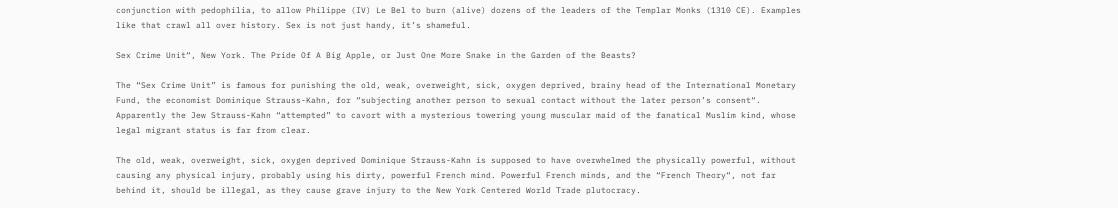conjunction with pedophilia, to allow Philippe (IV) Le Bel to burn (alive) dozens of the leaders of the Templar Monks (1310 CE). Examples like that crawl all over history. Sex is not just handy, it’s shameful.

Sex Crime Unit“, New York. The Pride Of A Big Apple, or Just One More Snake in the Garden of the Beasts?

The “Sex Crime Unit” is famous for punishing the old, weak, overweight, sick, oxygen deprived, brainy head of the International Monetary Fund, the economist Dominique Strauss-Kahn, for “subjecting another person to sexual contact without the later person’s consent“. Apparently the Jew Strauss-Kahn “attempted” to cavort with a mysterious towering young muscular maid of the fanatical Muslim kind, whose legal migrant status is far from clear.

The old, weak, overweight, sick, oxygen deprived Dominique Strauss-Kahn is supposed to have overwhelmed the physically powerful, without causing any physical injury, probably using his dirty, powerful French mind. Powerful French minds, and the “French Theory“, not far behind it, should be illegal, as they cause grave injury to the New York Centered World Trade plutocracy.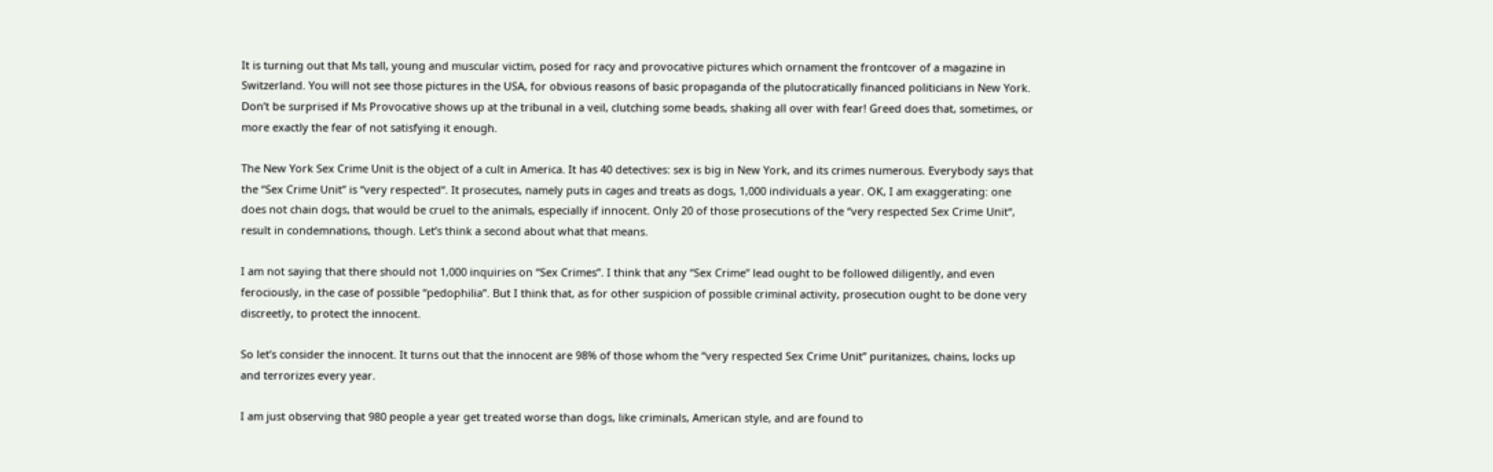It is turning out that Ms tall, young and muscular victim, posed for racy and provocative pictures which ornament the frontcover of a magazine in Switzerland. You will not see those pictures in the USA, for obvious reasons of basic propaganda of the plutocratically financed politicians in New York. Don’t be surprised if Ms Provocative shows up at the tribunal in a veil, clutching some beads, shaking all over with fear! Greed does that, sometimes, or more exactly the fear of not satisfying it enough.

The New York Sex Crime Unit is the object of a cult in America. It has 40 detectives: sex is big in New York, and its crimes numerous. Everybody says that the “Sex Crime Unit” is “very respected“. It prosecutes, namely puts in cages and treats as dogs, 1,000 individuals a year. OK, I am exaggerating: one does not chain dogs, that would be cruel to the animals, especially if innocent. Only 20 of those prosecutions of the “very respected Sex Crime Unit“, result in condemnations, though. Let’s think a second about what that means.

I am not saying that there should not 1,000 inquiries on “Sex Crimes”. I think that any “Sex Crime” lead ought to be followed diligently, and even ferociously, in the case of possible “pedophilia”. But I think that, as for other suspicion of possible criminal activity, prosecution ought to be done very discreetly, to protect the innocent.

So let’s consider the innocent. It turns out that the innocent are 98% of those whom the “very respected Sex Crime Unit” puritanizes, chains, locks up and terrorizes every year.

I am just observing that 980 people a year get treated worse than dogs, like criminals, American style, and are found to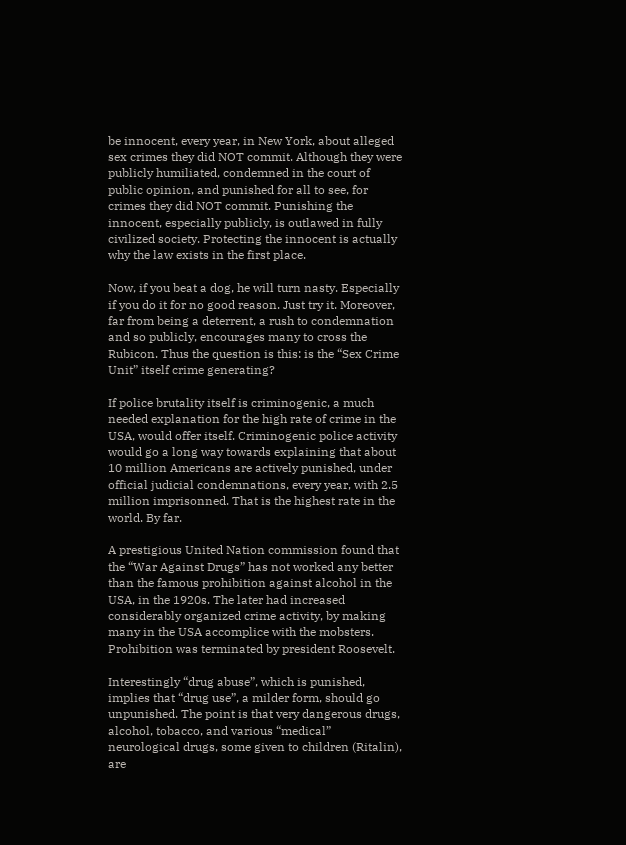be innocent, every year, in New York, about alleged sex crimes they did NOT commit. Although they were publicly humiliated, condemned in the court of public opinion, and punished for all to see, for crimes they did NOT commit. Punishing the innocent, especially publicly, is outlawed in fully civilized society. Protecting the innocent is actually why the law exists in the first place.

Now, if you beat a dog, he will turn nasty. Especially if you do it for no good reason. Just try it. Moreover, far from being a deterrent, a rush to condemnation and so publicly, encourages many to cross the Rubicon. Thus the question is this: is the “Sex Crime Unit” itself crime generating?

If police brutality itself is criminogenic, a much needed explanation for the high rate of crime in the USA, would offer itself. Criminogenic police activity would go a long way towards explaining that about 10 million Americans are actively punished, under official judicial condemnations, every year, with 2.5 million imprisonned. That is the highest rate in the world. By far.

A prestigious United Nation commission found that the “War Against Drugs” has not worked any better than the famous prohibition against alcohol in the USA, in the 1920s. The later had increased considerably organized crime activity, by making many in the USA accomplice with the mobsters. Prohibition was terminated by president Roosevelt.

Interestingly “drug abuse”, which is punished, implies that “drug use”, a milder form, should go unpunished. The point is that very dangerous drugs, alcohol, tobacco, and various “medical” neurological drugs, some given to children (Ritalin), are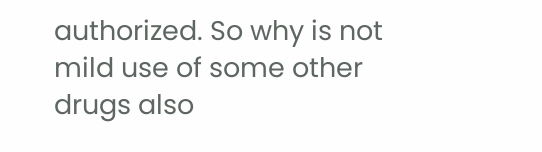authorized. So why is not mild use of some other drugs also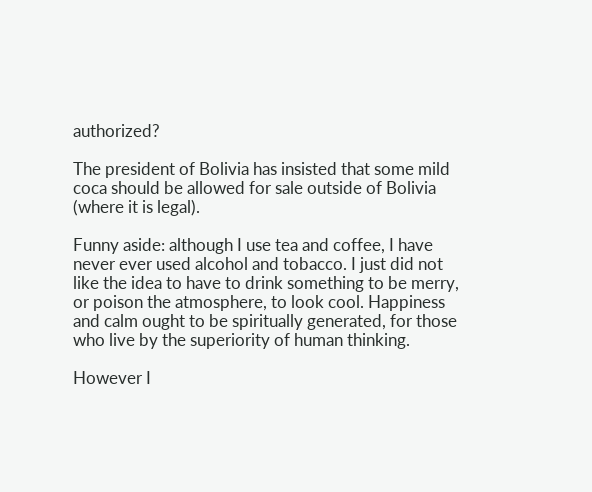authorized?

The president of Bolivia has insisted that some mild coca should be allowed for sale outside of Bolivia (where it is legal).

Funny aside: although I use tea and coffee, I have never ever used alcohol and tobacco. I just did not like the idea to have to drink something to be merry, or poison the atmosphere, to look cool. Happiness and calm ought to be spiritually generated, for those who live by the superiority of human thinking.

However I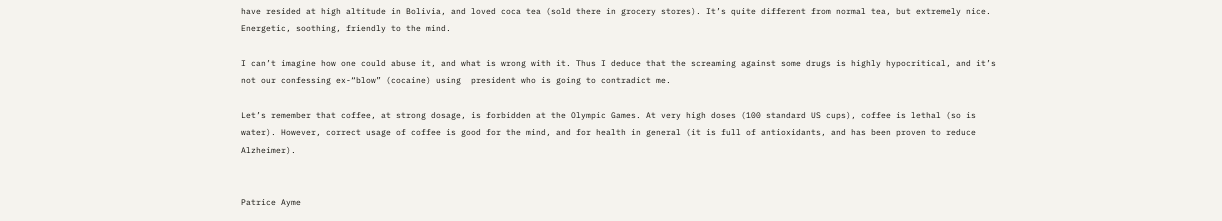have resided at high altitude in Bolivia, and loved coca tea (sold there in grocery stores). It’s quite different from normal tea, but extremely nice. Energetic, soothing, friendly to the mind.

I can’t imagine how one could abuse it, and what is wrong with it. Thus I deduce that the screaming against some drugs is highly hypocritical, and it’s not our confessing ex-“blow” (cocaine) using  president who is going to contradict me.

Let’s remember that coffee, at strong dosage, is forbidden at the Olympic Games. At very high doses (100 standard US cups), coffee is lethal (so is water). However, correct usage of coffee is good for the mind, and for health in general (it is full of antioxidants, and has been proven to reduce Alzheimer).


Patrice Ayme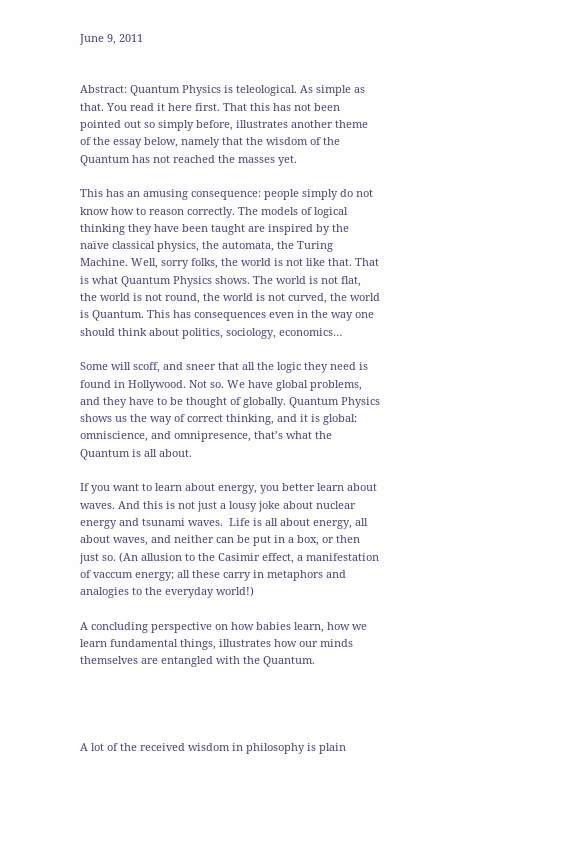June 9, 2011


Abstract: Quantum Physics is teleological. As simple as that. You read it here first. That this has not been pointed out so simply before, illustrates another theme of the essay below, namely that the wisdom of the Quantum has not reached the masses yet.

This has an amusing consequence: people simply do not know how to reason correctly. The models of logical thinking they have been taught are inspired by the naïve classical physics, the automata, the Turing Machine. Well, sorry folks, the world is not like that. That is what Quantum Physics shows. The world is not flat, the world is not round, the world is not curved, the world is Quantum. This has consequences even in the way one should think about politics, sociology, economics…

Some will scoff, and sneer that all the logic they need is found in Hollywood. Not so. We have global problems, and they have to be thought of globally. Quantum Physics shows us the way of correct thinking, and it is global: omniscience, and omnipresence, that’s what the Quantum is all about.

If you want to learn about energy, you better learn about waves. And this is not just a lousy joke about nuclear energy and tsunami waves.  Life is all about energy, all about waves, and neither can be put in a box, or then just so. (An allusion to the Casimir effect, a manifestation of vaccum energy; all these carry in metaphors and analogies to the everyday world!)

A concluding perspective on how babies learn, how we learn fundamental things, illustrates how our minds themselves are entangled with the Quantum.




A lot of the received wisdom in philosophy is plain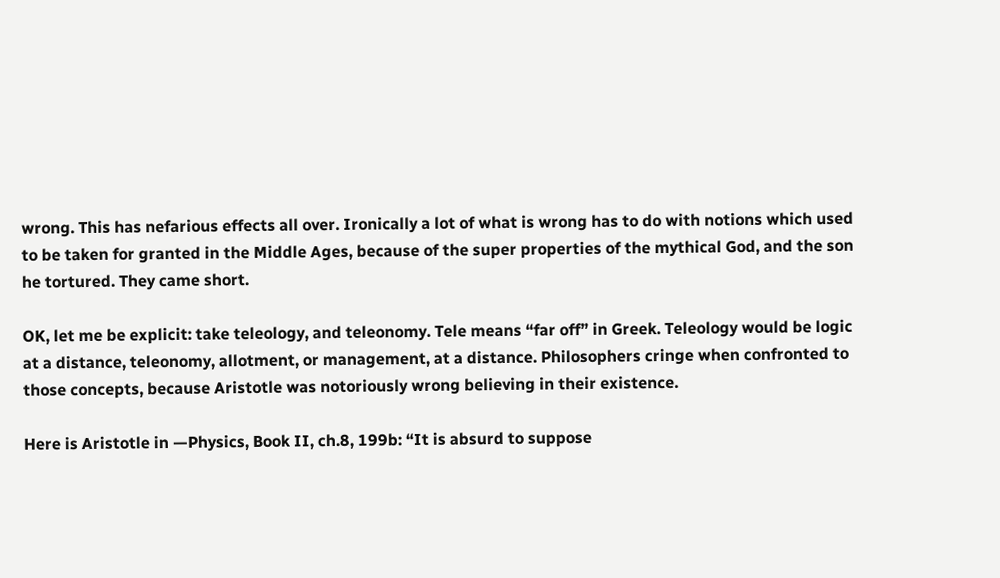wrong. This has nefarious effects all over. Ironically a lot of what is wrong has to do with notions which used to be taken for granted in the Middle Ages, because of the super properties of the mythical God, and the son he tortured. They came short.

OK, let me be explicit: take teleology, and teleonomy. Tele means “far off” in Greek. Teleology would be logic at a distance, teleonomy, allotment, or management, at a distance. Philosophers cringe when confronted to those concepts, because Aristotle was notoriously wrong believing in their existence.

Here is Aristotle in —Physics, Book II, ch.8, 199b: “It is absurd to suppose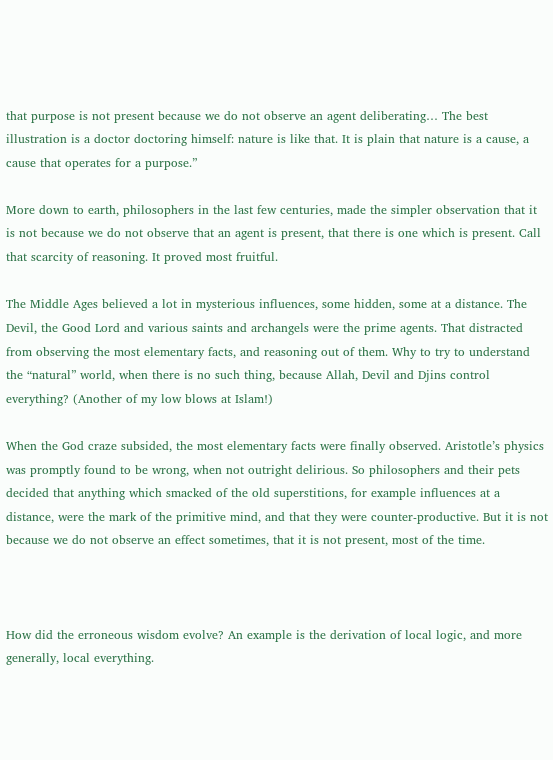that purpose is not present because we do not observe an agent deliberating… The best illustration is a doctor doctoring himself: nature is like that. It is plain that nature is a cause, a cause that operates for a purpose.”

More down to earth, philosophers in the last few centuries, made the simpler observation that it is not because we do not observe that an agent is present, that there is one which is present. Call that scarcity of reasoning. It proved most fruitful.

The Middle Ages believed a lot in mysterious influences, some hidden, some at a distance. The Devil, the Good Lord and various saints and archangels were the prime agents. That distracted from observing the most elementary facts, and reasoning out of them. Why to try to understand the “natural” world, when there is no such thing, because Allah, Devil and Djins control everything? (Another of my low blows at Islam!)

When the God craze subsided, the most elementary facts were finally observed. Aristotle’s physics was promptly found to be wrong, when not outright delirious. So philosophers and their pets decided that anything which smacked of the old superstitions, for example influences at a distance, were the mark of the primitive mind, and that they were counter-productive. But it is not because we do not observe an effect sometimes, that it is not present, most of the time.



How did the erroneous wisdom evolve? An example is the derivation of local logic, and more generally, local everything.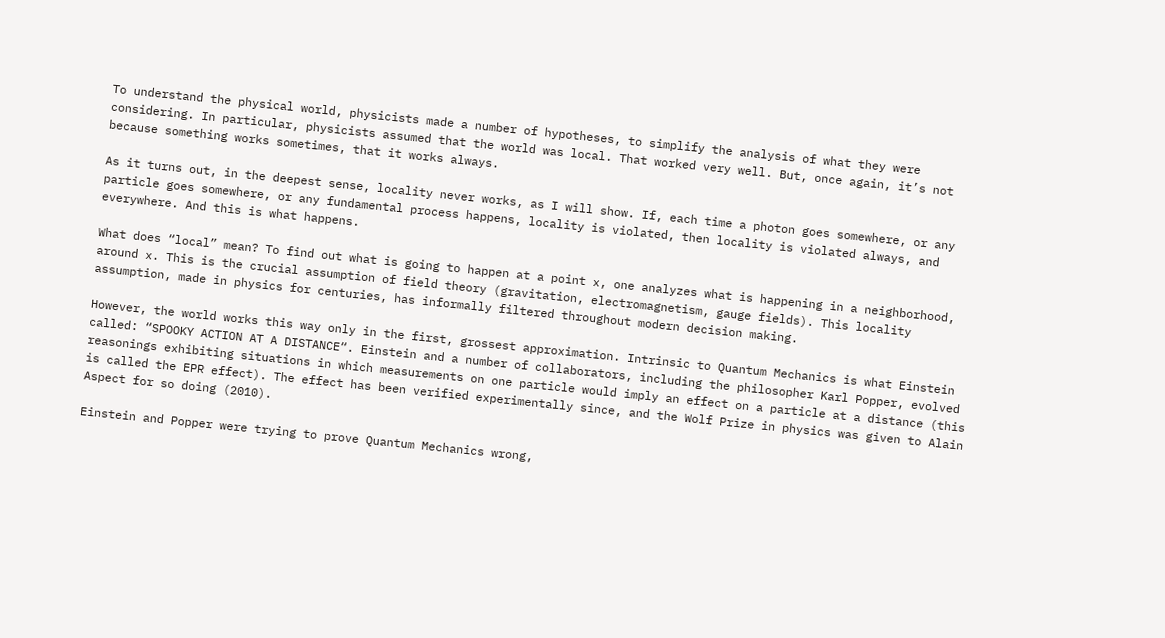To understand the physical world, physicists made a number of hypotheses, to simplify the analysis of what they were considering. In particular, physicists assumed that the world was local. That worked very well. But, once again, it’s not because something works sometimes, that it works always.

As it turns out, in the deepest sense, locality never works, as I will show. If, each time a photon goes somewhere, or any particle goes somewhere, or any fundamental process happens, locality is violated, then locality is violated always, and everywhere. And this is what happens.

What does “local” mean? To find out what is going to happen at a point x, one analyzes what is happening in a neighborhood, around x. This is the crucial assumption of field theory (gravitation, electromagnetism, gauge fields). This locality assumption, made in physics for centuries, has informally filtered throughout modern decision making.

However, the world works this way only in the first, grossest approximation. Intrinsic to Quantum Mechanics is what Einstein called: “SPOOKY ACTION AT A DISTANCE“. Einstein and a number of collaborators, including the philosopher Karl Popper, evolved reasonings exhibiting situations in which measurements on one particle would imply an effect on a particle at a distance (this is called the EPR effect). The effect has been verified experimentally since, and the Wolf Prize in physics was given to Alain Aspect for so doing (2010).

Einstein and Popper were trying to prove Quantum Mechanics wrong,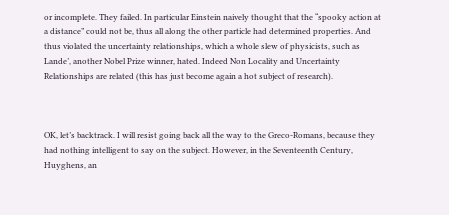or incomplete. They failed. In particular Einstein naively thought that the “spooky action at a distance” could not be, thus all along the other particle had determined properties. And thus violated the uncertainty relationships, which a whole slew of physicists, such as Lande’, another Nobel Prize winner, hated. Indeed Non Locality and Uncertainty Relationships are related (this has just become again a hot subject of research).



OK, let’s backtrack. I will resist going back all the way to the Greco-Romans, because they had nothing intelligent to say on the subject. However, in the Seventeenth Century, Huyghens, an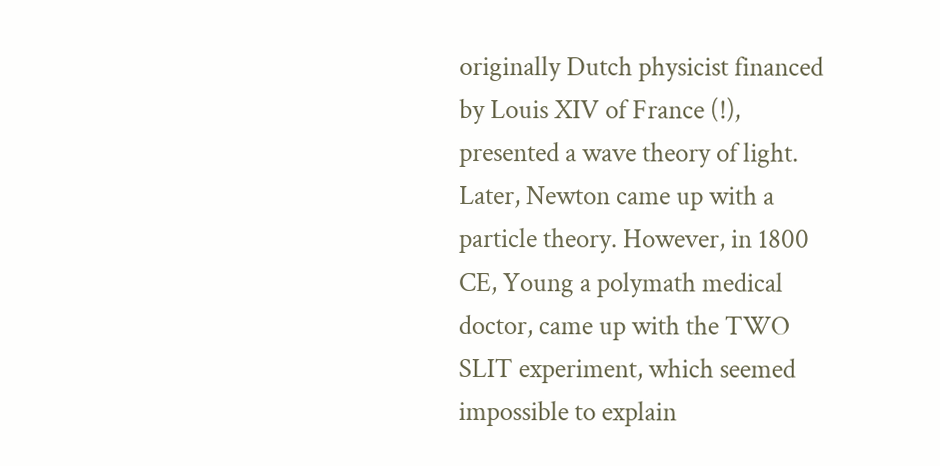originally Dutch physicist financed by Louis XIV of France (!), presented a wave theory of light. Later, Newton came up with a particle theory. However, in 1800 CE, Young a polymath medical doctor, came up with the TWO SLIT experiment, which seemed impossible to explain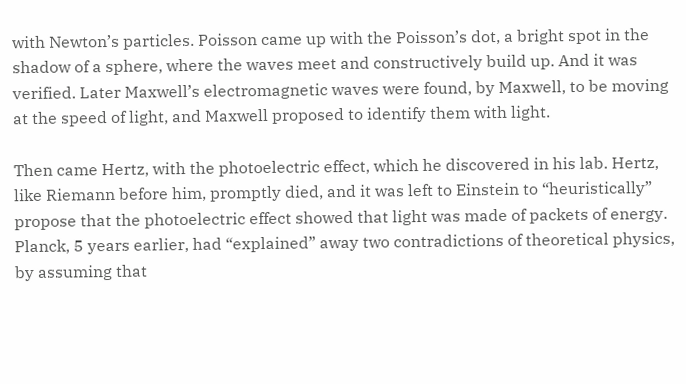with Newton’s particles. Poisson came up with the Poisson’s dot, a bright spot in the shadow of a sphere, where the waves meet and constructively build up. And it was verified. Later Maxwell’s electromagnetic waves were found, by Maxwell, to be moving at the speed of light, and Maxwell proposed to identify them with light.

Then came Hertz, with the photoelectric effect, which he discovered in his lab. Hertz, like Riemann before him, promptly died, and it was left to Einstein to “heuristically” propose that the photoelectric effect showed that light was made of packets of energy. Planck, 5 years earlier, had “explained” away two contradictions of theoretical physics, by assuming that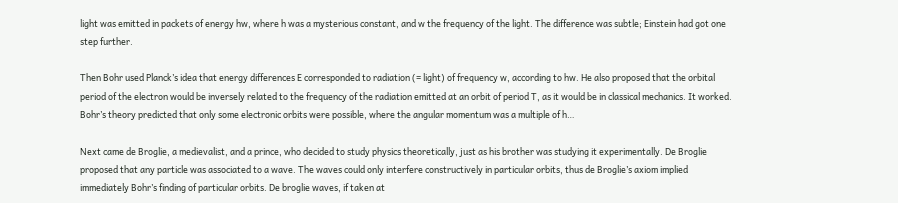light was emitted in packets of energy hw, where h was a mysterious constant, and w the frequency of the light. The difference was subtle; Einstein had got one step further.

Then Bohr used Planck’s idea that energy differences E corresponded to radiation (= light) of frequency w, according to hw. He also proposed that the orbital period of the electron would be inversely related to the frequency of the radiation emitted at an orbit of period T, as it would be in classical mechanics. It worked. Bohr’s theory predicted that only some electronic orbits were possible, where the angular momentum was a multiple of h…

Next came de Broglie, a medievalist, and a prince, who decided to study physics theoretically, just as his brother was studying it experimentally. De Broglie proposed that any particle was associated to a wave. The waves could only interfere constructively in particular orbits, thus de Broglie’s axiom implied immediately Bohr’s finding of particular orbits. De broglie waves, if taken at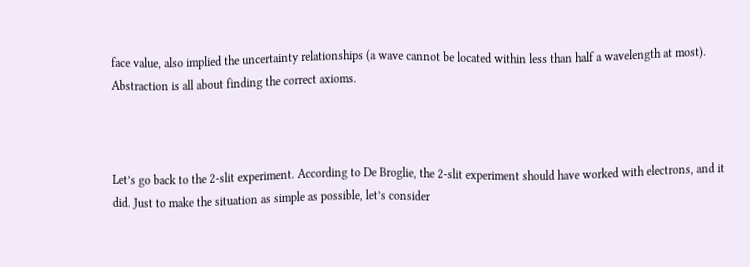face value, also implied the uncertainty relationships (a wave cannot be located within less than half a wavelength at most). Abstraction is all about finding the correct axioms.



Let’s go back to the 2-slit experiment. According to De Broglie, the 2-slit experiment should have worked with electrons, and it did. Just to make the situation as simple as possible, let’s consider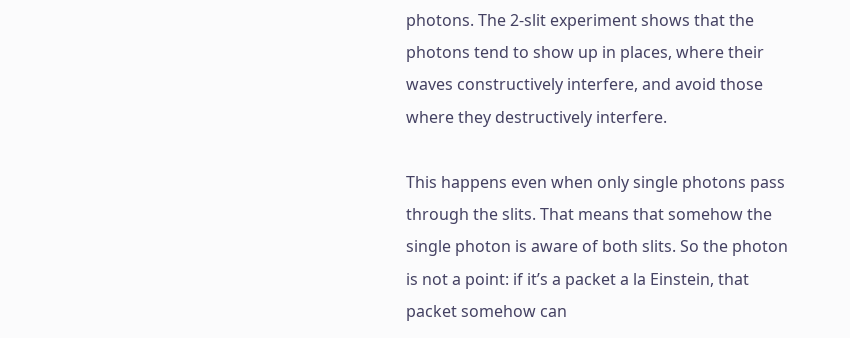photons. The 2-slit experiment shows that the photons tend to show up in places, where their waves constructively interfere, and avoid those where they destructively interfere.

This happens even when only single photons pass through the slits. That means that somehow the single photon is aware of both slits. So the photon is not a point: if it’s a packet a la Einstein, that packet somehow can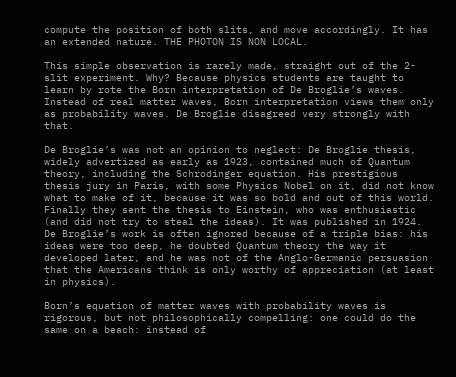compute the position of both slits, and move accordingly. It has an extended nature. THE PHOTON IS NON LOCAL.

This simple observation is rarely made, straight out of the 2-slit experiment. Why? Because physics students are taught to learn by rote the Born interpretation of De Broglie’s waves. Instead of real matter waves, Born interpretation views them only as probability waves. De Broglie disagreed very strongly with that.

De Broglie’s was not an opinion to neglect: De Broglie thesis, widely advertized as early as 1923, contained much of Quantum theory, including the Schrodinger equation. His prestigious thesis jury in Paris, with some Physics Nobel on it, did not know what to make of it, because it was so bold and out of this world. Finally they sent the thesis to Einstein, who was enthusiastic (and did not try to steal the ideas). It was published in 1924. De Broglie’s work is often ignored because of a triple bias: his ideas were too deep, he doubted Quantum theory the way it developed later, and he was not of the Anglo-Germanic persuasion that the Americans think is only worthy of appreciation (at least in physics).

Born’s equation of matter waves with probability waves is rigorous, but not philosophically compelling: one could do the same on a beach: instead of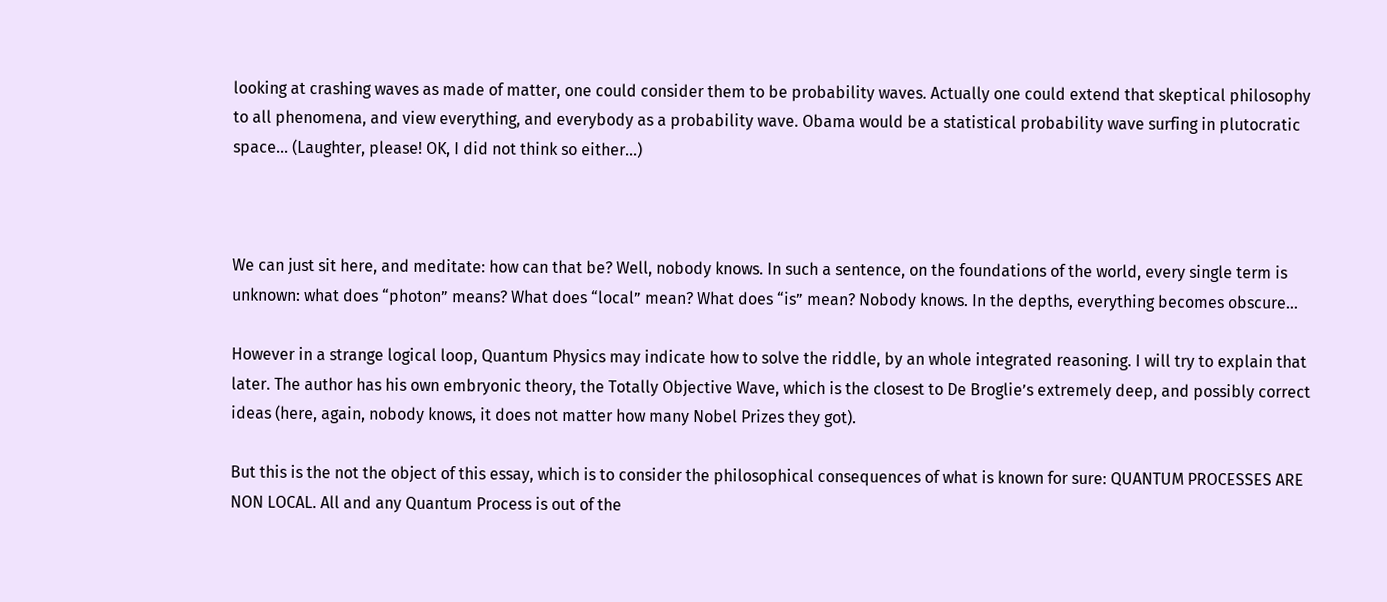looking at crashing waves as made of matter, one could consider them to be probability waves. Actually one could extend that skeptical philosophy to all phenomena, and view everything, and everybody as a probability wave. Obama would be a statistical probability wave surfing in plutocratic space… (Laughter, please! OK, I did not think so either…)



We can just sit here, and meditate: how can that be? Well, nobody knows. In such a sentence, on the foundations of the world, every single term is unknown: what does “photon” means? What does “local” mean? What does “is” mean? Nobody knows. In the depths, everything becomes obscure…

However in a strange logical loop, Quantum Physics may indicate how to solve the riddle, by an whole integrated reasoning. I will try to explain that later. The author has his own embryonic theory, the Totally Objective Wave, which is the closest to De Broglie’s extremely deep, and possibly correct ideas (here, again, nobody knows, it does not matter how many Nobel Prizes they got).

But this is the not the object of this essay, which is to consider the philosophical consequences of what is known for sure: QUANTUM PROCESSES ARE NON LOCAL. All and any Quantum Process is out of the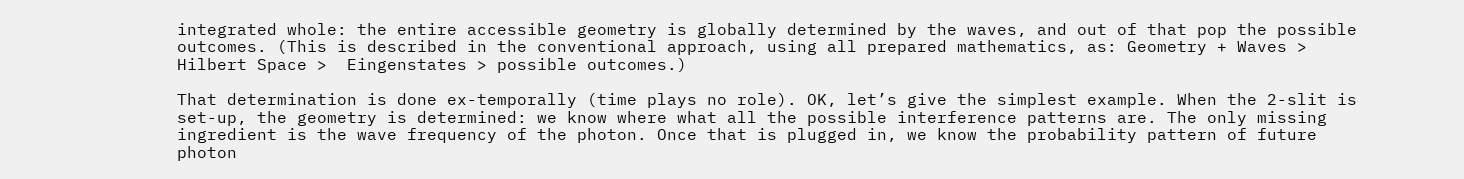integrated whole: the entire accessible geometry is globally determined by the waves, and out of that pop the possible outcomes. (This is described in the conventional approach, using all prepared mathematics, as: Geometry + Waves > Hilbert Space >  Eingenstates > possible outcomes.)

That determination is done ex-temporally (time plays no role). OK, let’s give the simplest example. When the 2-slit is set-up, the geometry is determined: we know where what all the possible interference patterns are. The only missing ingredient is the wave frequency of the photon. Once that is plugged in, we know the probability pattern of future photon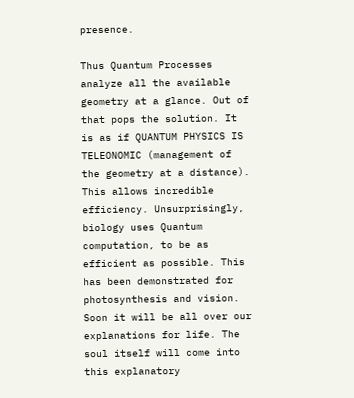presence.

Thus Quantum Processes analyze all the available geometry at a glance. Out of that pops the solution. It is as if QUANTUM PHYSICS IS TELEONOMIC (management of the geometry at a distance). This allows incredible efficiency. Unsurprisingly, biology uses Quantum computation, to be as efficient as possible. This has been demonstrated for photosynthesis and vision. Soon it will be all over our explanations for life. The soul itself will come into this explanatory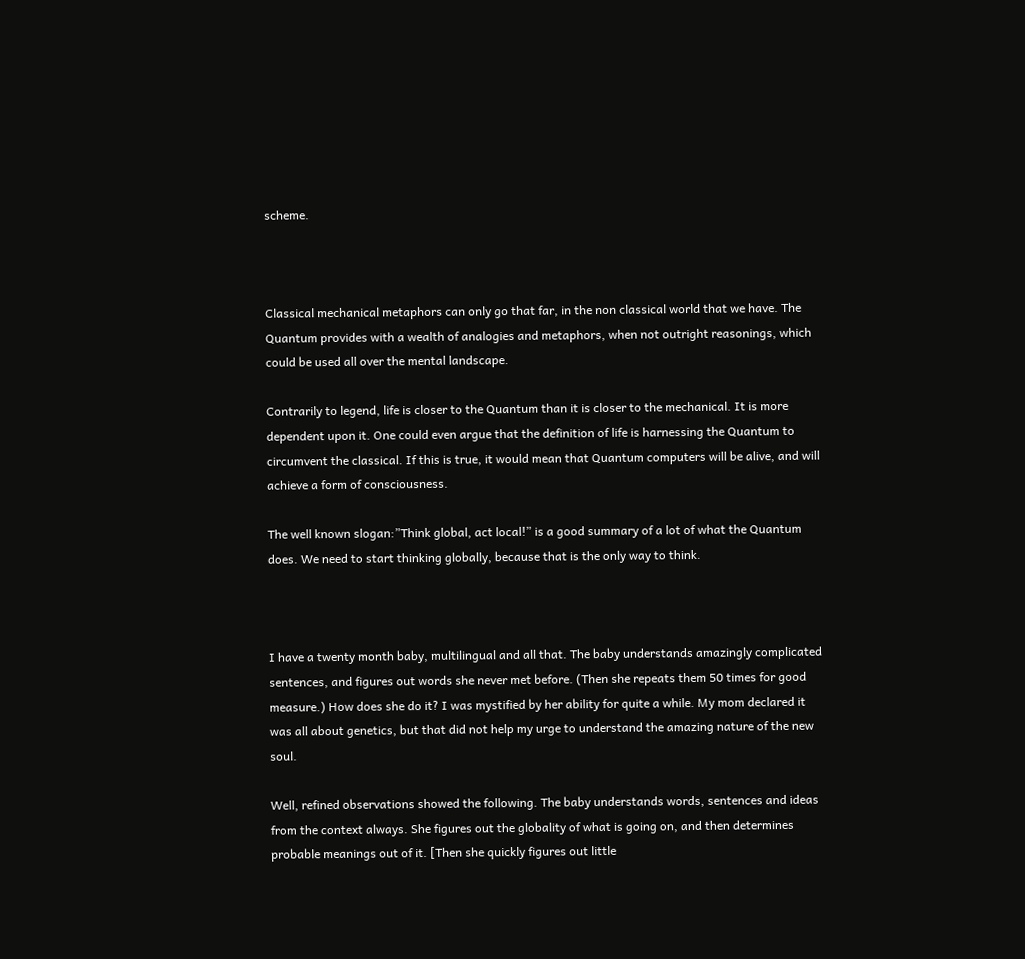scheme.



Classical mechanical metaphors can only go that far, in the non classical world that we have. The Quantum provides with a wealth of analogies and metaphors, when not outright reasonings, which could be used all over the mental landscape.

Contrarily to legend, life is closer to the Quantum than it is closer to the mechanical. It is more dependent upon it. One could even argue that the definition of life is harnessing the Quantum to circumvent the classical. If this is true, it would mean that Quantum computers will be alive, and will achieve a form of consciousness.

The well known slogan:”Think global, act local!” is a good summary of a lot of what the Quantum does. We need to start thinking globally, because that is the only way to think.



I have a twenty month baby, multilingual and all that. The baby understands amazingly complicated sentences, and figures out words she never met before. (Then she repeats them 50 times for good measure.) How does she do it? I was mystified by her ability for quite a while. My mom declared it was all about genetics, but that did not help my urge to understand the amazing nature of the new soul.

Well, refined observations showed the following. The baby understands words, sentences and ideas from the context always. She figures out the globality of what is going on, and then determines probable meanings out of it. [Then she quickly figures out little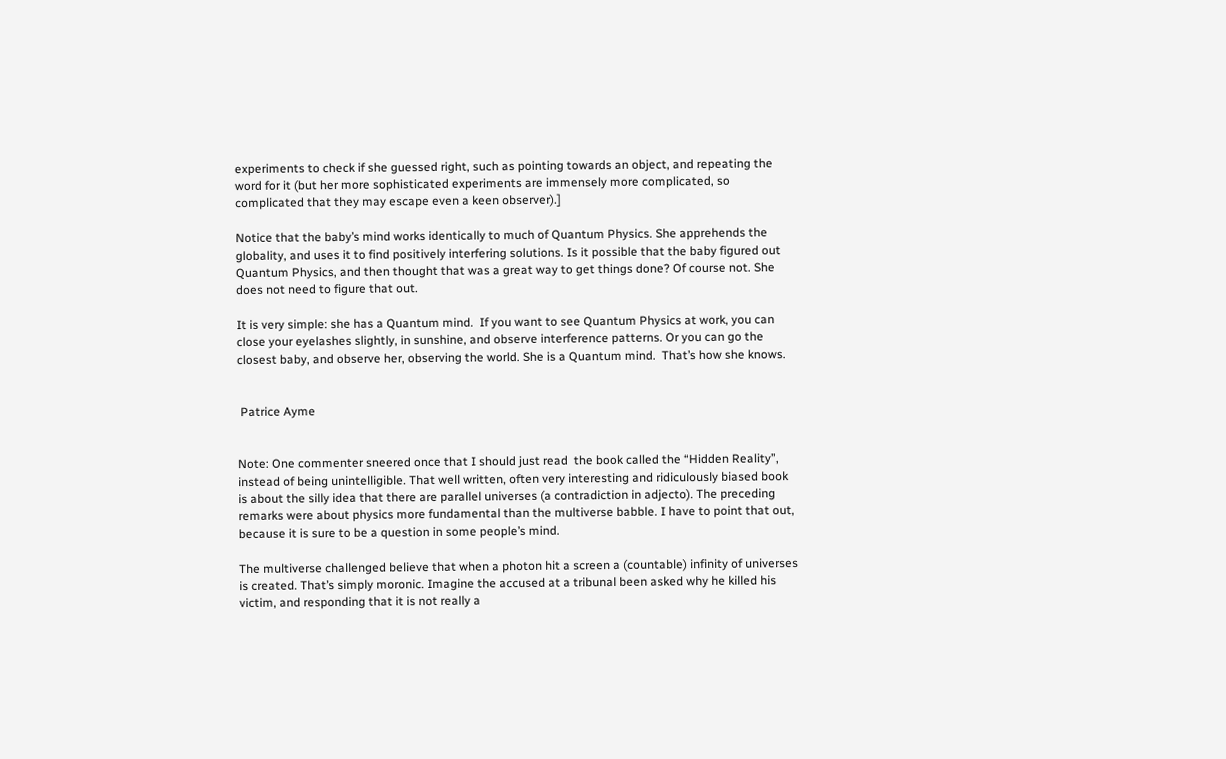experiments to check if she guessed right, such as pointing towards an object, and repeating the word for it (but her more sophisticated experiments are immensely more complicated, so complicated that they may escape even a keen observer).]

Notice that the baby’s mind works identically to much of Quantum Physics. She apprehends the globality, and uses it to find positively interfering solutions. Is it possible that the baby figured out Quantum Physics, and then thought that was a great way to get things done? Of course not. She does not need to figure that out.

It is very simple: she has a Quantum mind.  If you want to see Quantum Physics at work, you can close your eyelashes slightly, in sunshine, and observe interference patterns. Or you can go the closest baby, and observe her, observing the world. She is a Quantum mind.  That’s how she knows.


 Patrice Ayme


Note: One commenter sneered once that I should just read  the book called the “Hidden Reality”, instead of being unintelligible. That well written, often very interesting and ridiculously biased book is about the silly idea that there are parallel universes (a contradiction in adjecto). The preceding remarks were about physics more fundamental than the multiverse babble. I have to point that out, because it is sure to be a question in some people’s mind.

The multiverse challenged believe that when a photon hit a screen a (countable) infinity of universes is created. That’s simply moronic. Imagine the accused at a tribunal been asked why he killed his victim, and responding that it is not really a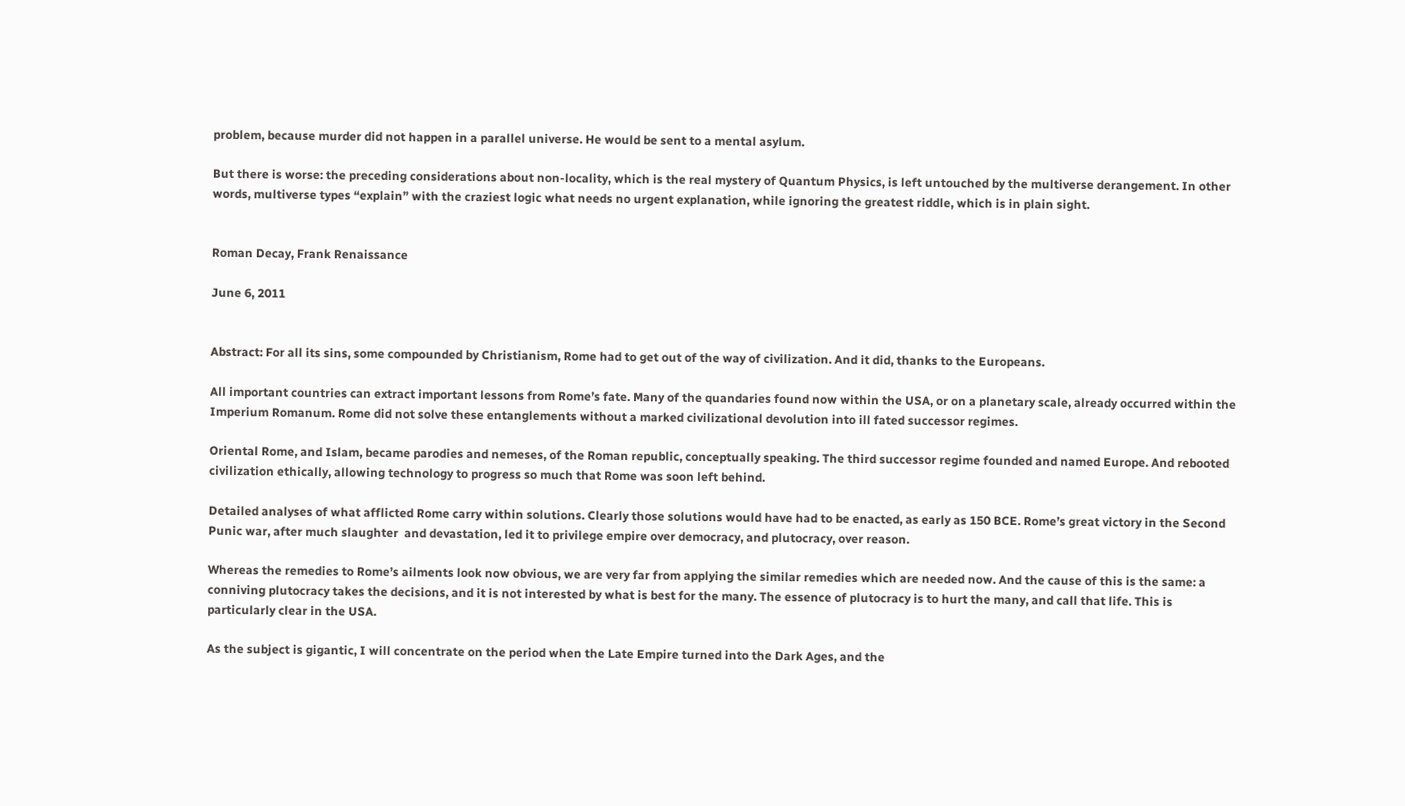problem, because murder did not happen in a parallel universe. He would be sent to a mental asylum.

But there is worse: the preceding considerations about non-locality, which is the real mystery of Quantum Physics, is left untouched by the multiverse derangement. In other words, multiverse types “explain” with the craziest logic what needs no urgent explanation, while ignoring the greatest riddle, which is in plain sight.


Roman Decay, Frank Renaissance

June 6, 2011


Abstract: For all its sins, some compounded by Christianism, Rome had to get out of the way of civilization. And it did, thanks to the Europeans.

All important countries can extract important lessons from Rome’s fate. Many of the quandaries found now within the USA, or on a planetary scale, already occurred within the Imperium Romanum. Rome did not solve these entanglements without a marked civilizational devolution into ill fated successor regimes.

Oriental Rome, and Islam, became parodies and nemeses, of the Roman republic, conceptually speaking. The third successor regime founded and named Europe. And rebooted civilization ethically, allowing technology to progress so much that Rome was soon left behind.

Detailed analyses of what afflicted Rome carry within solutions. Clearly those solutions would have had to be enacted, as early as 150 BCE. Rome’s great victory in the Second Punic war, after much slaughter  and devastation, led it to privilege empire over democracy, and plutocracy, over reason.

Whereas the remedies to Rome’s ailments look now obvious, we are very far from applying the similar remedies which are needed now. And the cause of this is the same: a conniving plutocracy takes the decisions, and it is not interested by what is best for the many. The essence of plutocracy is to hurt the many, and call that life. This is particularly clear in the USA.

As the subject is gigantic, I will concentrate on the period when the Late Empire turned into the Dark Ages, and the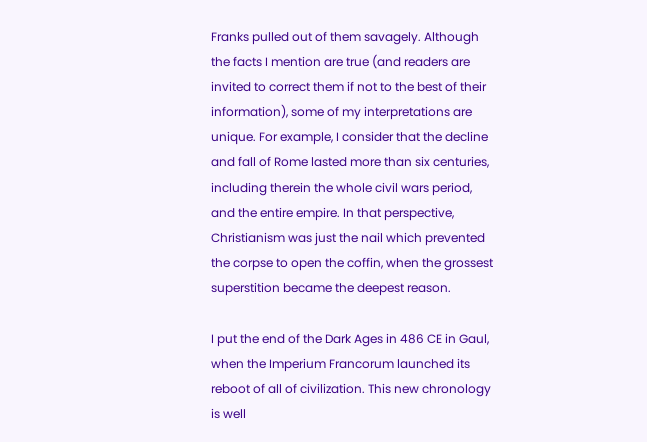Franks pulled out of them savagely. Although the facts I mention are true (and readers are invited to correct them if not to the best of their information), some of my interpretations are unique. For example, I consider that the decline and fall of Rome lasted more than six centuries, including therein the whole civil wars period, and the entire empire. In that perspective, Christianism was just the nail which prevented the corpse to open the coffin, when the grossest superstition became the deepest reason.

I put the end of the Dark Ages in 486 CE in Gaul, when the Imperium Francorum launched its reboot of all of civilization. This new chronology is well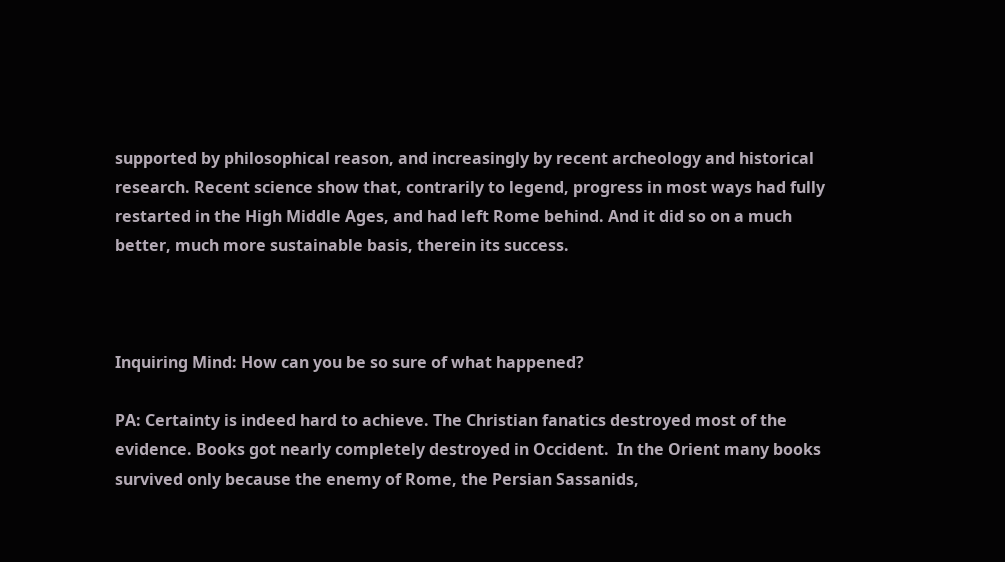supported by philosophical reason, and increasingly by recent archeology and historical research. Recent science show that, contrarily to legend, progress in most ways had fully restarted in the High Middle Ages, and had left Rome behind. And it did so on a much better, much more sustainable basis, therein its success.



Inquiring Mind: How can you be so sure of what happened?

PA: Certainty is indeed hard to achieve. The Christian fanatics destroyed most of the evidence. Books got nearly completely destroyed in Occident.  In the Orient many books survived only because the enemy of Rome, the Persian Sassanids,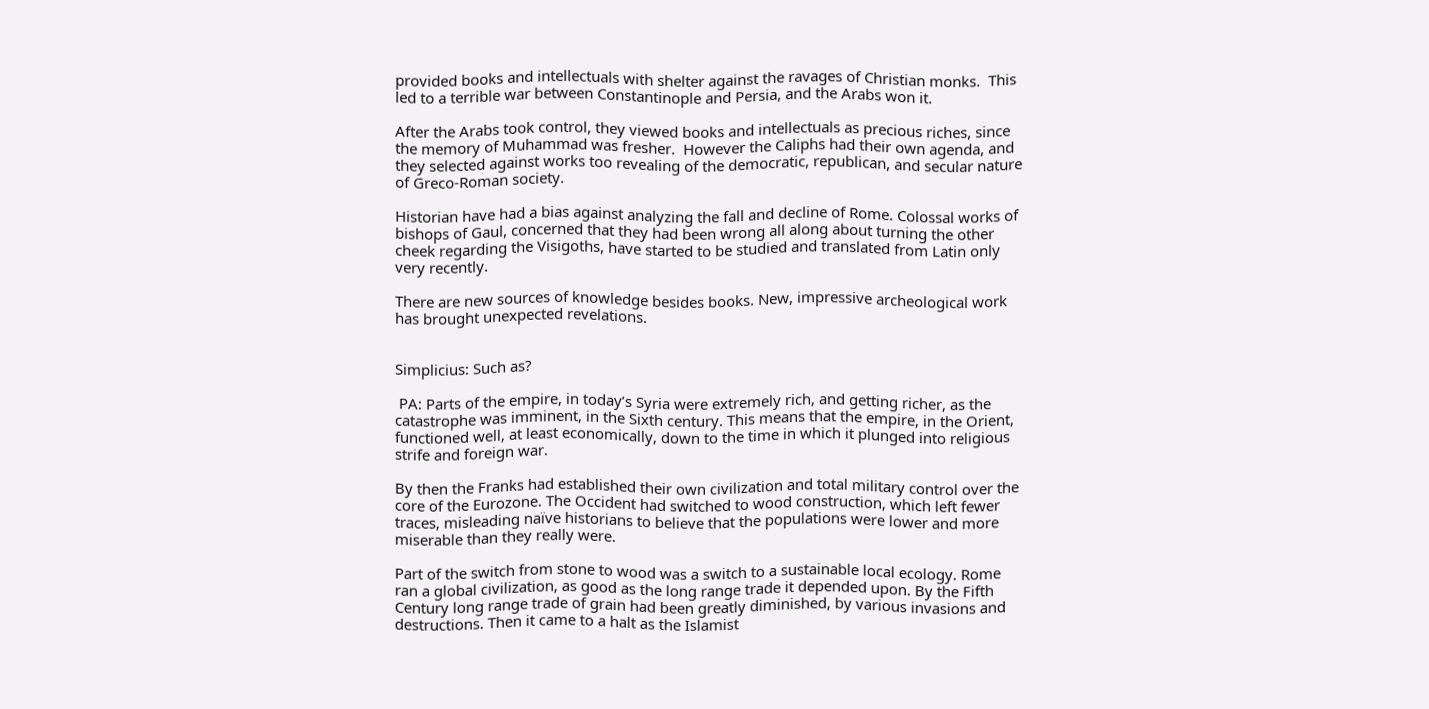provided books and intellectuals with shelter against the ravages of Christian monks.  This led to a terrible war between Constantinople and Persia, and the Arabs won it.

After the Arabs took control, they viewed books and intellectuals as precious riches, since the memory of Muhammad was fresher.  However the Caliphs had their own agenda, and they selected against works too revealing of the democratic, republican, and secular nature of Greco-Roman society.

Historian have had a bias against analyzing the fall and decline of Rome. Colossal works of bishops of Gaul, concerned that they had been wrong all along about turning the other cheek regarding the Visigoths, have started to be studied and translated from Latin only very recently.

There are new sources of knowledge besides books. New, impressive archeological work has brought unexpected revelations.


Simplicius: Such as?

 PA: Parts of the empire, in today’s Syria were extremely rich, and getting richer, as the catastrophe was imminent, in the Sixth century. This means that the empire, in the Orient, functioned well, at least economically, down to the time in which it plunged into religious strife and foreign war.

By then the Franks had established their own civilization and total military control over the core of the Eurozone. The Occident had switched to wood construction, which left fewer traces, misleading naïve historians to believe that the populations were lower and more miserable than they really were.

Part of the switch from stone to wood was a switch to a sustainable local ecology. Rome ran a global civilization, as good as the long range trade it depended upon. By the Fifth Century long range trade of grain had been greatly diminished, by various invasions and destructions. Then it came to a halt as the Islamist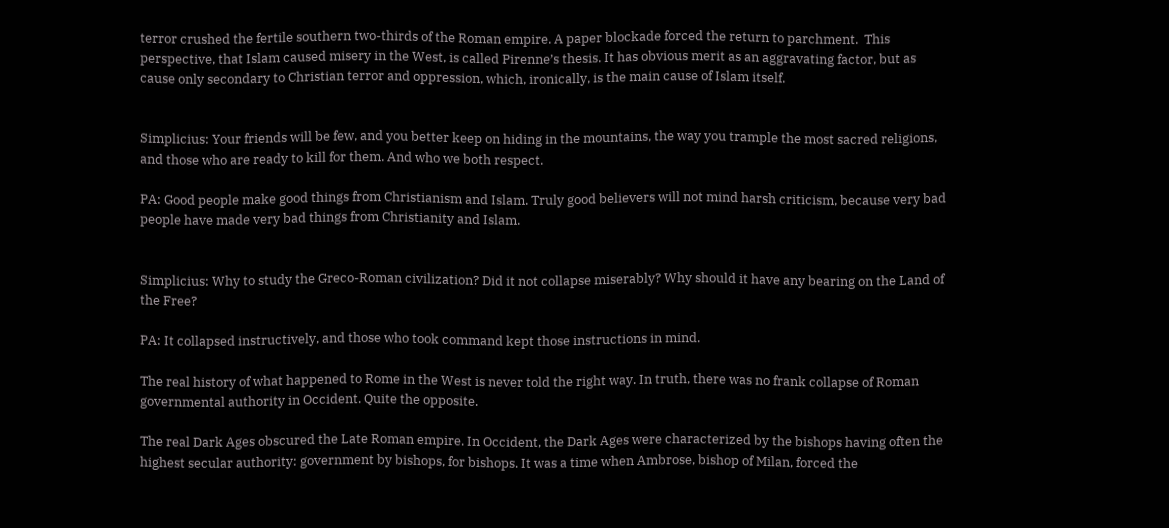terror crushed the fertile southern two-thirds of the Roman empire. A paper blockade forced the return to parchment.  This perspective, that Islam caused misery in the West, is called Pirenne’s thesis. It has obvious merit as an aggravating factor, but as cause only secondary to Christian terror and oppression, which, ironically, is the main cause of Islam itself.


Simplicius: Your friends will be few, and you better keep on hiding in the mountains, the way you trample the most sacred religions, and those who are ready to kill for them. And who we both respect.

PA: Good people make good things from Christianism and Islam. Truly good believers will not mind harsh criticism, because very bad people have made very bad things from Christianity and Islam.


Simplicius: Why to study the Greco-Roman civilization? Did it not collapse miserably? Why should it have any bearing on the Land of the Free?

PA: It collapsed instructively, and those who took command kept those instructions in mind.

The real history of what happened to Rome in the West is never told the right way. In truth, there was no frank collapse of Roman governmental authority in Occident. Quite the opposite.

The real Dark Ages obscured the Late Roman empire. In Occident, the Dark Ages were characterized by the bishops having often the highest secular authority: government by bishops, for bishops. It was a time when Ambrose, bishop of Milan, forced the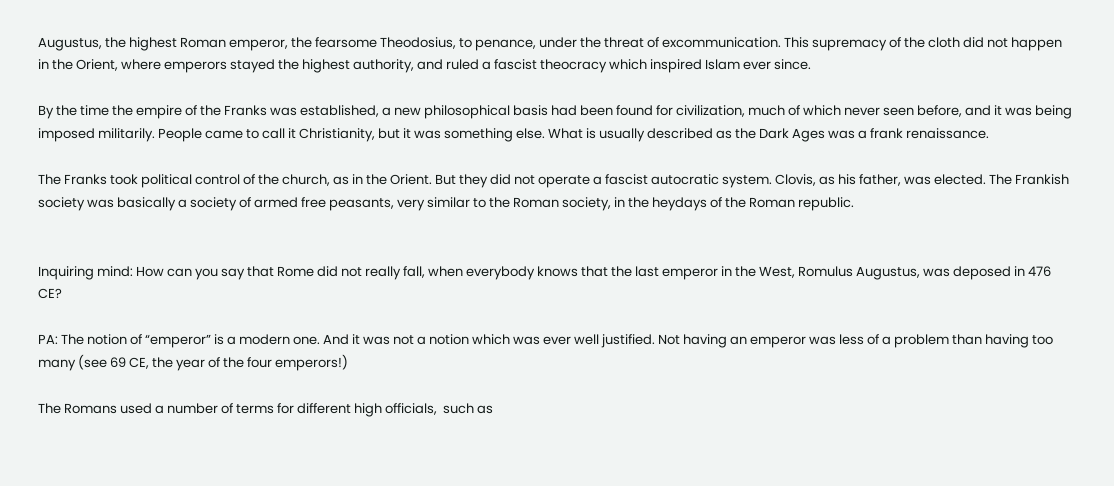Augustus, the highest Roman emperor, the fearsome Theodosius, to penance, under the threat of excommunication. This supremacy of the cloth did not happen in the Orient, where emperors stayed the highest authority, and ruled a fascist theocracy which inspired Islam ever since.

By the time the empire of the Franks was established, a new philosophical basis had been found for civilization, much of which never seen before, and it was being imposed militarily. People came to call it Christianity, but it was something else. What is usually described as the Dark Ages was a frank renaissance.

The Franks took political control of the church, as in the Orient. But they did not operate a fascist autocratic system. Clovis, as his father, was elected. The Frankish society was basically a society of armed free peasants, very similar to the Roman society, in the heydays of the Roman republic.


Inquiring mind: How can you say that Rome did not really fall, when everybody knows that the last emperor in the West, Romulus Augustus, was deposed in 476 CE?

PA: The notion of “emperor” is a modern one. And it was not a notion which was ever well justified. Not having an emperor was less of a problem than having too many (see 69 CE, the year of the four emperors!)

The Romans used a number of terms for different high officials,  such as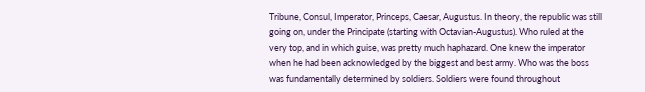Tribune, Consul, Imperator, Princeps, Caesar, Augustus. In theory, the republic was still going on, under the Principate (starting with Octavian-Augustus). Who ruled at the very top, and in which guise, was pretty much haphazard. One knew the imperator when he had been acknowledged by the biggest and best army. Who was the boss was fundamentally determined by soldiers. Soldiers were found throughout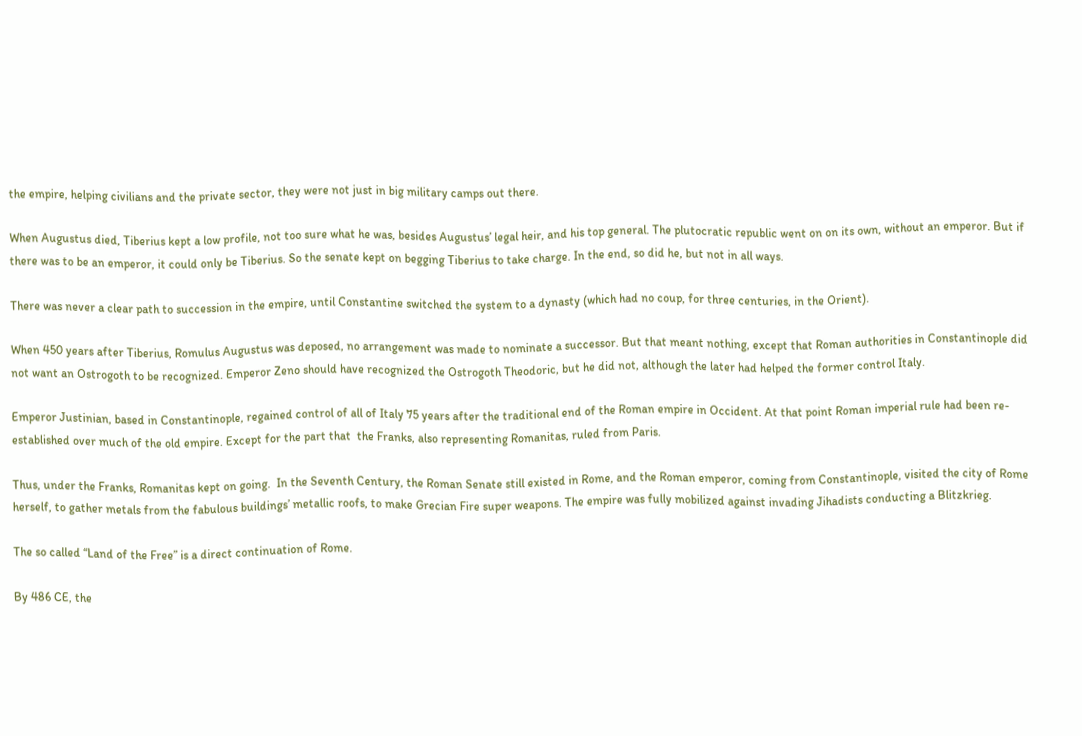the empire, helping civilians and the private sector, they were not just in big military camps out there.

When Augustus died, Tiberius kept a low profile, not too sure what he was, besides Augustus’ legal heir, and his top general. The plutocratic republic went on on its own, without an emperor. But if there was to be an emperor, it could only be Tiberius. So the senate kept on begging Tiberius to take charge. In the end, so did he, but not in all ways.

There was never a clear path to succession in the empire, until Constantine switched the system to a dynasty (which had no coup, for three centuries, in the Orient).

When 450 years after Tiberius, Romulus Augustus was deposed, no arrangement was made to nominate a successor. But that meant nothing, except that Roman authorities in Constantinople did not want an Ostrogoth to be recognized. Emperor Zeno should have recognized the Ostrogoth Theodoric, but he did not, although the later had helped the former control Italy.

Emperor Justinian, based in Constantinople, regained control of all of Italy 75 years after the traditional end of the Roman empire in Occident. At that point Roman imperial rule had been re-established over much of the old empire. Except for the part that  the Franks, also representing Romanitas, ruled from Paris.

Thus, under the Franks, Romanitas kept on going.  In the Seventh Century, the Roman Senate still existed in Rome, and the Roman emperor, coming from Constantinople, visited the city of Rome herself, to gather metals from the fabulous buildings’ metallic roofs, to make Grecian Fire super weapons. The empire was fully mobilized against invading Jihadists conducting a Blitzkrieg.

The so called “Land of the Free” is a direct continuation of Rome.

By 486 CE, the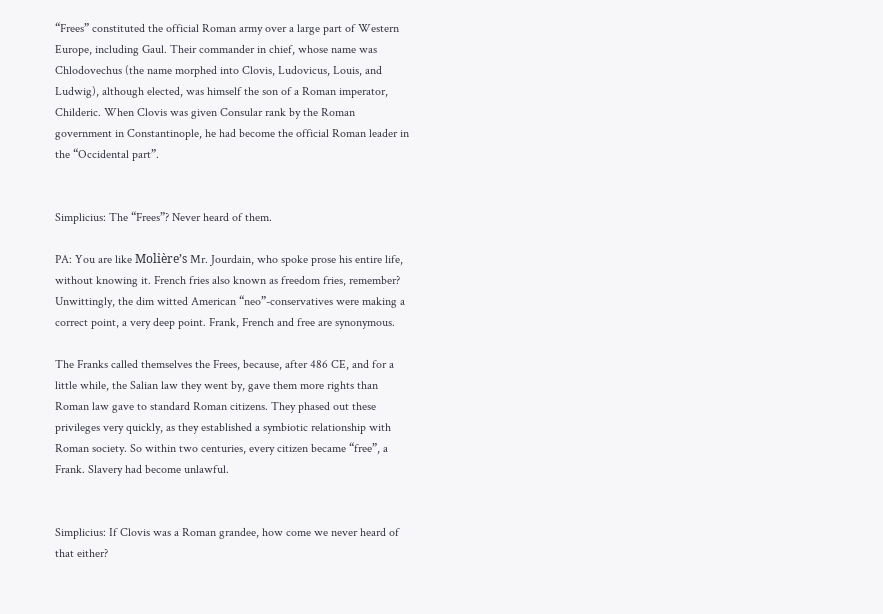“Frees” constituted the official Roman army over a large part of Western Europe, including Gaul. Their commander in chief, whose name was Chlodovechus (the name morphed into Clovis, Ludovicus, Louis, and Ludwig), although elected, was himself the son of a Roman imperator, Childeric. When Clovis was given Consular rank by the Roman government in Constantinople, he had become the official Roman leader in the “Occidental part”.


Simplicius: The “Frees”? Never heard of them.

PA: You are like Molière’s Mr. Jourdain, who spoke prose his entire life, without knowing it. French fries also known as freedom fries, remember? Unwittingly, the dim witted American “neo”-conservatives were making a correct point, a very deep point. Frank, French and free are synonymous.

The Franks called themselves the Frees, because, after 486 CE, and for a little while, the Salian law they went by, gave them more rights than Roman law gave to standard Roman citizens. They phased out these privileges very quickly, as they established a symbiotic relationship with Roman society. So within two centuries, every citizen became “free”, a Frank. Slavery had become unlawful.


Simplicius: If Clovis was a Roman grandee, how come we never heard of that either?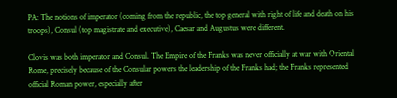PA: The notions of imperator (coming from the republic, the top general with right of life and death on his troops), Consul (top magistrate and executive), Caesar and Augustus were different.

Clovis was both imperator and Consul. The Empire of the Franks was never officially at war with Oriental Rome, precisely because of the Consular powers the leadership of the Franks had; the Franks represented official Roman power, especially after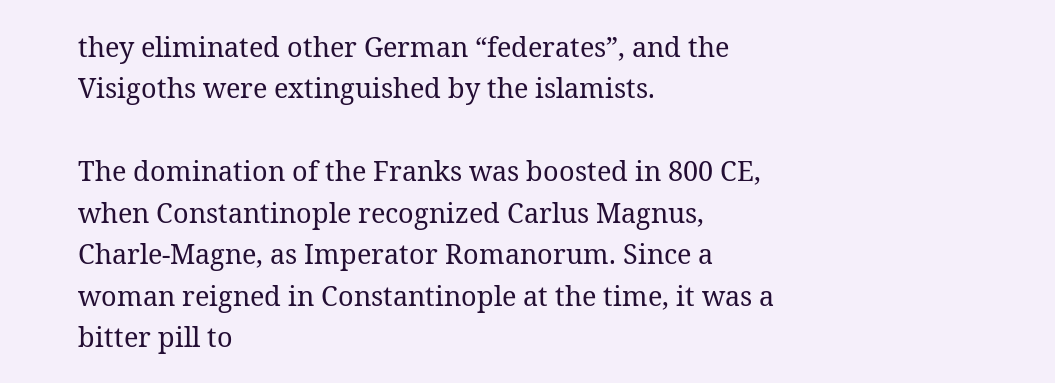they eliminated other German “federates”, and the Visigoths were extinguished by the islamists.

The domination of the Franks was boosted in 800 CE, when Constantinople recognized Carlus Magnus, Charle-Magne, as Imperator Romanorum. Since a woman reigned in Constantinople at the time, it was a bitter pill to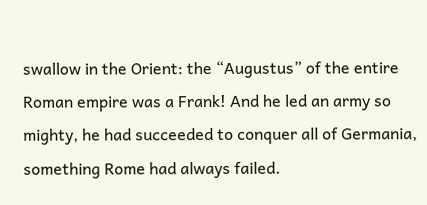swallow in the Orient: the “Augustus” of the entire Roman empire was a Frank! And he led an army so mighty, he had succeeded to conquer all of Germania, something Rome had always failed.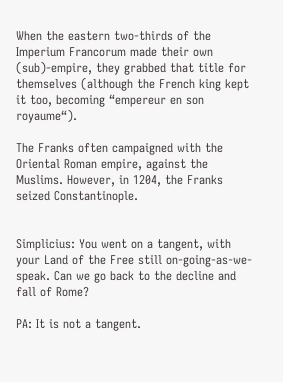When the eastern two-thirds of the Imperium Francorum made their own (sub)-empire, they grabbed that title for themselves (although the French king kept it too, becoming “empereur en son royaume“).

The Franks often campaigned with the Oriental Roman empire, against the Muslims. However, in 1204, the Franks seized Constantinople.


Simplicius: You went on a tangent, with your Land of the Free still on-going-as-we-speak. Can we go back to the decline and fall of Rome?

PA: It is not a tangent.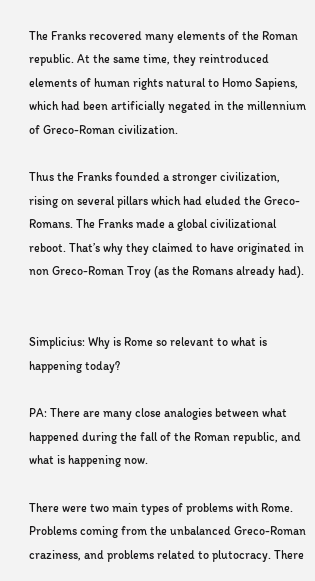The Franks recovered many elements of the Roman republic. At the same time, they reintroduced elements of human rights natural to Homo Sapiens, which had been artificially negated in the millennium of Greco-Roman civilization.

Thus the Franks founded a stronger civilization, rising on several pillars which had eluded the Greco-Romans. The Franks made a global civilizational reboot. That’s why they claimed to have originated in non Greco-Roman Troy (as the Romans already had).


Simplicius: Why is Rome so relevant to what is happening today?

PA: There are many close analogies between what happened during the fall of the Roman republic, and what is happening now.

There were two main types of problems with Rome. Problems coming from the unbalanced Greco-Roman craziness, and problems related to plutocracy. There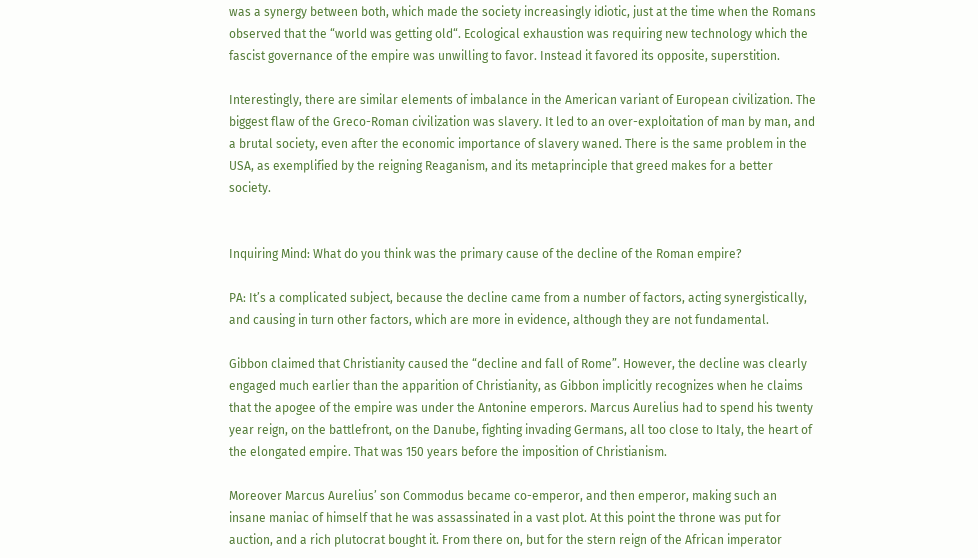was a synergy between both, which made the society increasingly idiotic, just at the time when the Romans observed that the “world was getting old“. Ecological exhaustion was requiring new technology which the fascist governance of the empire was unwilling to favor. Instead it favored its opposite, superstition.

Interestingly, there are similar elements of imbalance in the American variant of European civilization. The biggest flaw of the Greco-Roman civilization was slavery. It led to an over-exploitation of man by man, and a brutal society, even after the economic importance of slavery waned. There is the same problem in the USA, as exemplified by the reigning Reaganism, and its metaprinciple that greed makes for a better society.


Inquiring Mind: What do you think was the primary cause of the decline of the Roman empire?

PA: It’s a complicated subject, because the decline came from a number of factors, acting synergistically, and causing in turn other factors, which are more in evidence, although they are not fundamental.

Gibbon claimed that Christianity caused the “decline and fall of Rome”. However, the decline was clearly engaged much earlier than the apparition of Christianity, as Gibbon implicitly recognizes when he claims that the apogee of the empire was under the Antonine emperors. Marcus Aurelius had to spend his twenty year reign, on the battlefront, on the Danube, fighting invading Germans, all too close to Italy, the heart of the elongated empire. That was 150 years before the imposition of Christianism.

Moreover Marcus Aurelius’ son Commodus became co-emperor, and then emperor, making such an insane maniac of himself that he was assassinated in a vast plot. At this point the throne was put for auction, and a rich plutocrat bought it. From there on, but for the stern reign of the African imperator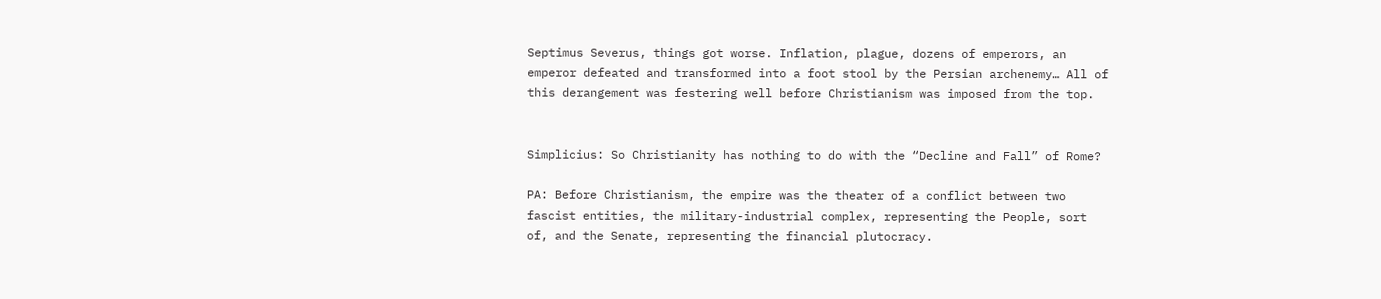Septimus Severus, things got worse. Inflation, plague, dozens of emperors, an emperor defeated and transformed into a foot stool by the Persian archenemy… All of this derangement was festering well before Christianism was imposed from the top.


Simplicius: So Christianity has nothing to do with the “Decline and Fall” of Rome?

PA: Before Christianism, the empire was the theater of a conflict between two fascist entities, the military-industrial complex, representing the People, sort of, and the Senate, representing the financial plutocracy.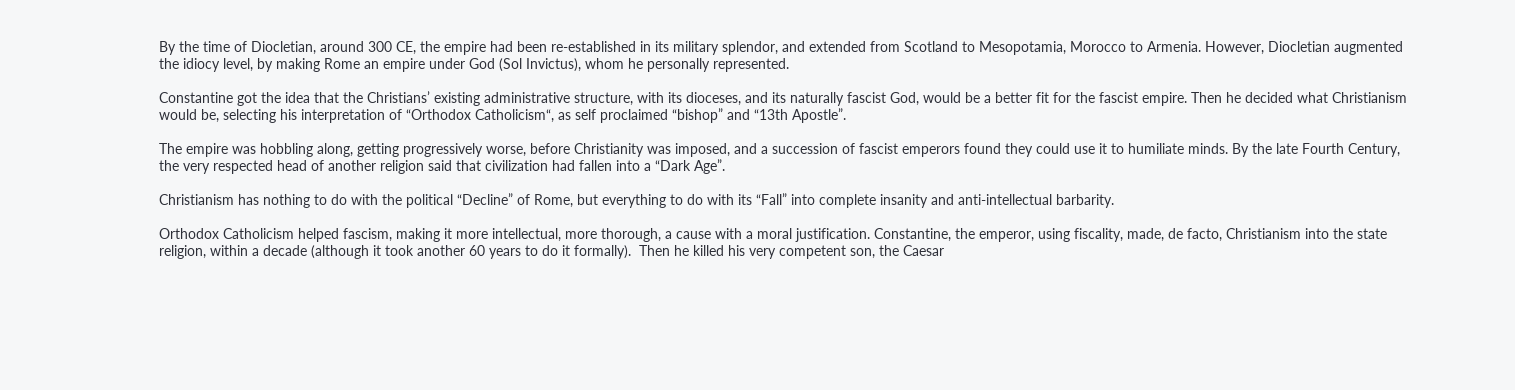By the time of Diocletian, around 300 CE, the empire had been re-established in its military splendor, and extended from Scotland to Mesopotamia, Morocco to Armenia. However, Diocletian augmented the idiocy level, by making Rome an empire under God (Sol Invictus), whom he personally represented.

Constantine got the idea that the Christians’ existing administrative structure, with its dioceses, and its naturally fascist God, would be a better fit for the fascist empire. Then he decided what Christianism would be, selecting his interpretation of “Orthodox Catholicism“, as self proclaimed “bishop” and “13th Apostle”.

The empire was hobbling along, getting progressively worse, before Christianity was imposed, and a succession of fascist emperors found they could use it to humiliate minds. By the late Fourth Century, the very respected head of another religion said that civilization had fallen into a “Dark Age”.

Christianism has nothing to do with the political “Decline” of Rome, but everything to do with its “Fall” into complete insanity and anti-intellectual barbarity.

Orthodox Catholicism helped fascism, making it more intellectual, more thorough, a cause with a moral justification. Constantine, the emperor, using fiscality, made, de facto, Christianism into the state religion, within a decade (although it took another 60 years to do it formally).  Then he killed his very competent son, the Caesar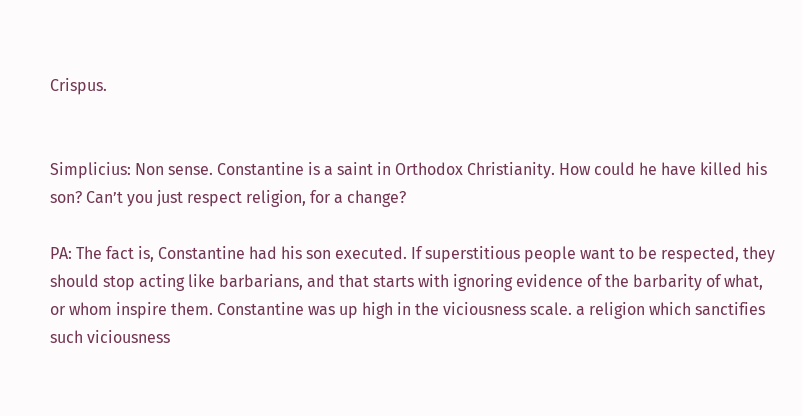Crispus.


Simplicius: Non sense. Constantine is a saint in Orthodox Christianity. How could he have killed his son? Can’t you just respect religion, for a change?

PA: The fact is, Constantine had his son executed. If superstitious people want to be respected, they should stop acting like barbarians, and that starts with ignoring evidence of the barbarity of what, or whom inspire them. Constantine was up high in the viciousness scale. a religion which sanctifies such viciousness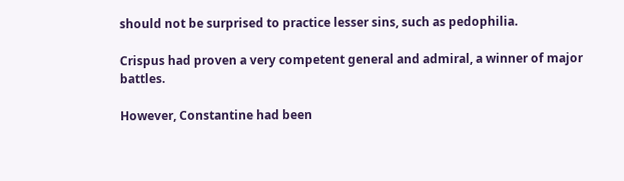should not be surprised to practice lesser sins, such as pedophilia.

Crispus had proven a very competent general and admiral, a winner of major battles.

However, Constantine had been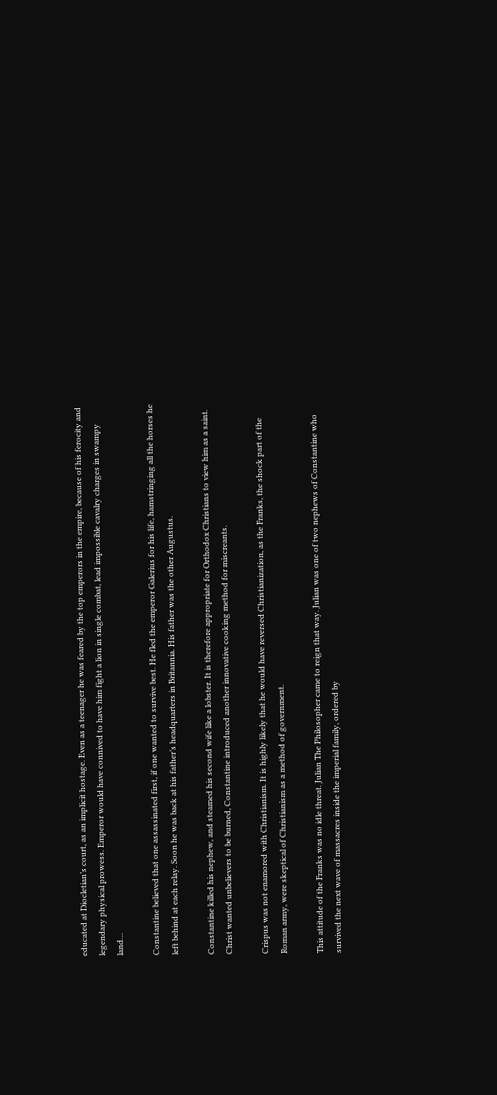educated at Diocletian’s court, as an implicit hostage. Even as a teenager he was feared by the top emperors in the empire, because of his ferocity and legendary physical prowess. Emperor would have connived to have him fight a lion in single combat, lead impossible cavalry charges in swampy land…

Constantine believed that one assassinated first, if one wanted to survive best. He fled the emperor Galerius for his life, hamstringing all the horses he left behind at each relay. Soon he was back at his father’s headquarters in Britannia. His father was the other Augustus.

Constantine killed his nephew, and steamed his second wife like a lobster. It is therefore appropriate for Orthodox Christians to view him as a saint. Christ wanted unbelievers to be burned, Constantine introduced another innovative cooking method for miscreants.

Crispus was not enamored with Christianism. It is highly likely that he would have reversed Christianization, as the Franks, the shock part of the Roman army, were skeptical of Christianism as a method of government.

This attitude of the Franks was no idle threat. Julian The Philosopher came to reign that way. Julian was one of two nephews of Constantine who survived the next wave of massacres inside the imperial family, ordered by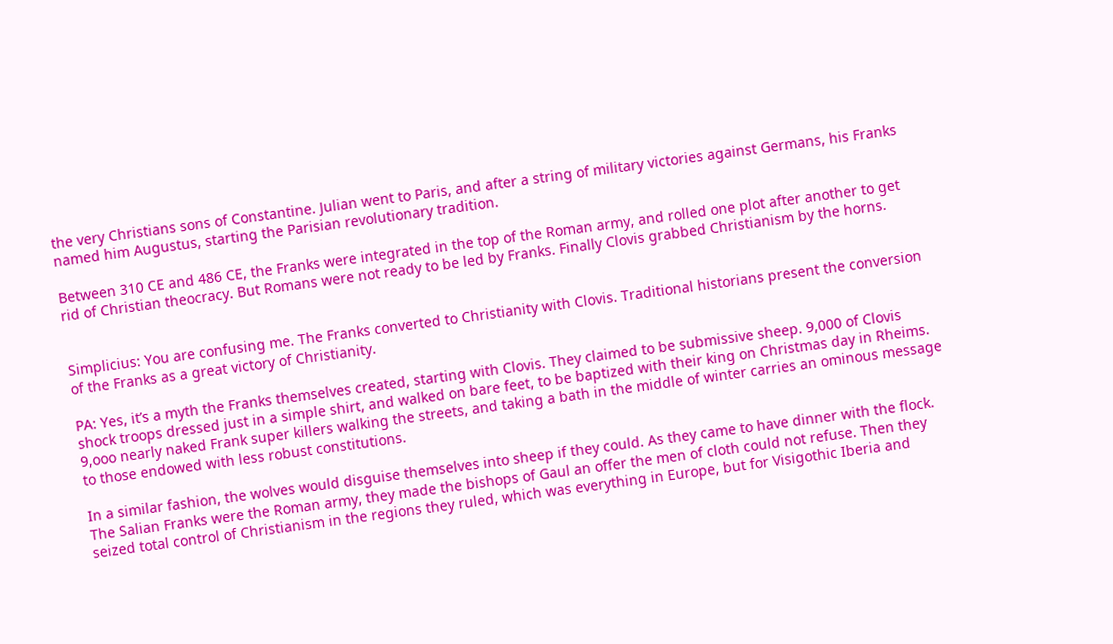the very Christians sons of Constantine. Julian went to Paris, and after a string of military victories against Germans, his Franks named him Augustus, starting the Parisian revolutionary tradition.

Between 310 CE and 486 CE, the Franks were integrated in the top of the Roman army, and rolled one plot after another to get rid of Christian theocracy. But Romans were not ready to be led by Franks. Finally Clovis grabbed Christianism by the horns.


Simplicius: You are confusing me. The Franks converted to Christianity with Clovis. Traditional historians present the conversion of the Franks as a great victory of Christianity.

PA: Yes, it’s a myth the Franks themselves created, starting with Clovis. They claimed to be submissive sheep. 9,000 of Clovis shock troops dressed just in a simple shirt, and walked on bare feet, to be baptized with their king on Christmas day in Rheims. 9,ooo nearly naked Frank super killers walking the streets, and taking a bath in the middle of winter carries an ominous message to those endowed with less robust constitutions.

In a similar fashion, the wolves would disguise themselves into sheep if they could. As they came to have dinner with the flock. The Salian Franks were the Roman army, they made the bishops of Gaul an offer the men of cloth could not refuse. Then they seized total control of Christianism in the regions they ruled, which was everything in Europe, but for Visigothic Iberia and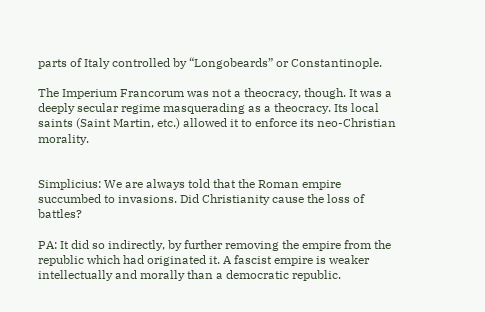parts of Italy controlled by “Longobeards” or Constantinople.

The Imperium Francorum was not a theocracy, though. It was a deeply secular regime masquerading as a theocracy. Its local saints (Saint Martin, etc.) allowed it to enforce its neo-Christian morality.


Simplicius: We are always told that the Roman empire succumbed to invasions. Did Christianity cause the loss of battles?

PA: It did so indirectly, by further removing the empire from the republic which had originated it. A fascist empire is weaker intellectually and morally than a democratic republic.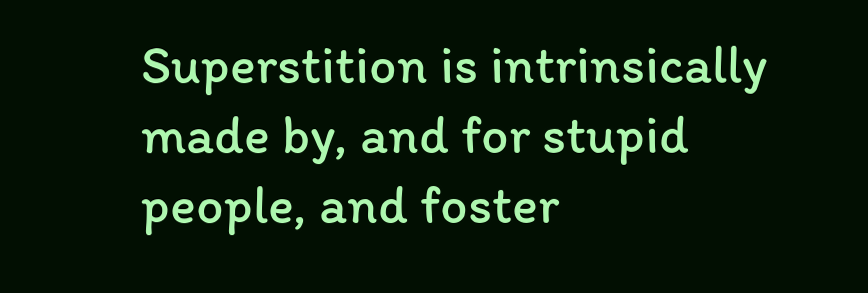Superstition is intrinsically made by, and for stupid people, and foster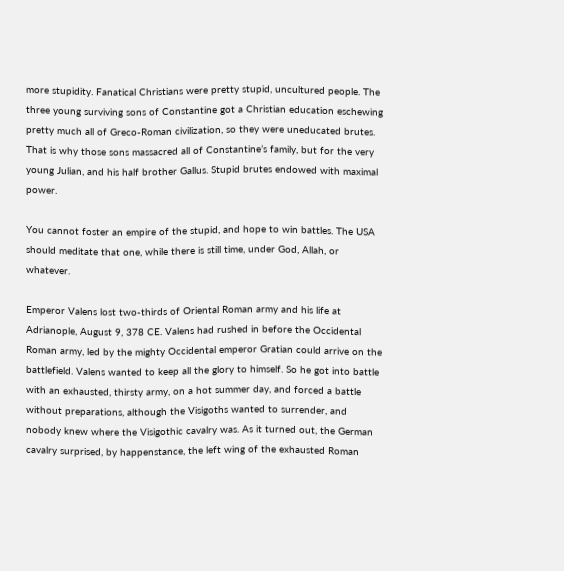more stupidity. Fanatical Christians were pretty stupid, uncultured people. The three young surviving sons of Constantine got a Christian education eschewing pretty much all of Greco-Roman civilization, so they were uneducated brutes. That is why those sons massacred all of Constantine’s family, but for the very young Julian, and his half brother Gallus. Stupid brutes endowed with maximal power.

You cannot foster an empire of the stupid, and hope to win battles. The USA should meditate that one, while there is still time, under God, Allah, or whatever.

Emperor Valens lost two-thirds of Oriental Roman army and his life at Adrianople, August 9, 378 CE. Valens had rushed in before the Occidental Roman army, led by the mighty Occidental emperor Gratian could arrive on the battlefield. Valens wanted to keep all the glory to himself. So he got into battle with an exhausted, thirsty army, on a hot summer day, and forced a battle without preparations, although the Visigoths wanted to surrender, and nobody knew where the Visigothic cavalry was. As it turned out, the German cavalry surprised, by happenstance, the left wing of the exhausted Roman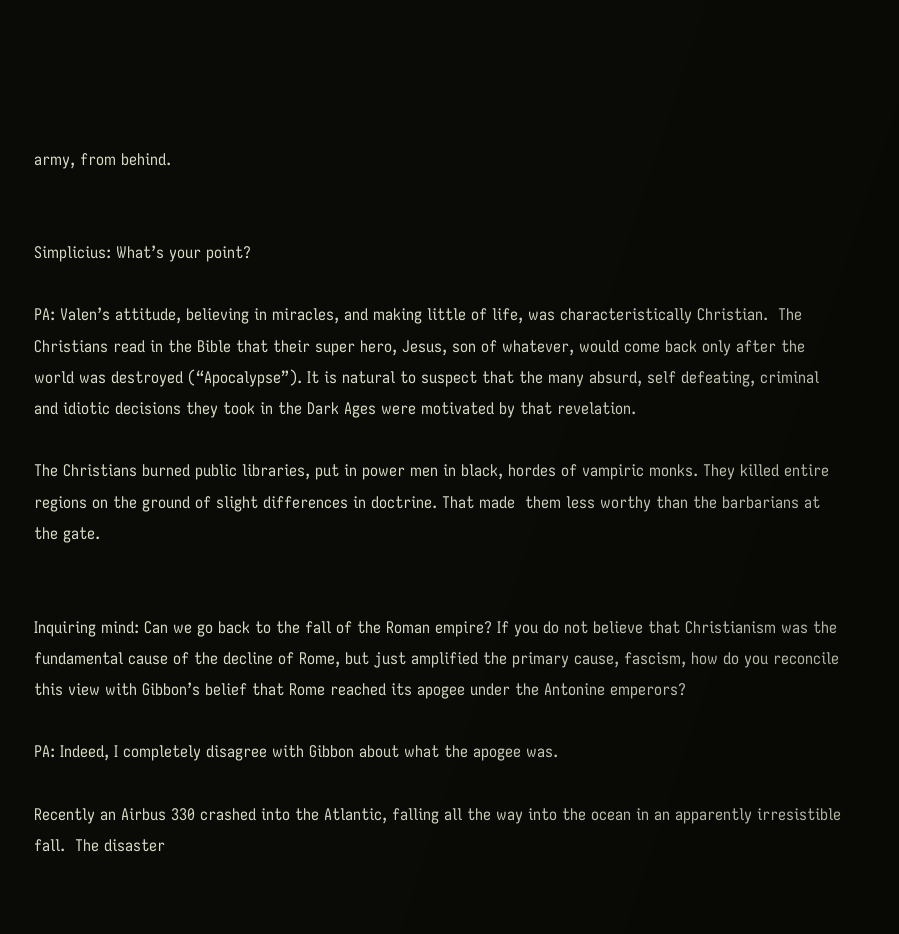army, from behind.


Simplicius: What’s your point?

PA: Valen’s attitude, believing in miracles, and making little of life, was characteristically Christian.  The Christians read in the Bible that their super hero, Jesus, son of whatever, would come back only after the world was destroyed (“Apocalypse”). It is natural to suspect that the many absurd, self defeating, criminal and idiotic decisions they took in the Dark Ages were motivated by that revelation.

The Christians burned public libraries, put in power men in black, hordes of vampiric monks. They killed entire regions on the ground of slight differences in doctrine. That made  them less worthy than the barbarians at the gate.


Inquiring mind: Can we go back to the fall of the Roman empire? If you do not believe that Christianism was the fundamental cause of the decline of Rome, but just amplified the primary cause, fascism, how do you reconcile this view with Gibbon’s belief that Rome reached its apogee under the Antonine emperors?

PA: Indeed, I completely disagree with Gibbon about what the apogee was.

Recently an Airbus 330 crashed into the Atlantic, falling all the way into the ocean in an apparently irresistible fall.  The disaster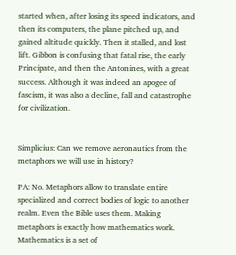started when, after losing its speed indicators, and then its computers, the plane pitched up, and gained altitude quickly. Then it stalled, and lost lift. Gibbon is confusing that fatal rise, the early Principate, and then the Antonines, with a great success. Although it was indeed an apogee of fascism, it was also a decline, fall and catastrophe for civilization.


Simplicius: Can we remove aeronautics from the metaphors we will use in history?

PA: No. Metaphors allow to translate entire specialized and correct bodies of logic to another realm. Even the Bible uses them. Making metaphors is exactly how mathematics work. Mathematics is a set of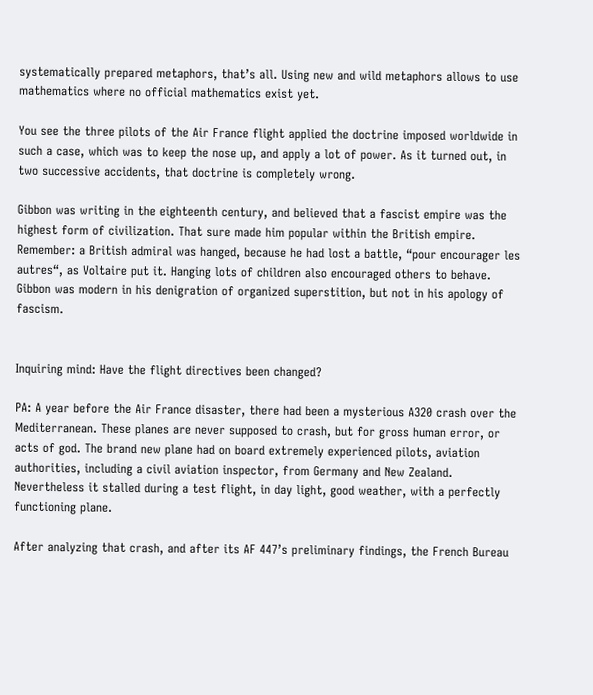systematically prepared metaphors, that’s all. Using new and wild metaphors allows to use mathematics where no official mathematics exist yet.

You see the three pilots of the Air France flight applied the doctrine imposed worldwide in such a case, which was to keep the nose up, and apply a lot of power. As it turned out, in two successive accidents, that doctrine is completely wrong.

Gibbon was writing in the eighteenth century, and believed that a fascist empire was the highest form of civilization. That sure made him popular within the British empire. Remember: a British admiral was hanged, because he had lost a battle, “pour encourager les autres“, as Voltaire put it. Hanging lots of children also encouraged others to behave. Gibbon was modern in his denigration of organized superstition, but not in his apology of fascism.


Inquiring mind: Have the flight directives been changed?

PA: A year before the Air France disaster, there had been a mysterious A320 crash over the Mediterranean. These planes are never supposed to crash, but for gross human error, or acts of god. The brand new plane had on board extremely experienced pilots, aviation authorities, including a civil aviation inspector, from Germany and New Zealand. Nevertheless it stalled during a test flight, in day light, good weather, with a perfectly functioning plane.

After analyzing that crash, and after its AF 447’s preliminary findings, the French Bureau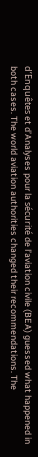d’Enquêtes et d’Analyses pour la sécurité de l’aviation civile (BEA) guessed what happened in both cases. The world aviation authorities changed their recommendations. The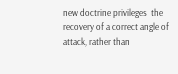new doctrine privileges  the recovery of a correct angle of attack, rather than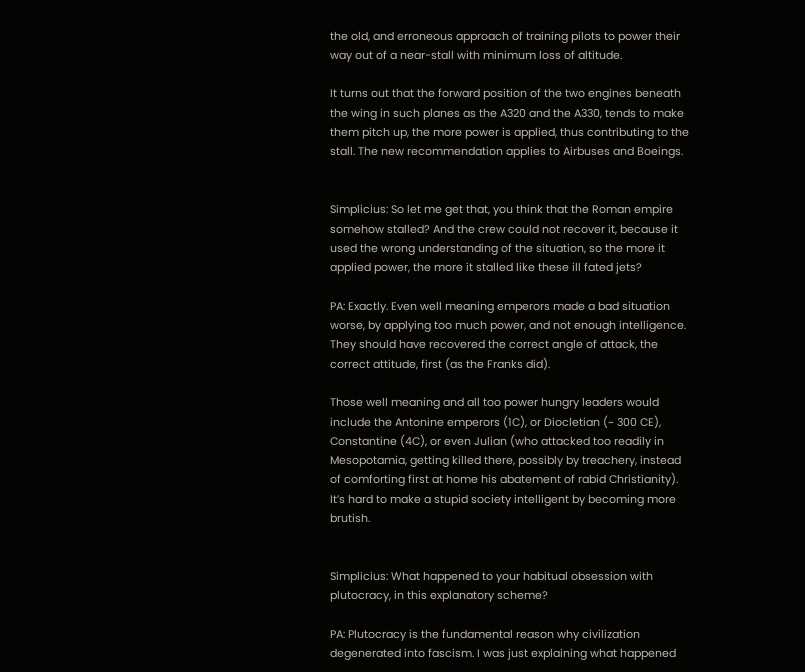the old, and erroneous approach of training pilots to power their way out of a near-stall with minimum loss of altitude.

It turns out that the forward position of the two engines beneath the wing in such planes as the A320 and the A330, tends to make them pitch up, the more power is applied, thus contributing to the stall. The new recommendation applies to Airbuses and Boeings.


Simplicius: So let me get that, you think that the Roman empire somehow stalled? And the crew could not recover it, because it used the wrong understanding of the situation, so the more it applied power, the more it stalled like these ill fated jets?

PA: Exactly. Even well meaning emperors made a bad situation worse, by applying too much power, and not enough intelligence. They should have recovered the correct angle of attack, the correct attitude, first (as the Franks did).

Those well meaning and all too power hungry leaders would include the Antonine emperors (1C), or Diocletian (~ 300 CE), Constantine (4C), or even Julian (who attacked too readily in Mesopotamia, getting killed there, possibly by treachery, instead of comforting first at home his abatement of rabid Christianity). It’s hard to make a stupid society intelligent by becoming more brutish.


Simplicius: What happened to your habitual obsession with plutocracy, in this explanatory scheme?

PA: Plutocracy is the fundamental reason why civilization degenerated into fascism. I was just explaining what happened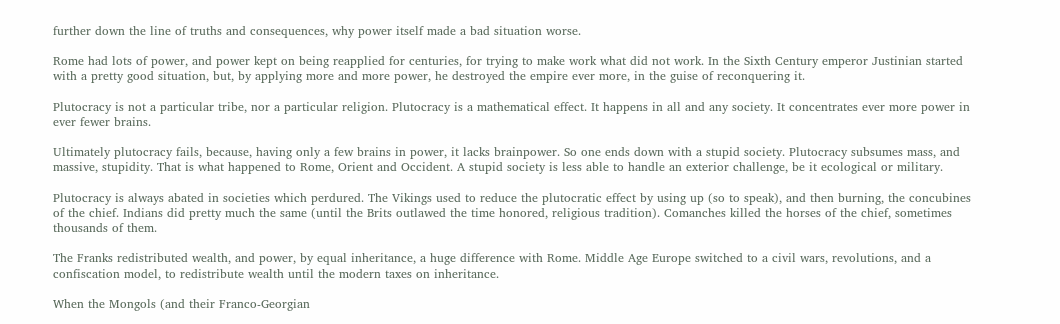further down the line of truths and consequences, why power itself made a bad situation worse.

Rome had lots of power, and power kept on being reapplied for centuries, for trying to make work what did not work. In the Sixth Century emperor Justinian started with a pretty good situation, but, by applying more and more power, he destroyed the empire ever more, in the guise of reconquering it.

Plutocracy is not a particular tribe, nor a particular religion. Plutocracy is a mathematical effect. It happens in all and any society. It concentrates ever more power in ever fewer brains.

Ultimately plutocracy fails, because, having only a few brains in power, it lacks brainpower. So one ends down with a stupid society. Plutocracy subsumes mass, and massive, stupidity. That is what happened to Rome, Orient and Occident. A stupid society is less able to handle an exterior challenge, be it ecological or military.

Plutocracy is always abated in societies which perdured. The Vikings used to reduce the plutocratic effect by using up (so to speak), and then burning, the concubines of the chief. Indians did pretty much the same (until the Brits outlawed the time honored, religious tradition). Comanches killed the horses of the chief, sometimes thousands of them.

The Franks redistributed wealth, and power, by equal inheritance, a huge difference with Rome. Middle Age Europe switched to a civil wars, revolutions, and a confiscation model, to redistribute wealth until the modern taxes on inheritance.

When the Mongols (and their Franco-Georgian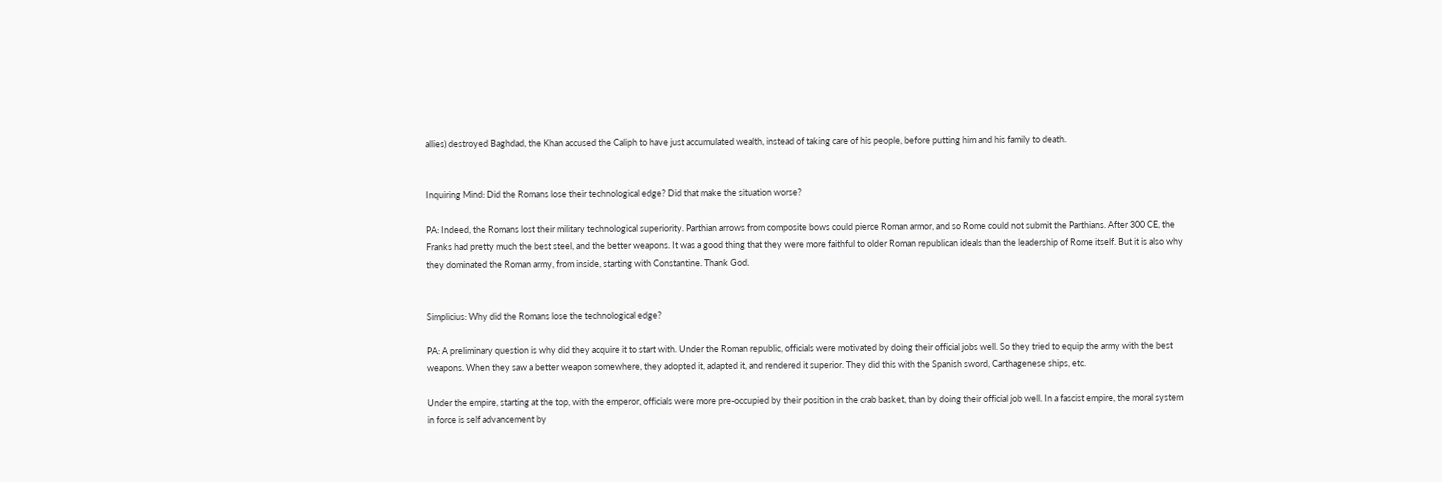allies) destroyed Baghdad, the Khan accused the Caliph to have just accumulated wealth, instead of taking care of his people, before putting him and his family to death.


Inquiring Mind: Did the Romans lose their technological edge? Did that make the situation worse?

PA: Indeed, the Romans lost their military technological superiority. Parthian arrows from composite bows could pierce Roman armor, and so Rome could not submit the Parthians. After 300 CE, the Franks had pretty much the best steel, and the better weapons. It was a good thing that they were more faithful to older Roman republican ideals than the leadership of Rome itself. But it is also why they dominated the Roman army, from inside, starting with Constantine. Thank God.


Simplicius: Why did the Romans lose the technological edge?

PA: A preliminary question is why did they acquire it to start with. Under the Roman republic, officials were motivated by doing their official jobs well. So they tried to equip the army with the best weapons. When they saw a better weapon somewhere, they adopted it, adapted it, and rendered it superior. They did this with the Spanish sword, Carthagenese ships, etc.

Under the empire, starting at the top, with the emperor, officials were more pre-occupied by their position in the crab basket, than by doing their official job well. In a fascist empire, the moral system in force is self advancement by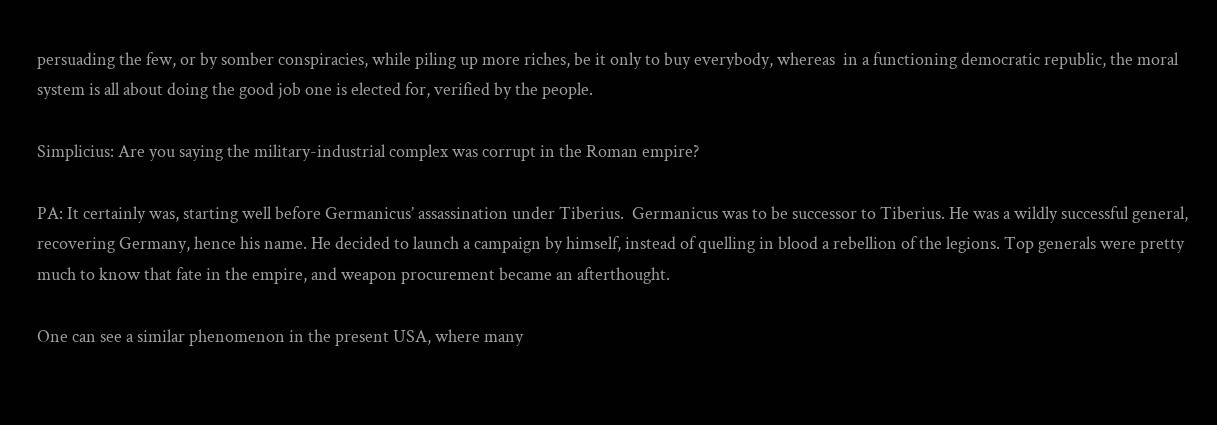persuading the few, or by somber conspiracies, while piling up more riches, be it only to buy everybody, whereas  in a functioning democratic republic, the moral system is all about doing the good job one is elected for, verified by the people.

Simplicius: Are you saying the military-industrial complex was corrupt in the Roman empire?

PA: It certainly was, starting well before Germanicus’ assassination under Tiberius.  Germanicus was to be successor to Tiberius. He was a wildly successful general, recovering Germany, hence his name. He decided to launch a campaign by himself, instead of quelling in blood a rebellion of the legions. Top generals were pretty much to know that fate in the empire, and weapon procurement became an afterthought.

One can see a similar phenomenon in the present USA, where many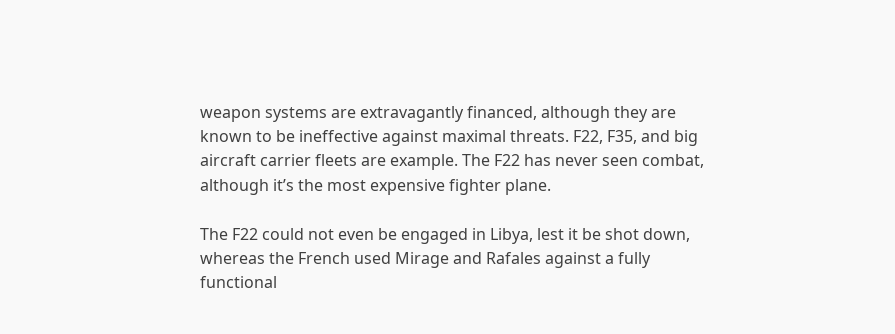weapon systems are extravagantly financed, although they are known to be ineffective against maximal threats. F22, F35, and big aircraft carrier fleets are example. The F22 has never seen combat, although it’s the most expensive fighter plane.

The F22 could not even be engaged in Libya, lest it be shot down, whereas the French used Mirage and Rafales against a fully functional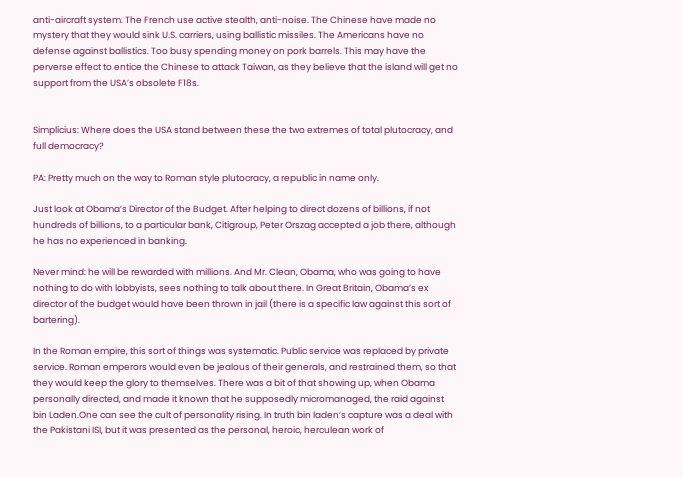anti-aircraft system. The French use active stealth, anti-noise. The Chinese have made no mystery that they would sink U.S. carriers, using ballistic missiles. The Americans have no defense against ballistics. Too busy spending money on pork barrels. This may have the perverse effect to entice the Chinese to attack Taiwan, as they believe that the island will get no support from the USA’s obsolete F18s.


Simplicius: Where does the USA stand between these the two extremes of total plutocracy, and full democracy?

PA: Pretty much on the way to Roman style plutocracy, a republic in name only.

Just look at Obama’s Director of the Budget. After helping to direct dozens of billions, if not hundreds of billions, to a particular bank, Citigroup, Peter Orszag accepted a job there, although he has no experienced in banking.

Never mind: he will be rewarded with millions. And Mr. Clean, Obama, who was going to have nothing to do with lobbyists, sees nothing to talk about there. In Great Britain, Obama’s ex director of the budget would have been thrown in jail (there is a specific law against this sort of bartering).

In the Roman empire, this sort of things was systematic. Public service was replaced by private service. Roman emperors would even be jealous of their generals, and restrained them, so that they would keep the glory to themselves. There was a bit of that showing up, when Obama personally directed, and made it known that he supposedly micromanaged, the raid against bin Laden.One can see the cult of personality rising. In truth bin laden’s capture was a deal with the Pakistani ISI, but it was presented as the personal, heroic, herculean work of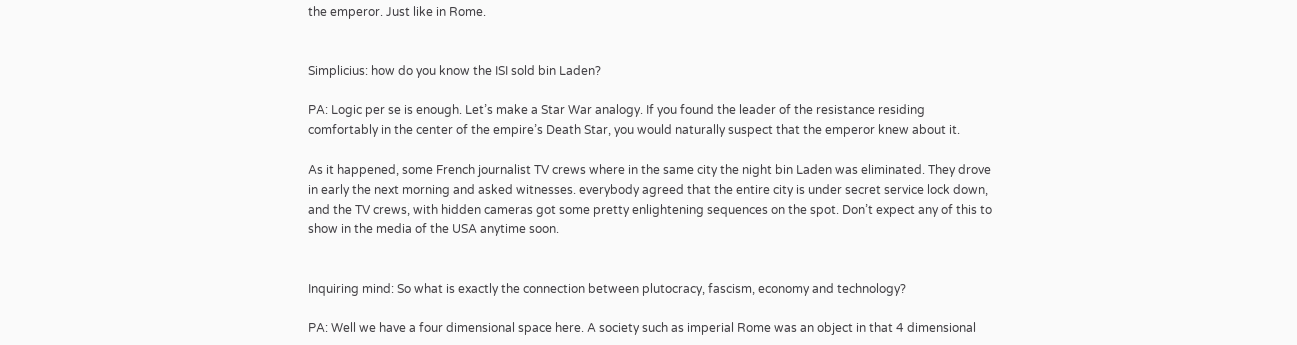the emperor. Just like in Rome.


Simplicius: how do you know the ISI sold bin Laden?

PA: Logic per se is enough. Let’s make a Star War analogy. If you found the leader of the resistance residing comfortably in the center of the empire’s Death Star, you would naturally suspect that the emperor knew about it.

As it happened, some French journalist TV crews where in the same city the night bin Laden was eliminated. They drove in early the next morning and asked witnesses. everybody agreed that the entire city is under secret service lock down, and the TV crews, with hidden cameras got some pretty enlightening sequences on the spot. Don’t expect any of this to show in the media of the USA anytime soon.


Inquiring mind: So what is exactly the connection between plutocracy, fascism, economy and technology?

PA: Well we have a four dimensional space here. A society such as imperial Rome was an object in that 4 dimensional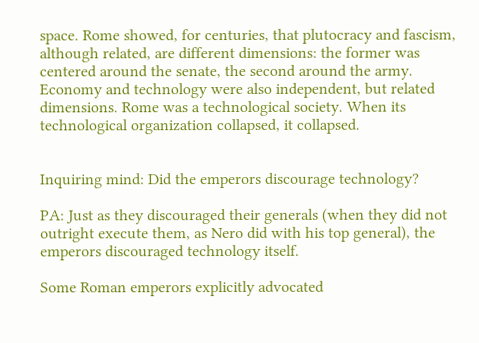space. Rome showed, for centuries, that plutocracy and fascism, although related, are different dimensions: the former was centered around the senate, the second around the army. Economy and technology were also independent, but related dimensions. Rome was a technological society. When its technological organization collapsed, it collapsed.


Inquiring mind: Did the emperors discourage technology?

PA: Just as they discouraged their generals (when they did not outright execute them, as Nero did with his top general), the emperors discouraged technology itself.

Some Roman emperors explicitly advocated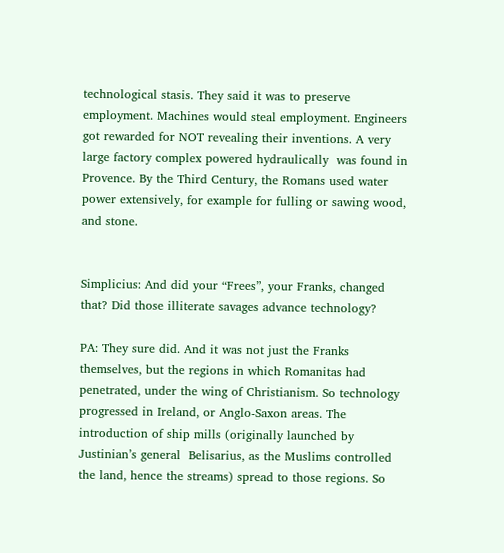technological stasis. They said it was to preserve employment. Machines would steal employment. Engineers got rewarded for NOT revealing their inventions. A very large factory complex powered hydraulically  was found in Provence. By the Third Century, the Romans used water power extensively, for example for fulling or sawing wood, and stone.


Simplicius: And did your “Frees”, your Franks, changed that? Did those illiterate savages advance technology?

PA: They sure did. And it was not just the Franks themselves, but the regions in which Romanitas had penetrated, under the wing of Christianism. So technology progressed in Ireland, or Anglo-Saxon areas. The introduction of ship mills (originally launched by Justinian’s general  Belisarius, as the Muslims controlled the land, hence the streams) spread to those regions. So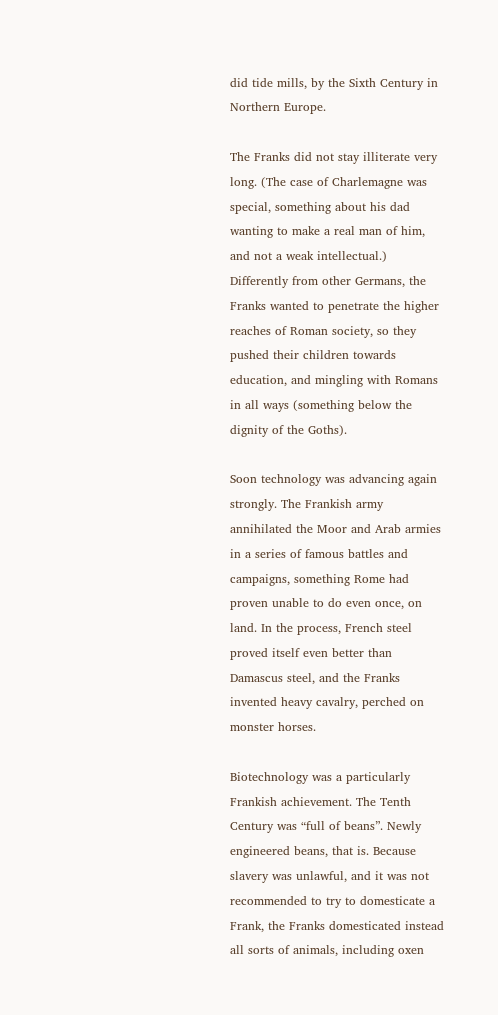did tide mills, by the Sixth Century in Northern Europe.

The Franks did not stay illiterate very long. (The case of Charlemagne was special, something about his dad wanting to make a real man of him, and not a weak intellectual.) Differently from other Germans, the Franks wanted to penetrate the higher reaches of Roman society, so they pushed their children towards education, and mingling with Romans in all ways (something below the dignity of the Goths).

Soon technology was advancing again strongly. The Frankish army annihilated the Moor and Arab armies in a series of famous battles and campaigns, something Rome had proven unable to do even once, on land. In the process, French steel proved itself even better than Damascus steel, and the Franks invented heavy cavalry, perched on monster horses.

Biotechnology was a particularly Frankish achievement. The Tenth Century was “full of beans”. Newly engineered beans, that is. Because slavery was unlawful, and it was not recommended to try to domesticate a Frank, the Franks domesticated instead all sorts of animals, including oxen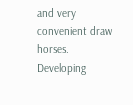and very convenient draw horses. Developing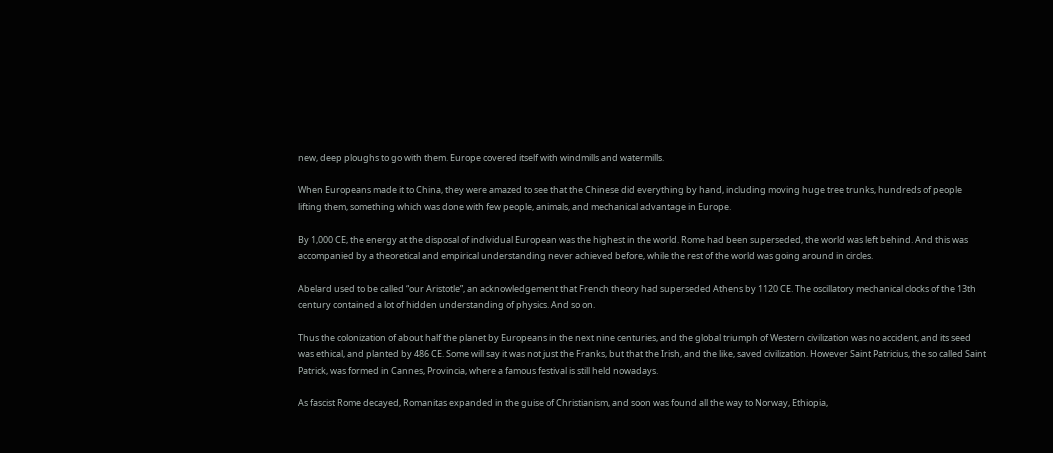new, deep ploughs to go with them. Europe covered itself with windmills and watermills.

When Europeans made it to China, they were amazed to see that the Chinese did everything by hand, including moving huge tree trunks, hundreds of people lifting them, something which was done with few people, animals, and mechanical advantage in Europe.

By 1,000 CE, the energy at the disposal of individual European was the highest in the world. Rome had been superseded, the world was left behind. And this was accompanied by a theoretical and empirical understanding never achieved before, while the rest of the world was going around in circles.

Abelard used to be called “our Aristotle”, an acknowledgement that French theory had superseded Athens by 1120 CE. The oscillatory mechanical clocks of the 13th century contained a lot of hidden understanding of physics. And so on.

Thus the colonization of about half the planet by Europeans in the next nine centuries, and the global triumph of Western civilization was no accident, and its seed was ethical, and planted by 486 CE. Some will say it was not just the Franks, but that the Irish, and the like, saved civilization. However Saint Patricius, the so called Saint Patrick, was formed in Cannes, Provincia, where a famous festival is still held nowadays.

As fascist Rome decayed, Romanitas expanded in the guise of Christianism, and soon was found all the way to Norway, Ethiopia,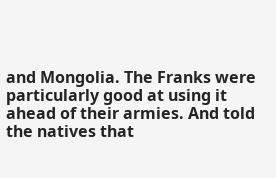and Mongolia. The Franks were particularly good at using it ahead of their armies. And told the natives that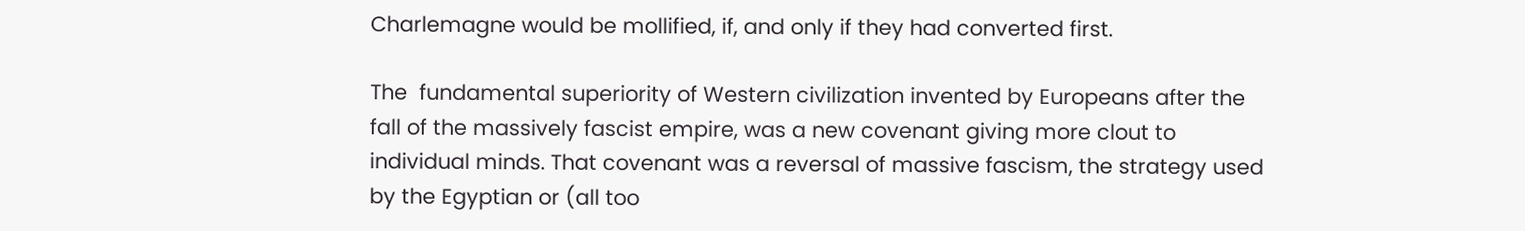Charlemagne would be mollified, if, and only if they had converted first.

The  fundamental superiority of Western civilization invented by Europeans after the fall of the massively fascist empire, was a new covenant giving more clout to individual minds. That covenant was a reversal of massive fascism, the strategy used by the Egyptian or (all too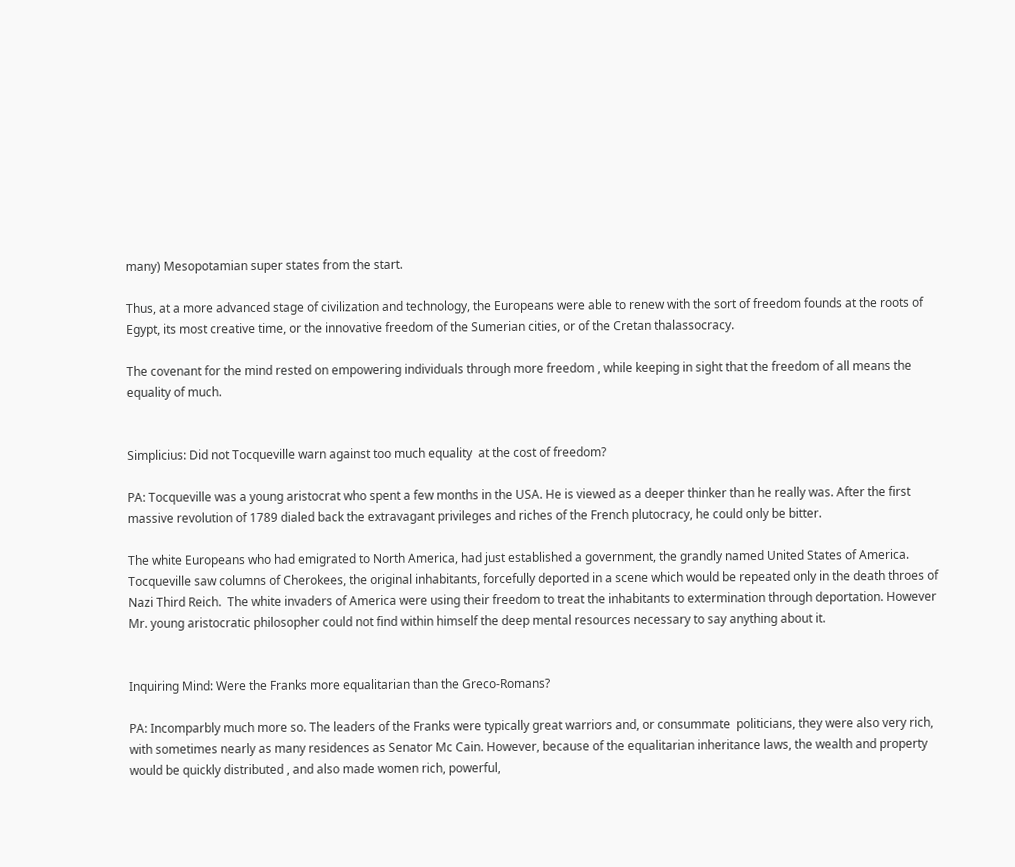many) Mesopotamian super states from the start.

Thus, at a more advanced stage of civilization and technology, the Europeans were able to renew with the sort of freedom founds at the roots of Egypt, its most creative time, or the innovative freedom of the Sumerian cities, or of the Cretan thalassocracy.

The covenant for the mind rested on empowering individuals through more freedom , while keeping in sight that the freedom of all means the equality of much.


Simplicius: Did not Tocqueville warn against too much equality  at the cost of freedom?

PA: Tocqueville was a young aristocrat who spent a few months in the USA. He is viewed as a deeper thinker than he really was. After the first massive revolution of 1789 dialed back the extravagant privileges and riches of the French plutocracy, he could only be bitter.

The white Europeans who had emigrated to North America, had just established a government, the grandly named United States of America. Tocqueville saw columns of Cherokees, the original inhabitants, forcefully deported in a scene which would be repeated only in the death throes of Nazi Third Reich.  The white invaders of America were using their freedom to treat the inhabitants to extermination through deportation. However Mr. young aristocratic philosopher could not find within himself the deep mental resources necessary to say anything about it.


Inquiring Mind: Were the Franks more equalitarian than the Greco-Romans?

PA: Incomparbly much more so. The leaders of the Franks were typically great warriors and, or consummate  politicians, they were also very rich, with sometimes nearly as many residences as Senator Mc Cain. However, because of the equalitarian inheritance laws, the wealth and property would be quickly distributed , and also made women rich, powerful,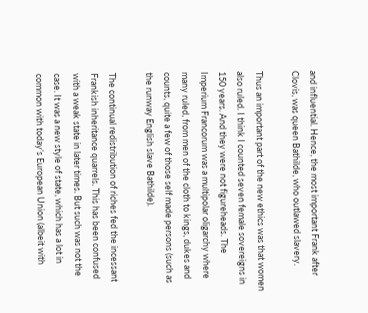and influential. Hence, the most important Frank after Clovis, was queen Bathilde, who outlawed slavery.

Thus an important part of the new ethics was that women also ruled. I think I counted seven female sovereigns in 150 years. And they were not figureheads. The Imperium Francorum was a multipolar oligarchy where many ruled, from men of the cloth to kings, dukes and counts, quite a few of those self made persons (such as the runway English slave Bathilde).

The continual redistribution of riches fed the incessant Frankish inheritance quarrels. This has been confused with a weak state in later times. But such was not the case. It was a new style of state, which has a lot in common with today’s European Union (albeit with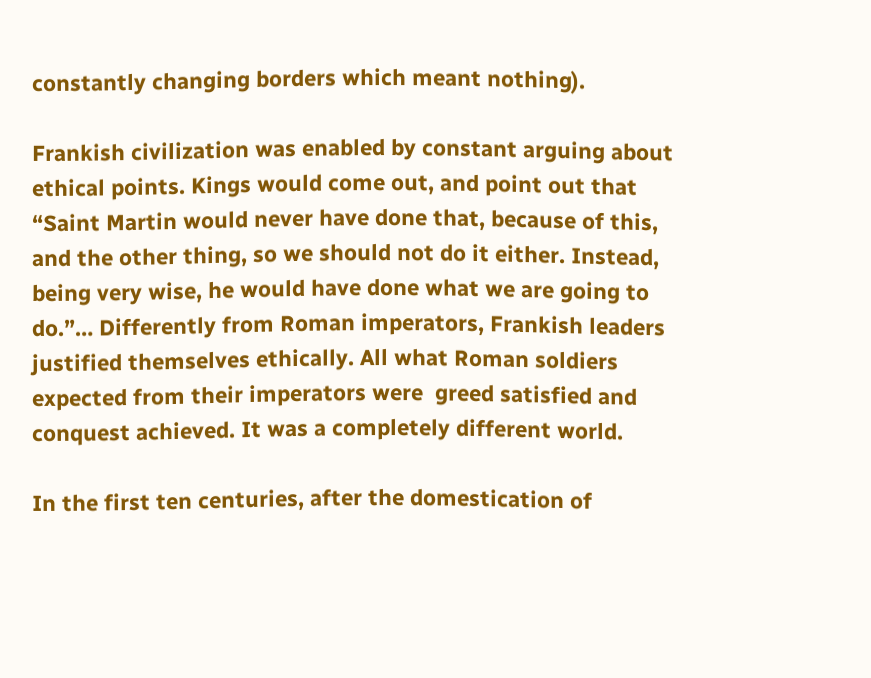constantly changing borders which meant nothing).

Frankish civilization was enabled by constant arguing about ethical points. Kings would come out, and point out that “Saint Martin would never have done that, because of this, and the other thing, so we should not do it either. Instead, being very wise, he would have done what we are going to do.”… Differently from Roman imperators, Frankish leaders justified themselves ethically. All what Roman soldiers expected from their imperators were  greed satisfied and conquest achieved. It was a completely different world.

In the first ten centuries, after the domestication of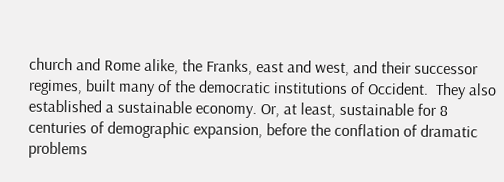church and Rome alike, the Franks, east and west, and their successor regimes, built many of the democratic institutions of Occident.  They also established a sustainable economy. Or, at least, sustainable for 8 centuries of demographic expansion, before the conflation of dramatic problems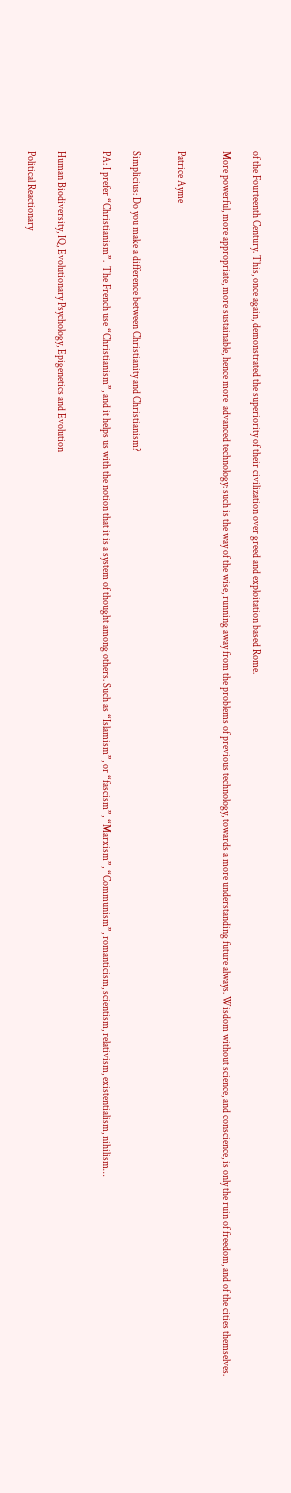of the Fourteenth Century. This, once again, demonstrated the superiority of their civilization over greed and exploitation based Rome.

More powerful, more appropriate, more sustainable, hence more  advanced technology: such is the way of the wise, running away from the problems of previous technology, towards a more understanding future always. Wisdom without science, and conscience, is only the ruin of freedom, and of the cities themselves.


Patrice Ayme


Simplicius: Do you make a difference between Christianity and Christianism?

PA: I prefer “Christianism”.  The French use “Christianism”, and it helps us with the notion that it is a system of thought among others. Such as “Islamism”, or “fascism”, “Marxism”, “Communism”, romanticism, scientism, relativism, existentialism, nihilism…


Human Biodiversity, IQ, Evolutionary Psychology, Epigenetics and Evolution

Political Reactionary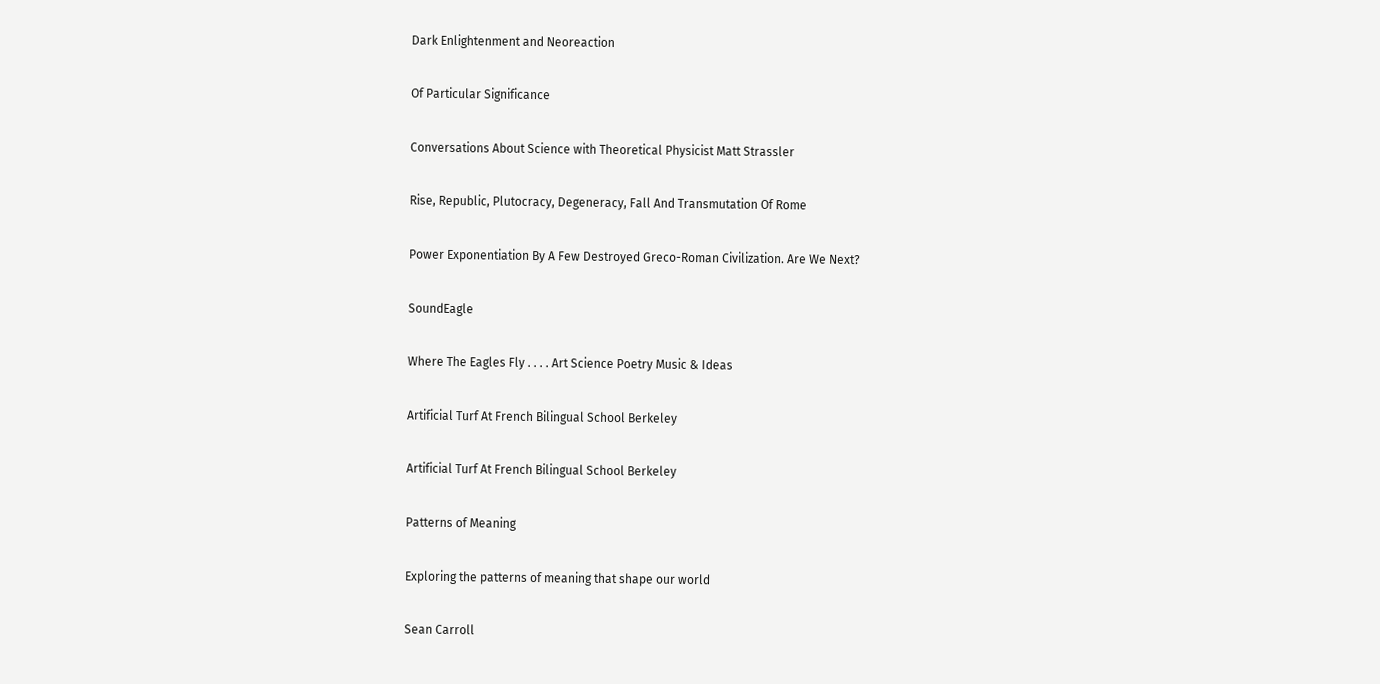Dark Enlightenment and Neoreaction

Of Particular Significance

Conversations About Science with Theoretical Physicist Matt Strassler

Rise, Republic, Plutocracy, Degeneracy, Fall And Transmutation Of Rome

Power Exponentiation By A Few Destroyed Greco-Roman Civilization. Are We Next?

SoundEagle

Where The Eagles Fly . . . . Art Science Poetry Music & Ideas

Artificial Turf At French Bilingual School Berkeley

Artificial Turf At French Bilingual School Berkeley

Patterns of Meaning

Exploring the patterns of meaning that shape our world

Sean Carroll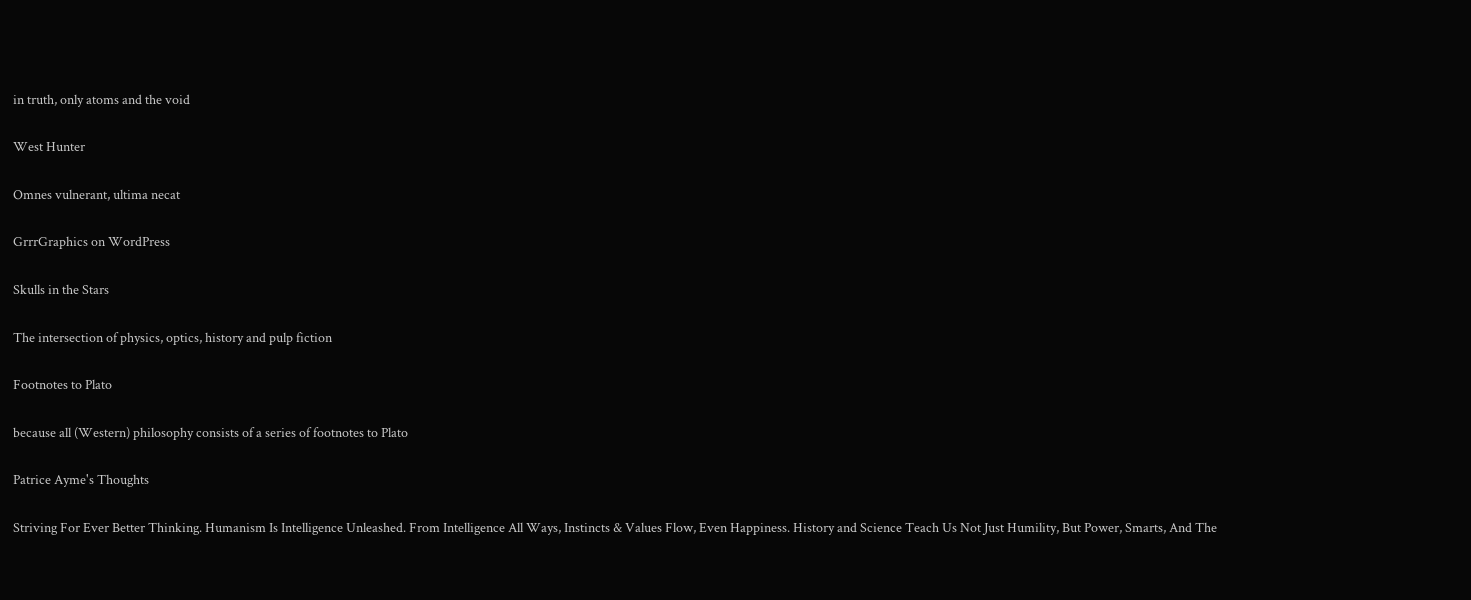in truth, only atoms and the void

West Hunter

Omnes vulnerant, ultima necat

GrrrGraphics on WordPress

Skulls in the Stars

The intersection of physics, optics, history and pulp fiction

Footnotes to Plato

because all (Western) philosophy consists of a series of footnotes to Plato

Patrice Ayme's Thoughts

Striving For Ever Better Thinking. Humanism Is Intelligence Unleashed. From Intelligence All Ways, Instincts & Values Flow, Even Happiness. History and Science Teach Us Not Just Humility, But Power, Smarts, And The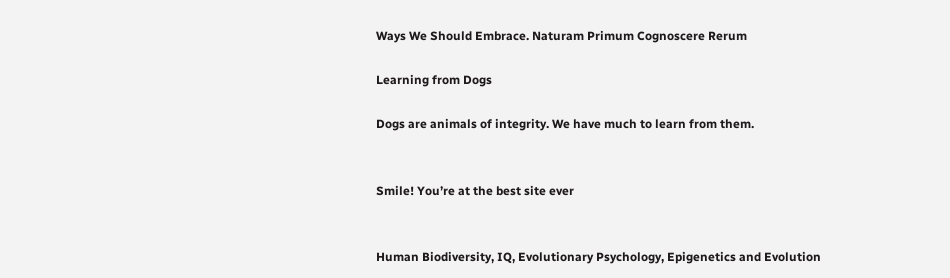Ways We Should Embrace. Naturam Primum Cognoscere Rerum

Learning from Dogs

Dogs are animals of integrity. We have much to learn from them.


Smile! You’re at the best site ever


Human Biodiversity, IQ, Evolutionary Psychology, Epigenetics and Evolution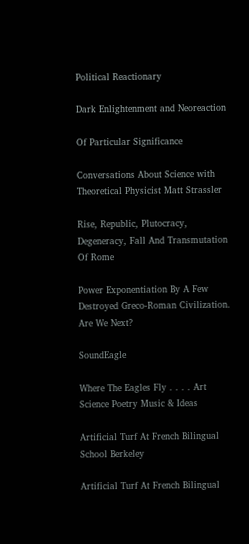Political Reactionary

Dark Enlightenment and Neoreaction

Of Particular Significance

Conversations About Science with Theoretical Physicist Matt Strassler

Rise, Republic, Plutocracy, Degeneracy, Fall And Transmutation Of Rome

Power Exponentiation By A Few Destroyed Greco-Roman Civilization. Are We Next?

SoundEagle

Where The Eagles Fly . . . . Art Science Poetry Music & Ideas

Artificial Turf At French Bilingual School Berkeley

Artificial Turf At French Bilingual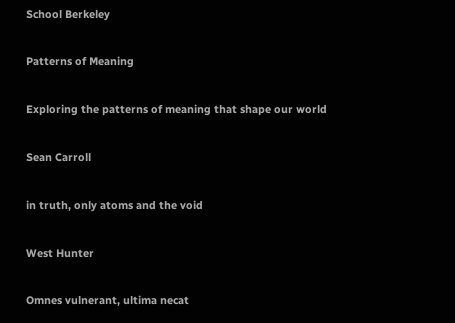School Berkeley

Patterns of Meaning

Exploring the patterns of meaning that shape our world

Sean Carroll

in truth, only atoms and the void

West Hunter

Omnes vulnerant, ultima necat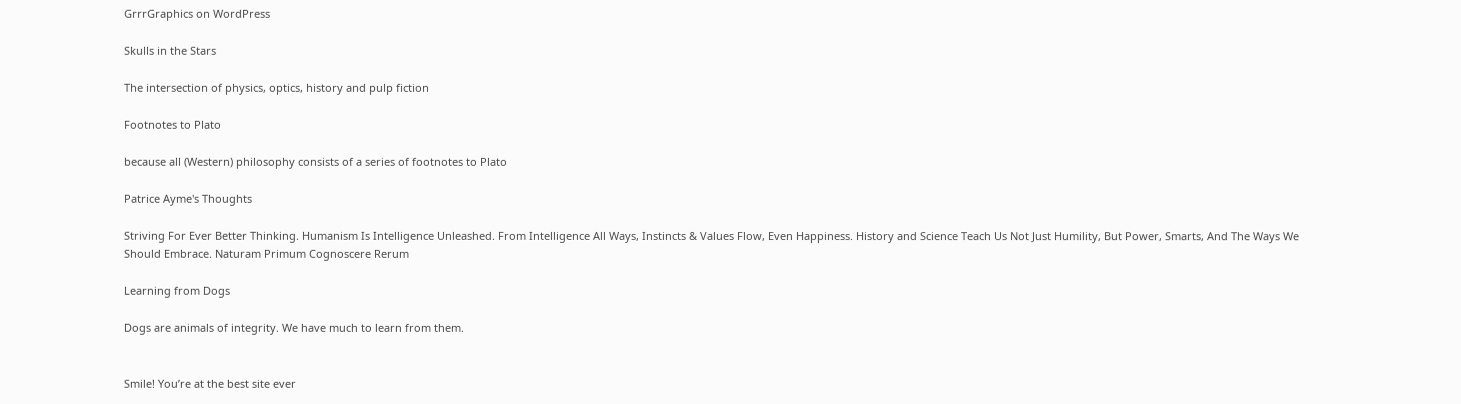GrrrGraphics on WordPress

Skulls in the Stars

The intersection of physics, optics, history and pulp fiction

Footnotes to Plato

because all (Western) philosophy consists of a series of footnotes to Plato

Patrice Ayme's Thoughts

Striving For Ever Better Thinking. Humanism Is Intelligence Unleashed. From Intelligence All Ways, Instincts & Values Flow, Even Happiness. History and Science Teach Us Not Just Humility, But Power, Smarts, And The Ways We Should Embrace. Naturam Primum Cognoscere Rerum

Learning from Dogs

Dogs are animals of integrity. We have much to learn from them.


Smile! You’re at the best site ever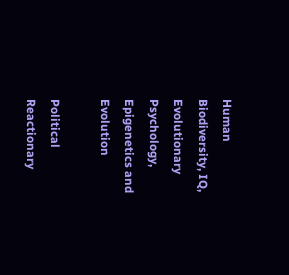Human Biodiversity, IQ, Evolutionary Psychology, Epigenetics and Evolution

Political Reactionary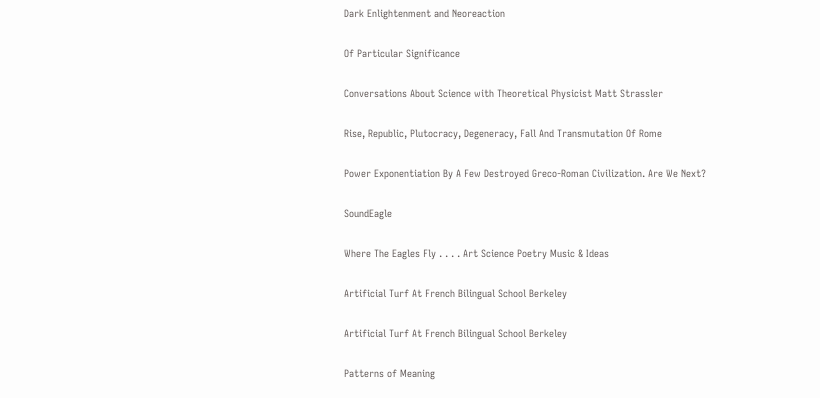Dark Enlightenment and Neoreaction

Of Particular Significance

Conversations About Science with Theoretical Physicist Matt Strassler

Rise, Republic, Plutocracy, Degeneracy, Fall And Transmutation Of Rome

Power Exponentiation By A Few Destroyed Greco-Roman Civilization. Are We Next?

SoundEagle

Where The Eagles Fly . . . . Art Science Poetry Music & Ideas

Artificial Turf At French Bilingual School Berkeley

Artificial Turf At French Bilingual School Berkeley

Patterns of Meaning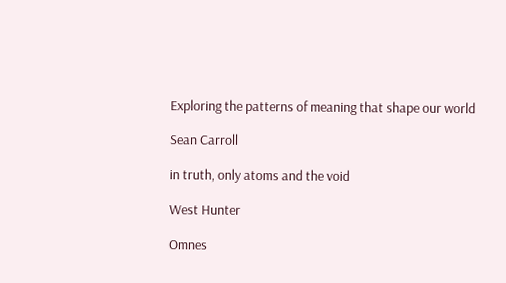Exploring the patterns of meaning that shape our world

Sean Carroll

in truth, only atoms and the void

West Hunter

Omnes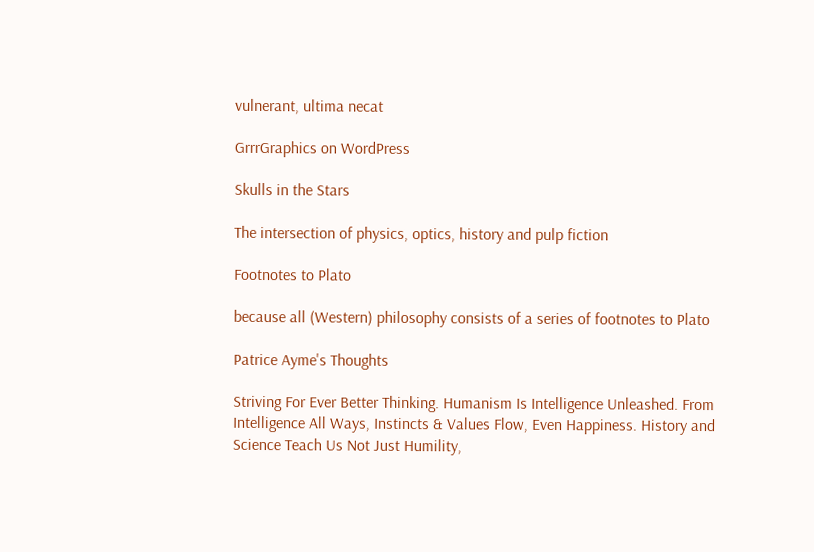vulnerant, ultima necat

GrrrGraphics on WordPress

Skulls in the Stars

The intersection of physics, optics, history and pulp fiction

Footnotes to Plato

because all (Western) philosophy consists of a series of footnotes to Plato

Patrice Ayme's Thoughts

Striving For Ever Better Thinking. Humanism Is Intelligence Unleashed. From Intelligence All Ways, Instincts & Values Flow, Even Happiness. History and Science Teach Us Not Just Humility,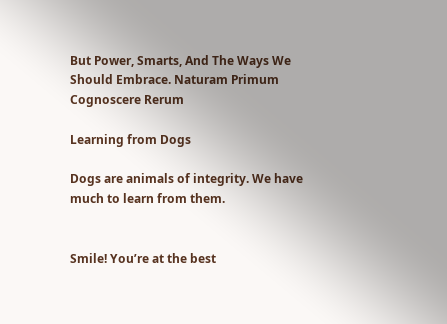But Power, Smarts, And The Ways We Should Embrace. Naturam Primum Cognoscere Rerum

Learning from Dogs

Dogs are animals of integrity. We have much to learn from them.


Smile! You’re at the best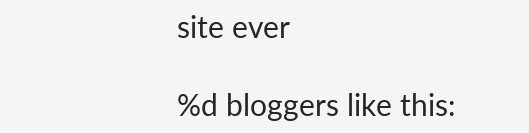site ever

%d bloggers like this: